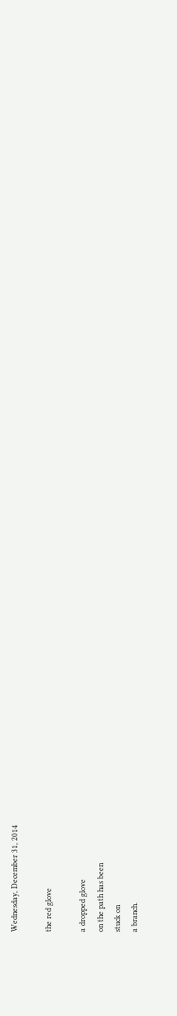Wednesday, December 31, 2014

the red glove

a dropped glove
on the path has been
stuck on
a branch.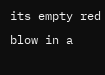its empty red
blow in a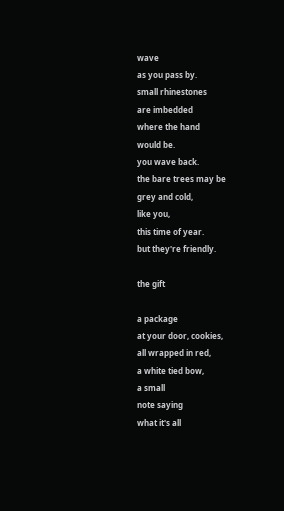wave
as you pass by.
small rhinestones
are imbedded
where the hand
would be.
you wave back.
the bare trees may be
grey and cold,
like you,
this time of year.
but they're friendly.

the gift

a package
at your door, cookies,
all wrapped in red,
a white tied bow,
a small
note saying
what it's all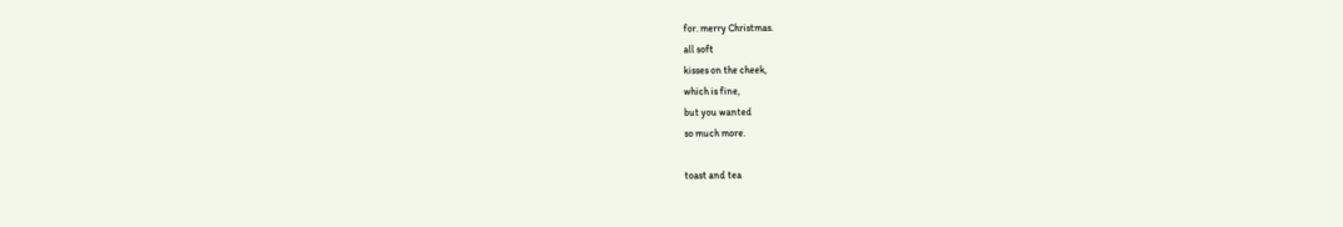for. merry Christmas.
all soft
kisses on the cheek,
which is fine,
but you wanted
so much more.

toast and tea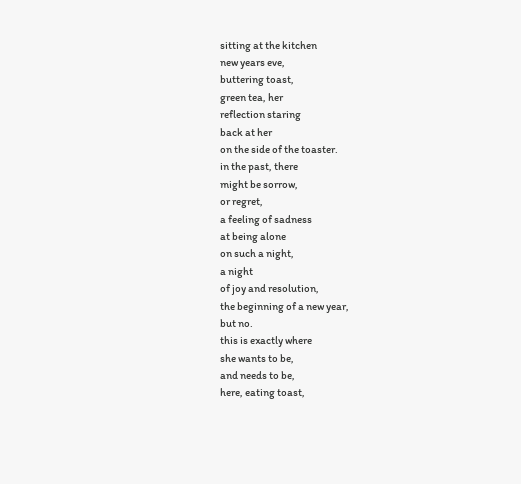sitting at the kitchen
new years eve,
buttering toast,
green tea, her
reflection staring
back at her
on the side of the toaster.
in the past, there
might be sorrow,
or regret,
a feeling of sadness
at being alone
on such a night,
a night
of joy and resolution,
the beginning of a new year,
but no.
this is exactly where
she wants to be,
and needs to be,
here, eating toast,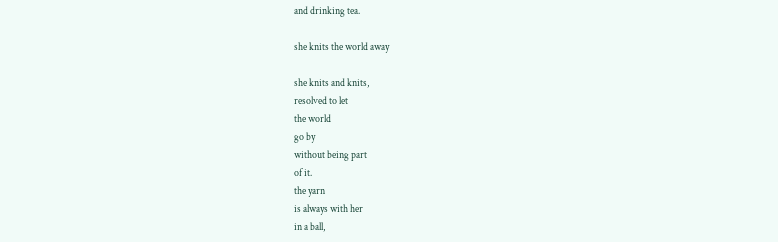and drinking tea.

she knits the world away

she knits and knits,
resolved to let
the world
go by
without being part
of it.
the yarn
is always with her
in a ball,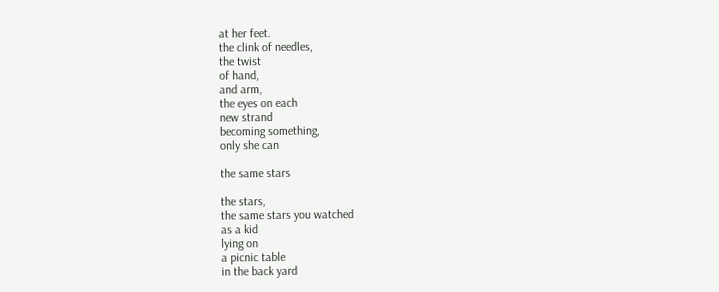at her feet.
the clink of needles,
the twist
of hand,
and arm,
the eyes on each
new strand
becoming something,
only she can

the same stars

the stars,
the same stars you watched
as a kid
lying on
a picnic table
in the back yard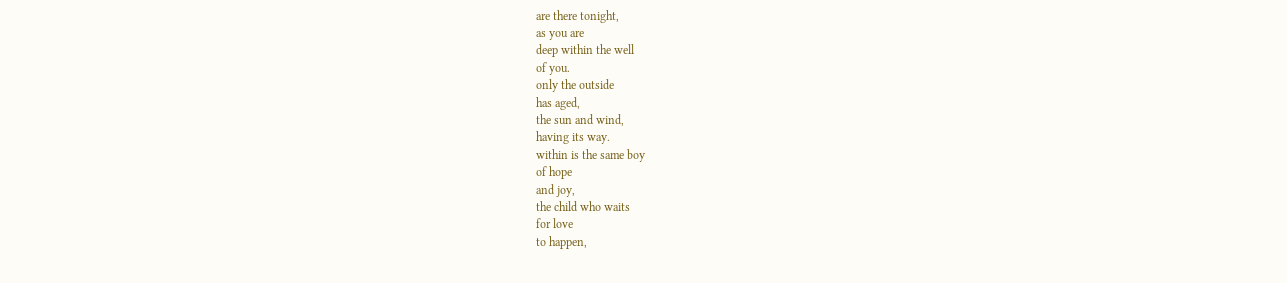are there tonight,
as you are
deep within the well
of you.
only the outside
has aged,
the sun and wind,
having its way.
within is the same boy
of hope
and joy,
the child who waits
for love
to happen,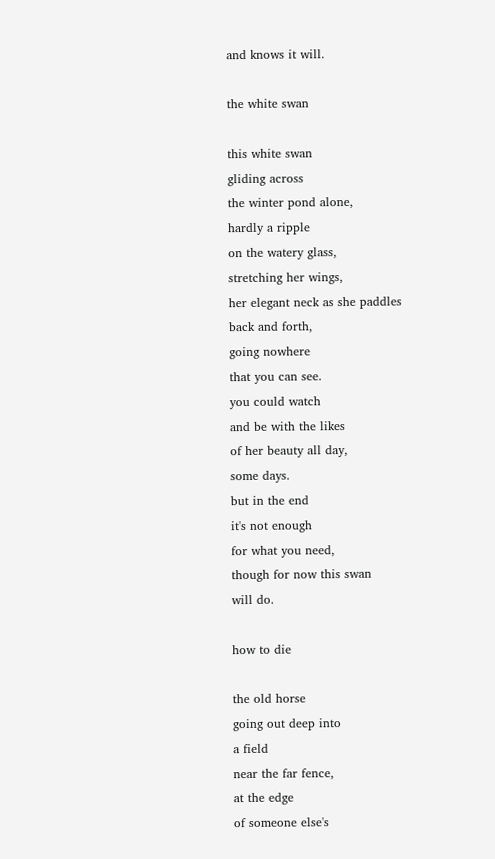and knows it will.

the white swan

this white swan
gliding across
the winter pond alone,
hardly a ripple
on the watery glass,
stretching her wings,
her elegant neck as she paddles
back and forth,
going nowhere
that you can see.
you could watch
and be with the likes
of her beauty all day,
some days.
but in the end
it's not enough
for what you need,
though for now this swan
will do.

how to die

the old horse
going out deep into
a field
near the far fence,
at the edge
of someone else's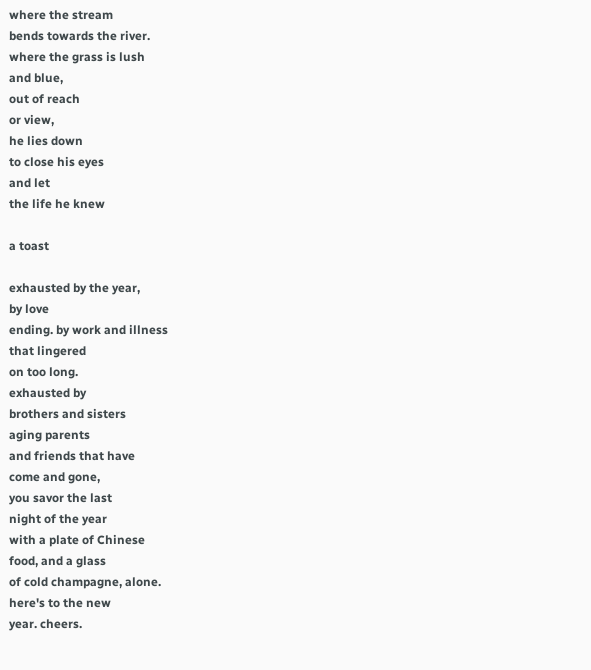where the stream
bends towards the river.
where the grass is lush
and blue,
out of reach
or view,
he lies down
to close his eyes
and let
the life he knew

a toast

exhausted by the year,
by love
ending. by work and illness
that lingered
on too long.
exhausted by
brothers and sisters
aging parents
and friends that have
come and gone,
you savor the last
night of the year
with a plate of Chinese
food, and a glass
of cold champagne, alone.
here's to the new
year. cheers.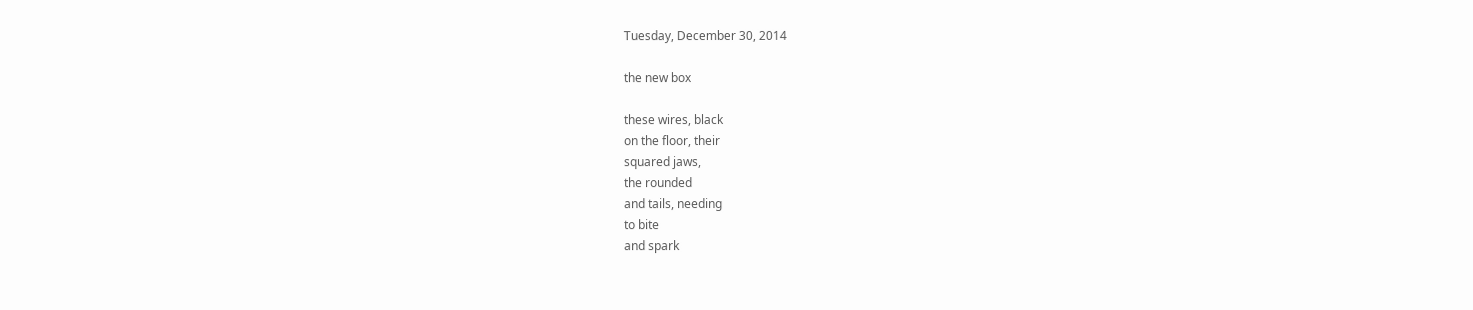Tuesday, December 30, 2014

the new box

these wires, black
on the floor, their
squared jaws,
the rounded
and tails, needing
to bite
and spark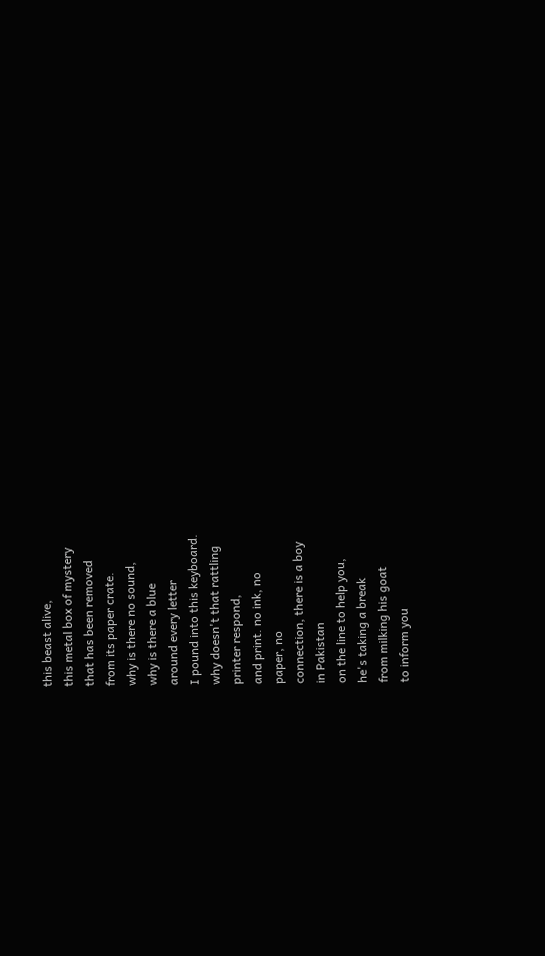this beast alive,
this metal box of mystery
that has been removed
from its paper crate.
why is there no sound,
why is there a blue
around every letter
I pound into this keyboard.
why doesn't that rattling
printer respond,
and print. no ink, no
paper, no
connection, there is a boy
in Pakistan
on the line to help you,
he's taking a break
from milking his goat
to inform you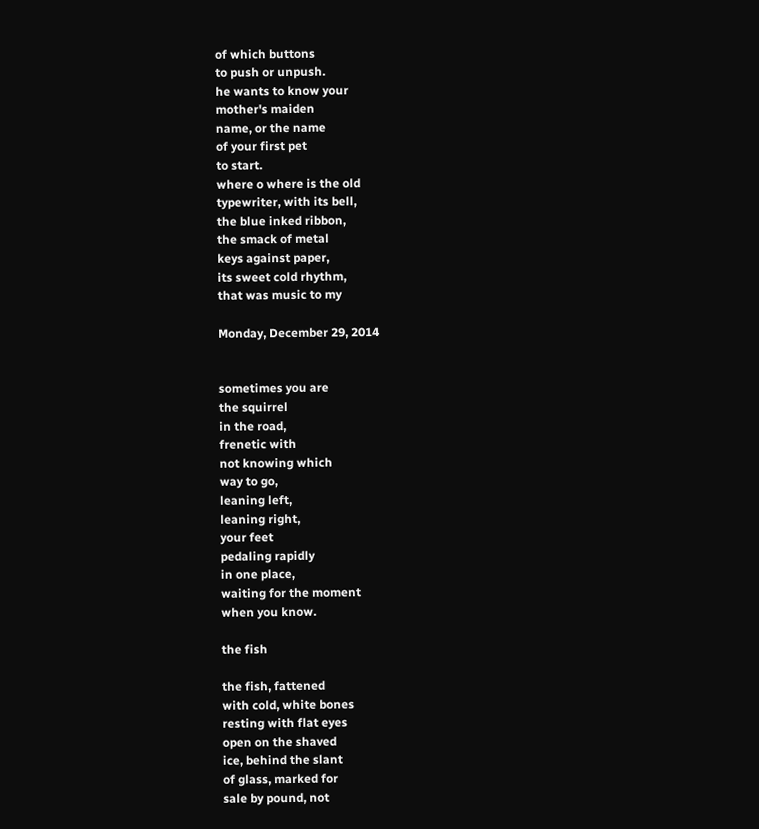of which buttons
to push or unpush.
he wants to know your
mother's maiden
name, or the name
of your first pet
to start.
where o where is the old
typewriter, with its bell,
the blue inked ribbon,
the smack of metal
keys against paper,
its sweet cold rhythm,
that was music to my

Monday, December 29, 2014


sometimes you are
the squirrel
in the road,
frenetic with
not knowing which
way to go,
leaning left,
leaning right,
your feet
pedaling rapidly
in one place,
waiting for the moment
when you know.

the fish

the fish, fattened
with cold, white bones
resting with flat eyes
open on the shaved
ice, behind the slant
of glass, marked for
sale by pound, not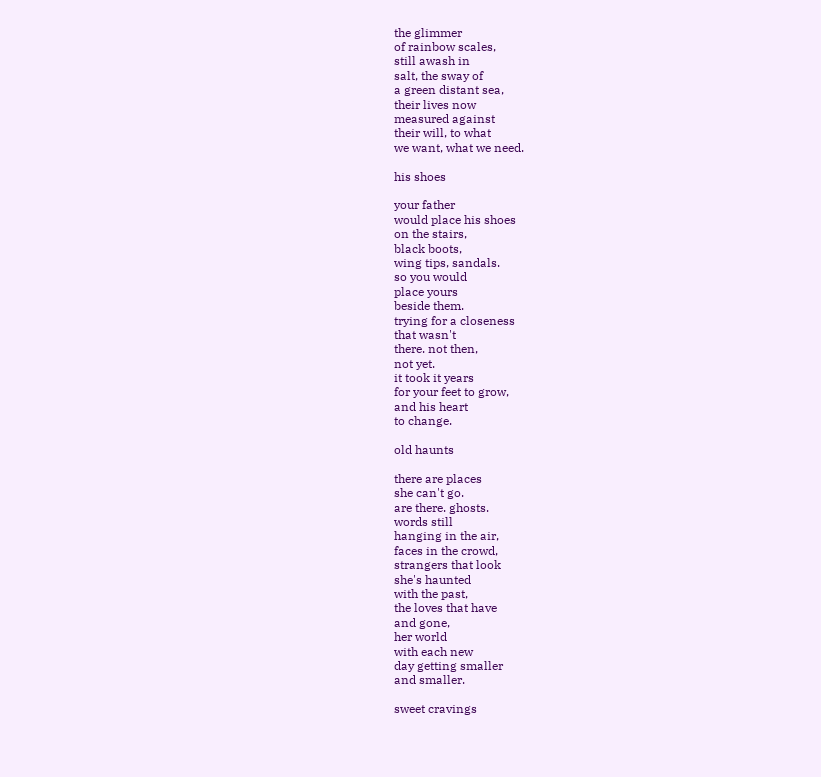the glimmer
of rainbow scales,
still awash in
salt, the sway of
a green distant sea,
their lives now
measured against
their will, to what
we want, what we need.

his shoes

your father
would place his shoes
on the stairs,
black boots,
wing tips, sandals.
so you would
place yours
beside them.
trying for a closeness
that wasn't
there. not then,
not yet.
it took it years
for your feet to grow,
and his heart
to change.

old haunts

there are places
she can't go.
are there. ghosts.
words still
hanging in the air,
faces in the crowd,
strangers that look
she's haunted
with the past,
the loves that have
and gone,
her world
with each new
day getting smaller
and smaller.

sweet cravings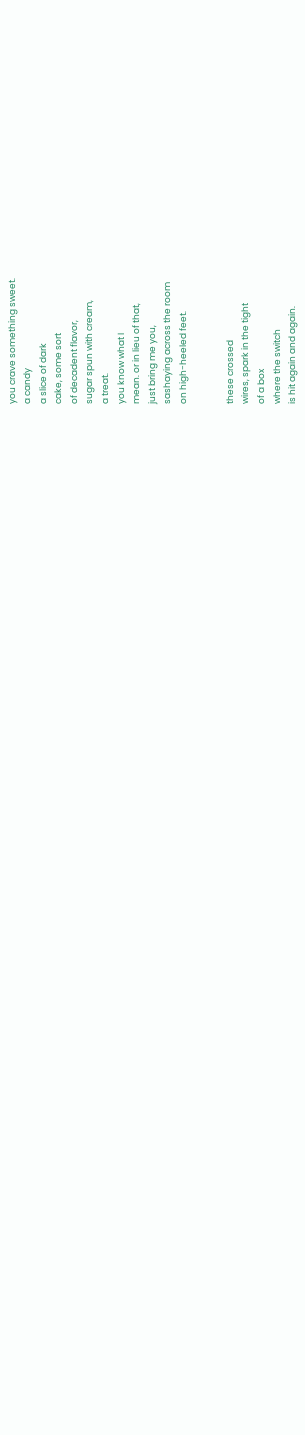you crave something sweet.
a candy
a slice of dark
cake, some sort
of decadent flavor,
sugar spun with cream,
a treat.
you know what I
mean. or in lieu of that,
just bring me you,
sashaying across the room
on high-heeled feet.


these crossed
wires, spark in the tight
of a box
where the switch
is hit again and again.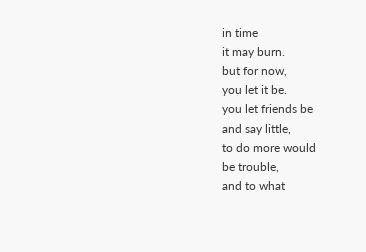in time
it may burn.
but for now,
you let it be.
you let friends be
and say little,
to do more would
be trouble,
and to what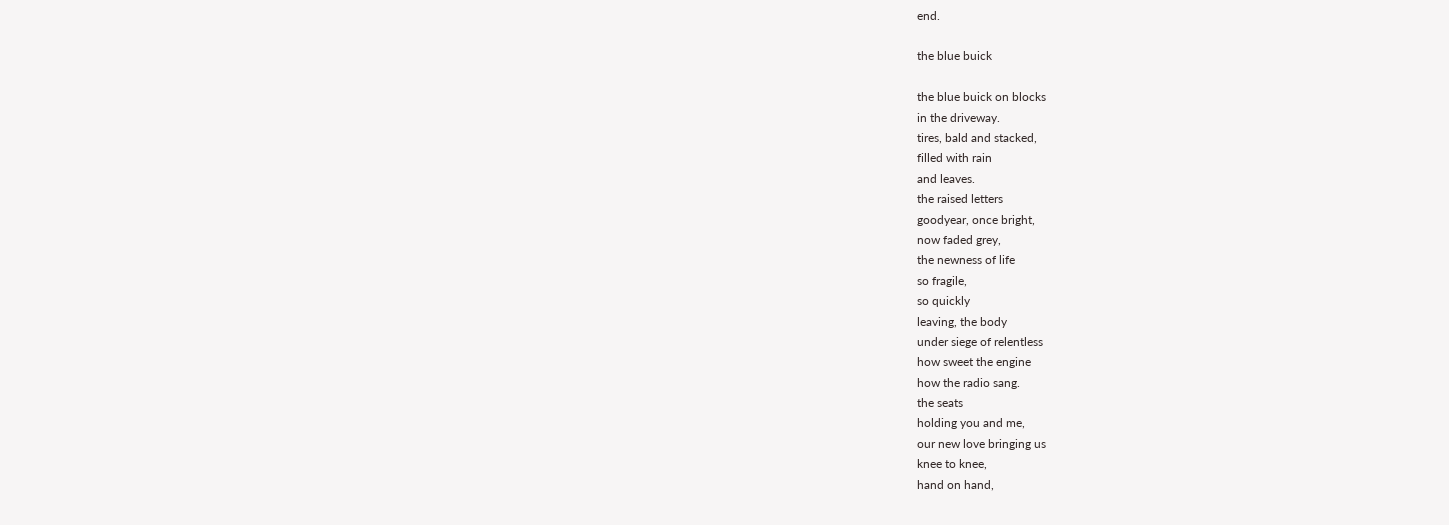end.

the blue buick

the blue buick on blocks
in the driveway.
tires, bald and stacked,
filled with rain
and leaves.
the raised letters
goodyear, once bright,
now faded grey,
the newness of life
so fragile,
so quickly
leaving, the body
under siege of relentless
how sweet the engine
how the radio sang.
the seats
holding you and me,
our new love bringing us
knee to knee,
hand on hand,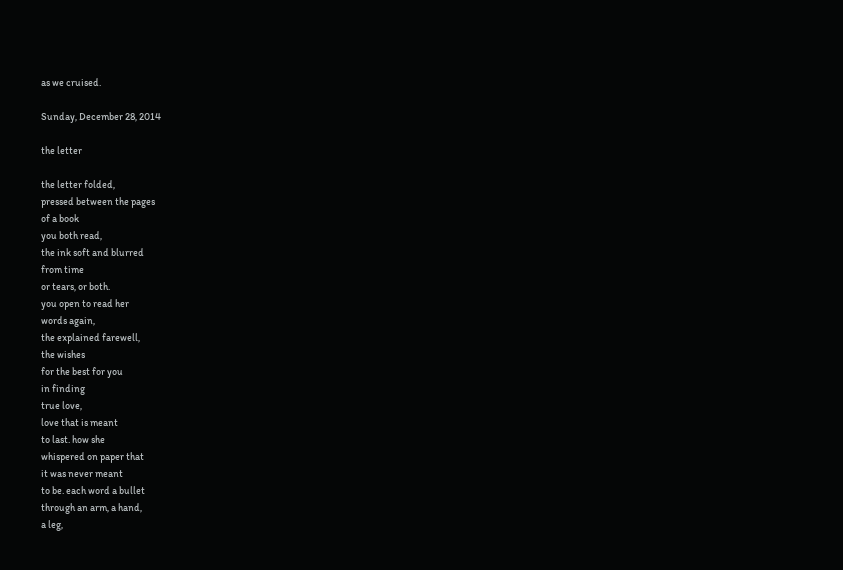as we cruised.

Sunday, December 28, 2014

the letter

the letter folded,
pressed between the pages
of a book
you both read,
the ink soft and blurred
from time
or tears, or both.
you open to read her
words again,
the explained farewell,
the wishes
for the best for you
in finding
true love,
love that is meant
to last. how she
whispered on paper that
it was never meant
to be. each word a bullet
through an arm, a hand,
a leg,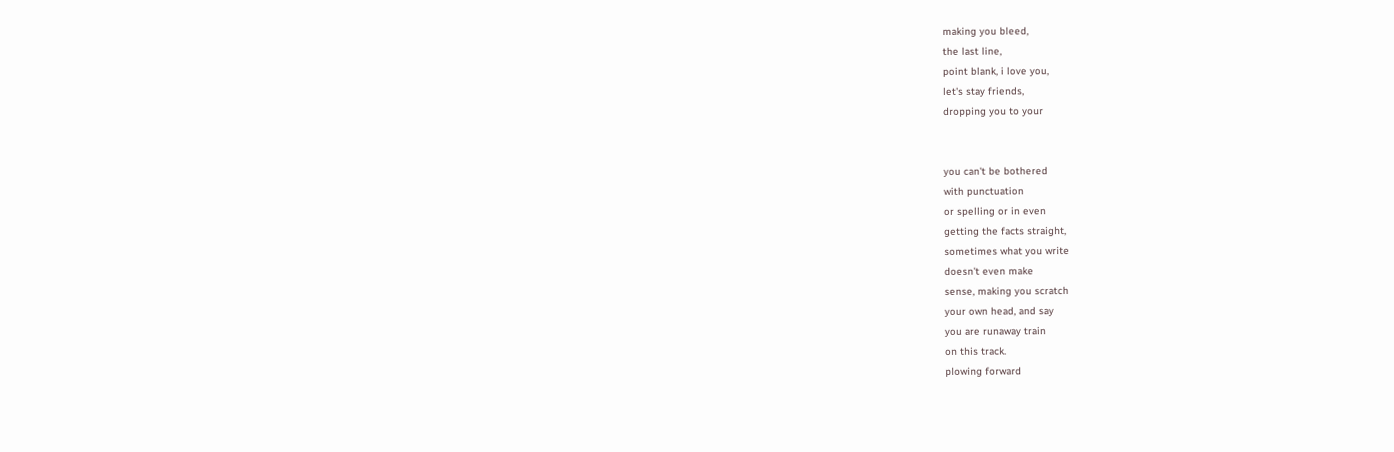making you bleed,
the last line,
point blank, i love you,
let's stay friends,
dropping you to your


you can't be bothered
with punctuation
or spelling or in even
getting the facts straight,
sometimes what you write
doesn't even make
sense, making you scratch
your own head, and say
you are runaway train
on this track.
plowing forward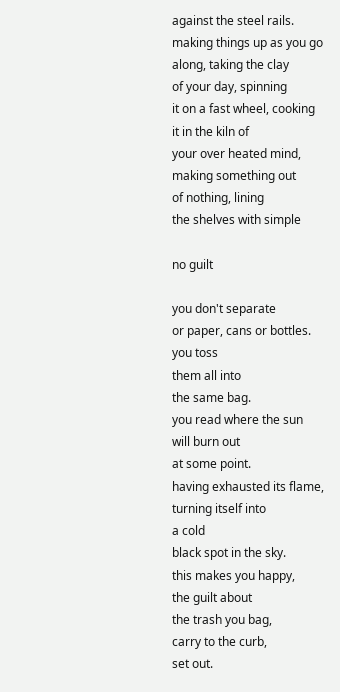against the steel rails.
making things up as you go
along, taking the clay
of your day, spinning
it on a fast wheel, cooking
it in the kiln of
your over heated mind,
making something out
of nothing, lining
the shelves with simple

no guilt

you don't separate
or paper, cans or bottles.
you toss
them all into
the same bag.
you read where the sun
will burn out
at some point.
having exhausted its flame,
turning itself into
a cold
black spot in the sky.
this makes you happy,
the guilt about
the trash you bag,
carry to the curb,
set out.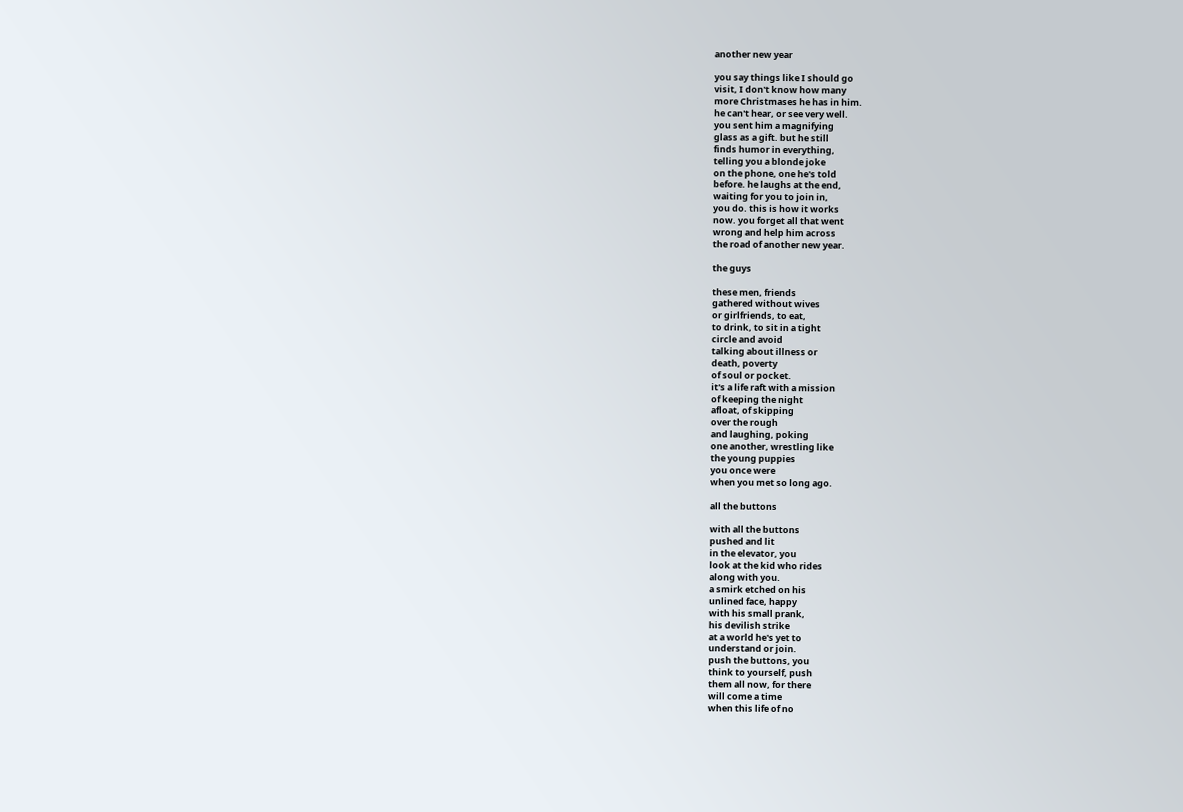another new year

you say things like I should go
visit, I don't know how many
more Christmases he has in him.
he can't hear, or see very well.
you sent him a magnifying
glass as a gift. but he still
finds humor in everything,
telling you a blonde joke
on the phone, one he's told
before. he laughs at the end,
waiting for you to join in,
you do. this is how it works
now. you forget all that went
wrong and help him across
the road of another new year.

the guys

these men, friends
gathered without wives
or girlfriends, to eat,
to drink, to sit in a tight
circle and avoid
talking about illness or
death, poverty
of soul or pocket.
it's a life raft with a mission
of keeping the night
afloat, of skipping
over the rough
and laughing, poking
one another, wrestling like
the young puppies
you once were
when you met so long ago.

all the buttons

with all the buttons
pushed and lit
in the elevator, you
look at the kid who rides
along with you.
a smirk etched on his
unlined face, happy
with his small prank,
his devilish strike
at a world he's yet to
understand or join.
push the buttons, you
think to yourself, push
them all now, for there
will come a time
when this life of no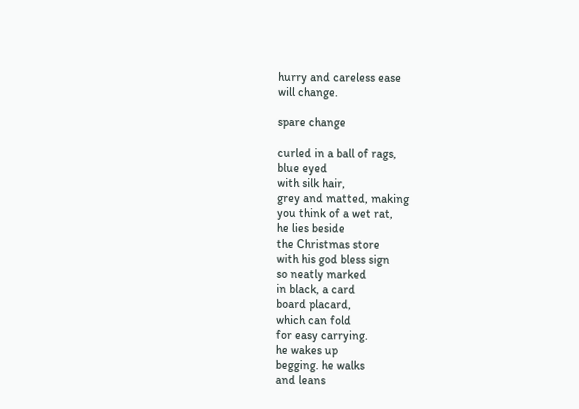hurry and careless ease
will change.

spare change

curled in a ball of rags,
blue eyed
with silk hair,
grey and matted, making
you think of a wet rat,
he lies beside
the Christmas store
with his god bless sign
so neatly marked
in black, a card
board placard,
which can fold
for easy carrying.
he wakes up
begging. he walks
and leans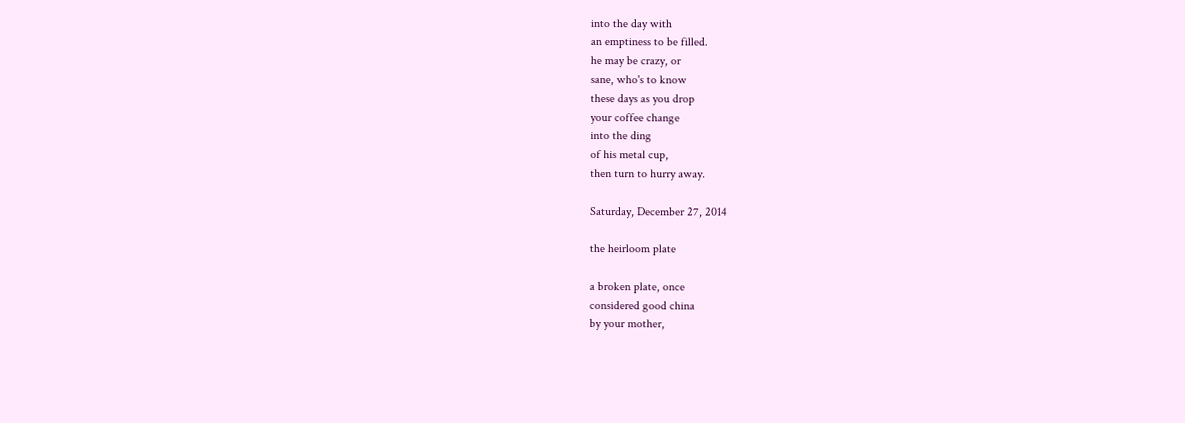into the day with
an emptiness to be filled.
he may be crazy, or
sane, who's to know
these days as you drop
your coffee change
into the ding
of his metal cup,
then turn to hurry away.

Saturday, December 27, 2014

the heirloom plate

a broken plate, once
considered good china
by your mother,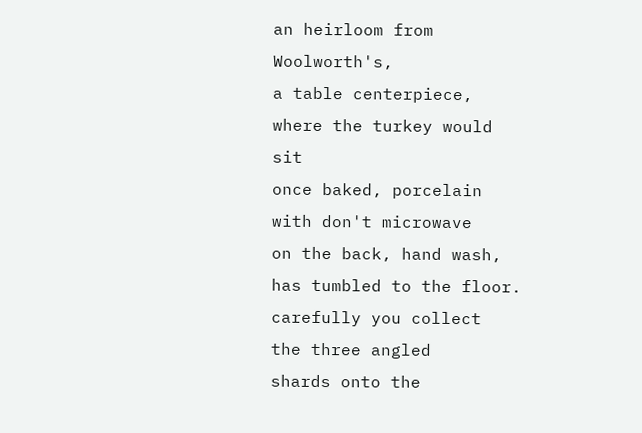an heirloom from Woolworth's,
a table centerpiece,
where the turkey would sit
once baked, porcelain
with don't microwave
on the back, hand wash,
has tumbled to the floor.
carefully you collect
the three angled
shards onto the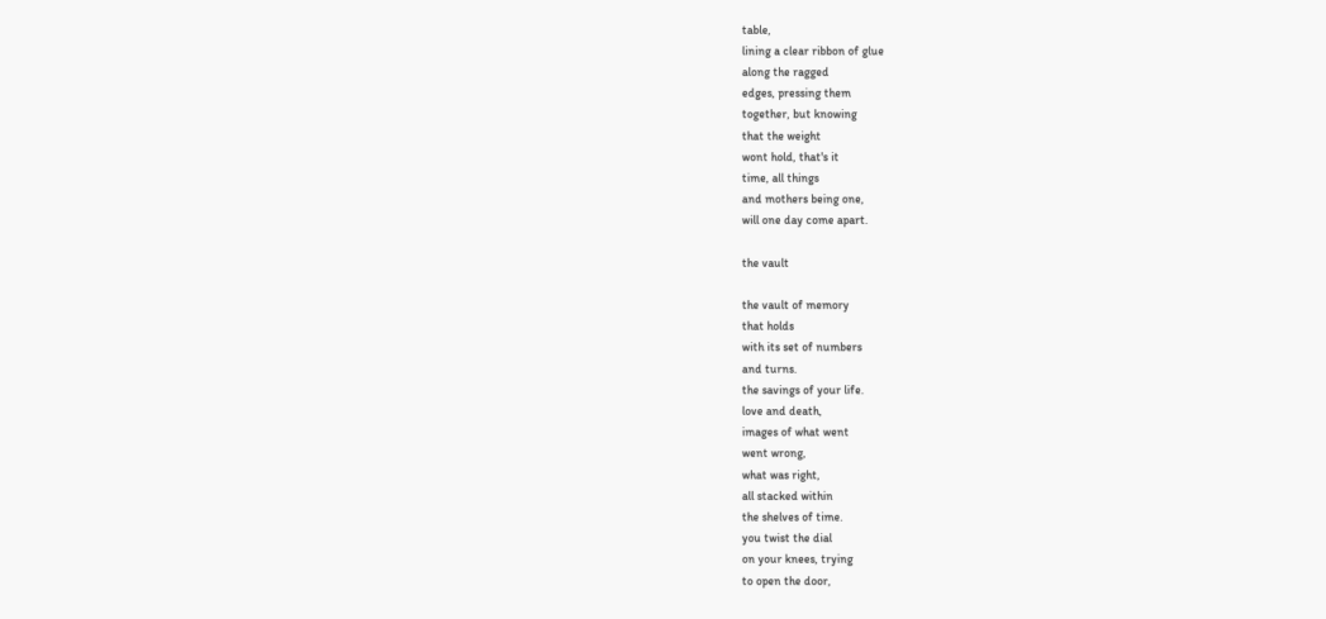table,
lining a clear ribbon of glue
along the ragged
edges, pressing them
together, but knowing
that the weight
wont hold, that's it
time, all things
and mothers being one,
will one day come apart.

the vault

the vault of memory
that holds
with its set of numbers
and turns.
the savings of your life.
love and death,
images of what went
went wrong,
what was right,
all stacked within
the shelves of time.
you twist the dial
on your knees, trying
to open the door,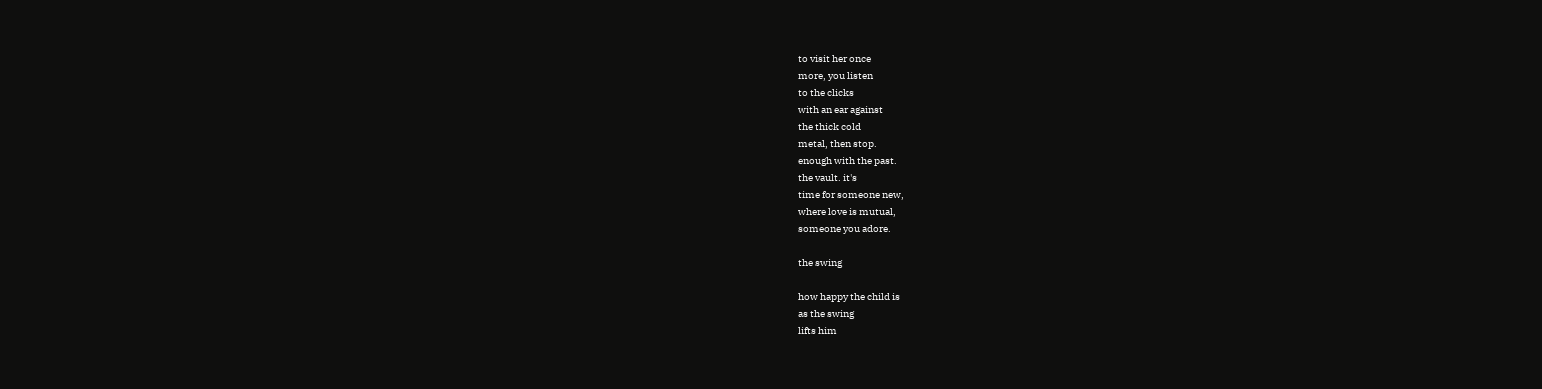to visit her once
more, you listen
to the clicks
with an ear against
the thick cold
metal, then stop.
enough with the past.
the vault. it's
time for someone new,
where love is mutual,
someone you adore.

the swing

how happy the child is
as the swing
lifts him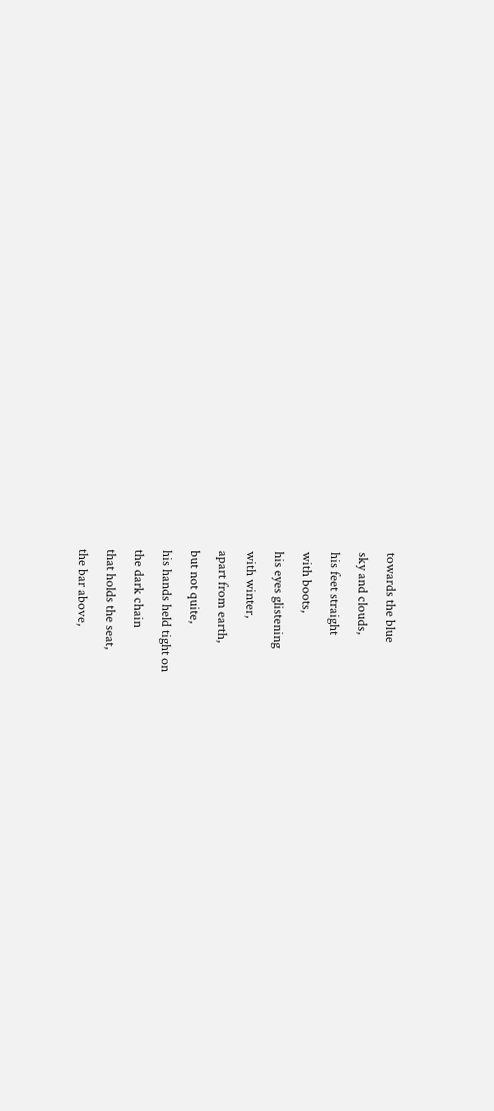towards the blue
sky and clouds,
his feet straight
with boots,
his eyes glistening
with winter,
apart from earth,
but not quite,
his hands held tight on
the dark chain
that holds the seat,
the bar above,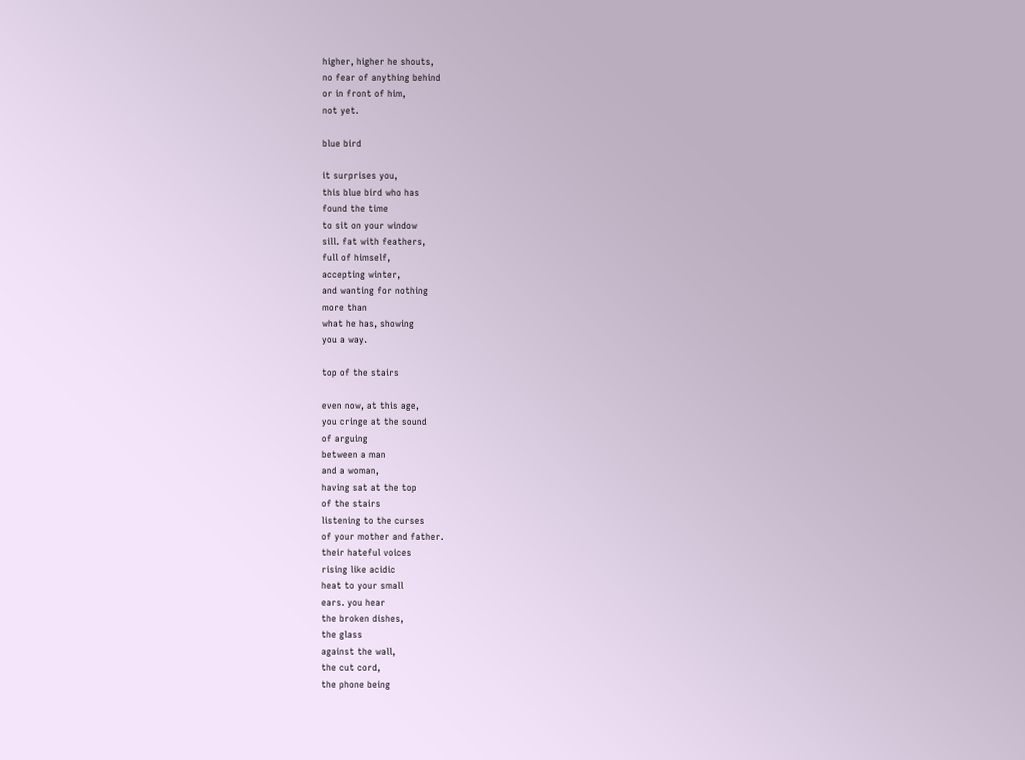higher, higher he shouts,
no fear of anything behind
or in front of him,
not yet.

blue bird

it surprises you,
this blue bird who has
found the time
to sit on your window
sill. fat with feathers,
full of himself,
accepting winter,
and wanting for nothing
more than
what he has, showing
you a way.

top of the stairs

even now, at this age,
you cringe at the sound
of arguing
between a man
and a woman,
having sat at the top
of the stairs
listening to the curses
of your mother and father.
their hateful voices
rising like acidic
heat to your small
ears. you hear
the broken dishes,
the glass
against the wall,
the cut cord,
the phone being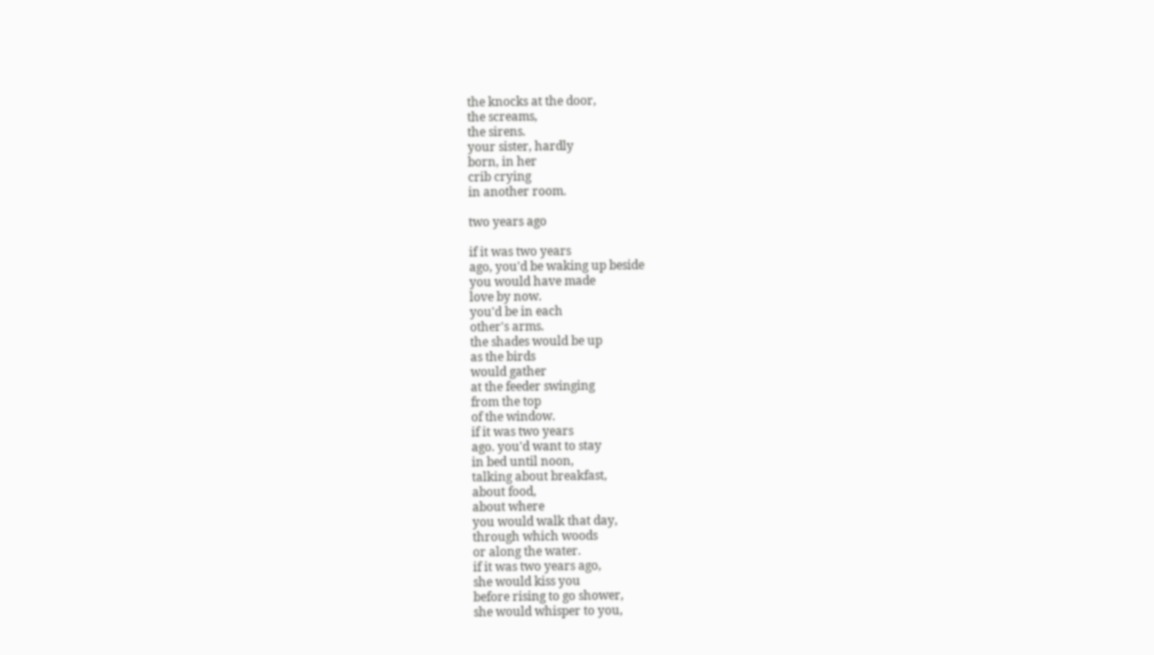the knocks at the door,
the screams,
the sirens.
your sister, hardly
born, in her
crib crying
in another room.

two years ago

if it was two years
ago, you'd be waking up beside
you would have made
love by now.
you'd be in each
other's arms.
the shades would be up
as the birds
would gather
at the feeder swinging
from the top
of the window.
if it was two years
ago. you'd want to stay
in bed until noon,
talking about breakfast,
about food,
about where
you would walk that day,
through which woods
or along the water.
if it was two years ago,
she would kiss you
before rising to go shower,
she would whisper to you,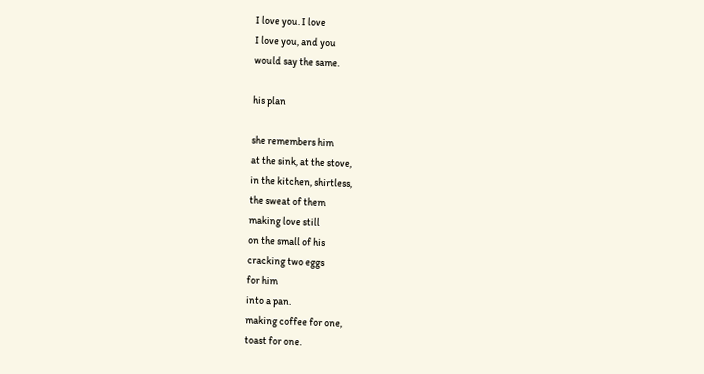I love you. I love
I love you, and you
would say the same.

his plan

she remembers him
at the sink, at the stove,
in the kitchen, shirtless,
the sweat of them
making love still
on the small of his
cracking two eggs
for him
into a pan.
making coffee for one,
toast for one.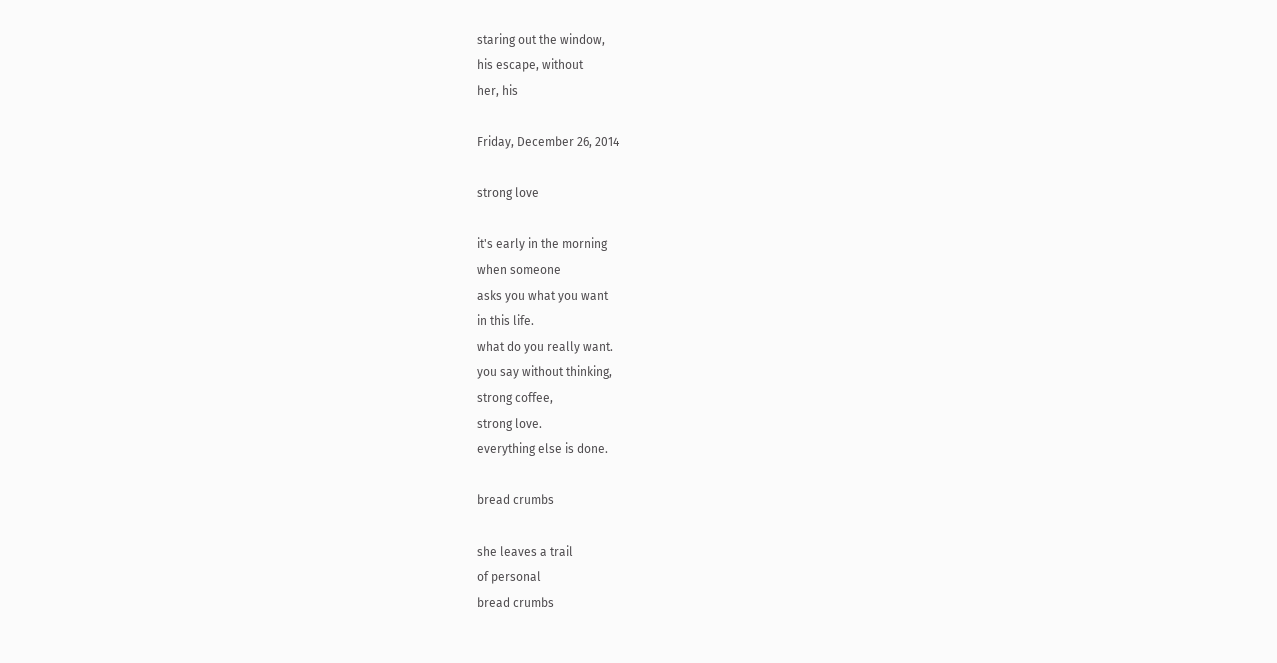staring out the window,
his escape, without
her, his

Friday, December 26, 2014

strong love

it's early in the morning
when someone
asks you what you want
in this life.
what do you really want.
you say without thinking,
strong coffee,
strong love.
everything else is done.

bread crumbs

she leaves a trail
of personal
bread crumbs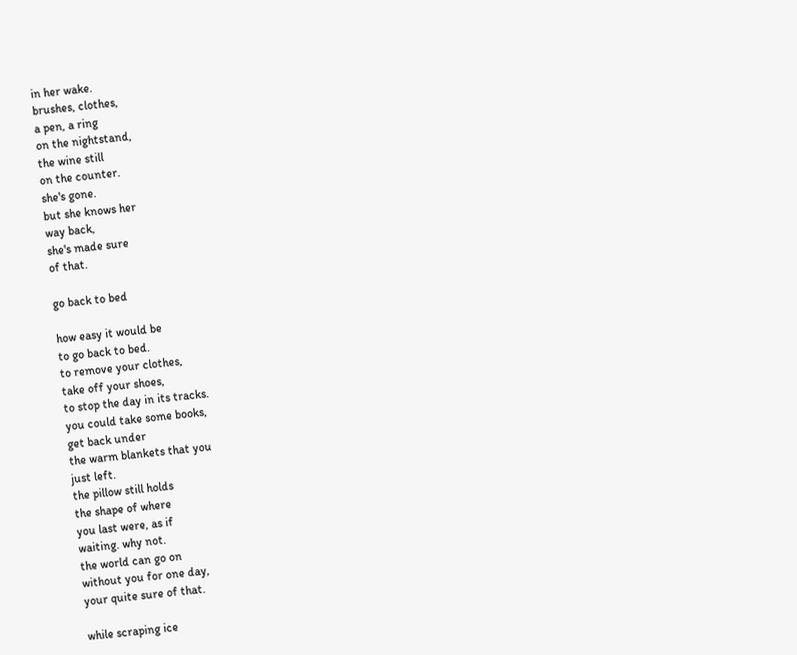in her wake.
brushes, clothes,
a pen, a ring
on the nightstand,
the wine still
on the counter.
she's gone.
but she knows her
way back,
she's made sure
of that.

go back to bed

how easy it would be
to go back to bed.
to remove your clothes,
take off your shoes,
to stop the day in its tracks.
you could take some books,
get back under
the warm blankets that you
just left.
the pillow still holds
the shape of where
you last were, as if
waiting. why not.
the world can go on
without you for one day,
your quite sure of that.

while scraping ice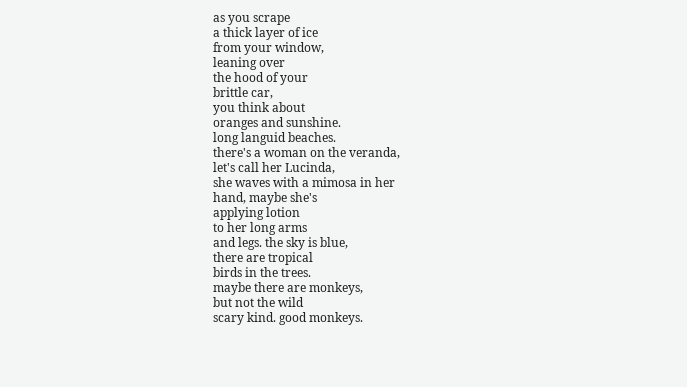as you scrape
a thick layer of ice
from your window,
leaning over
the hood of your
brittle car,
you think about
oranges and sunshine.
long languid beaches.
there's a woman on the veranda,
let's call her Lucinda,
she waves with a mimosa in her
hand, maybe she's
applying lotion
to her long arms
and legs. the sky is blue,
there are tropical
birds in the trees.
maybe there are monkeys,
but not the wild
scary kind. good monkeys.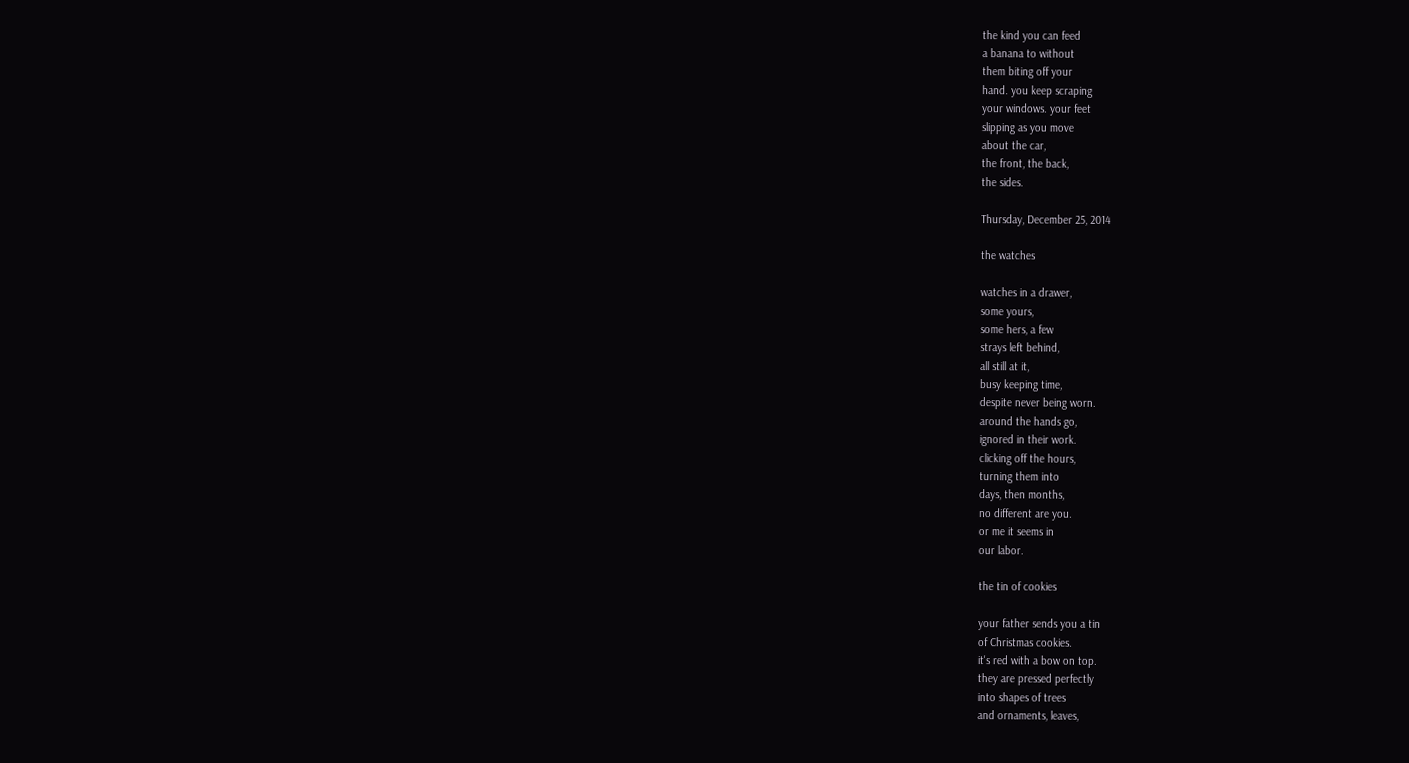the kind you can feed
a banana to without
them biting off your
hand. you keep scraping
your windows. your feet
slipping as you move
about the car,
the front, the back,
the sides.

Thursday, December 25, 2014

the watches

watches in a drawer,
some yours,
some hers, a few
strays left behind,
all still at it,
busy keeping time,
despite never being worn.
around the hands go,
ignored in their work.
clicking off the hours,
turning them into
days, then months,
no different are you.
or me it seems in
our labor.

the tin of cookies

your father sends you a tin
of Christmas cookies.
it's red with a bow on top.
they are pressed perfectly
into shapes of trees
and ornaments, leaves,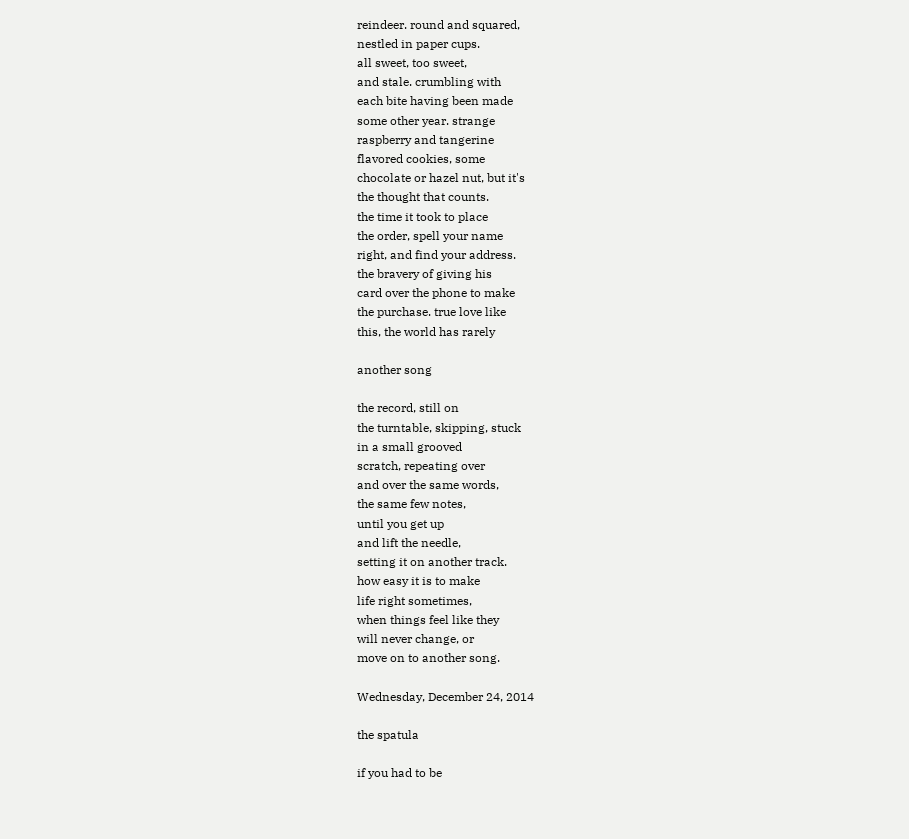reindeer. round and squared,
nestled in paper cups.
all sweet, too sweet,
and stale. crumbling with
each bite having been made
some other year. strange
raspberry and tangerine
flavored cookies, some
chocolate or hazel nut, but it's
the thought that counts.
the time it took to place
the order, spell your name
right, and find your address.
the bravery of giving his
card over the phone to make
the purchase. true love like
this, the world has rarely

another song

the record, still on
the turntable, skipping, stuck
in a small grooved
scratch, repeating over
and over the same words,
the same few notes,
until you get up
and lift the needle,
setting it on another track.
how easy it is to make
life right sometimes,
when things feel like they
will never change, or
move on to another song.

Wednesday, December 24, 2014

the spatula

if you had to be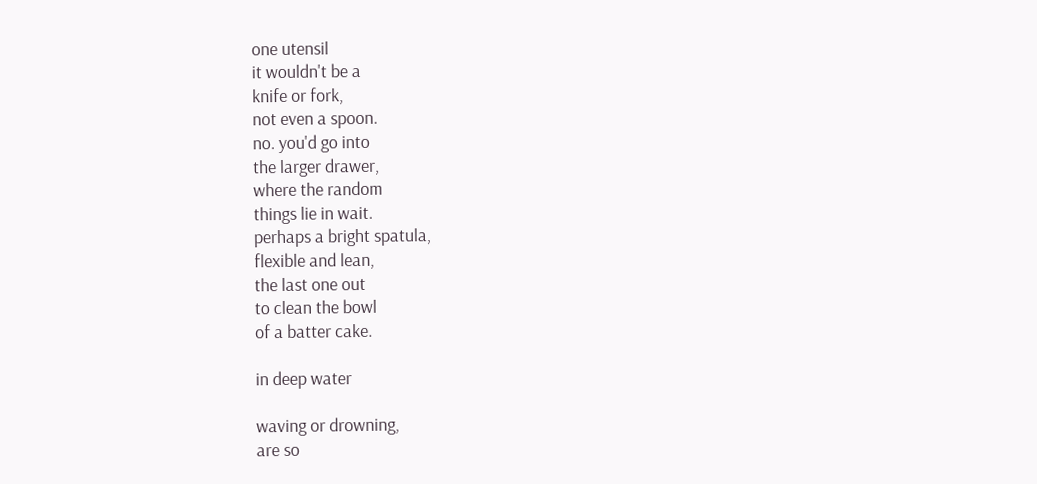one utensil
it wouldn't be a
knife or fork,
not even a spoon.
no. you'd go into
the larger drawer,
where the random
things lie in wait.
perhaps a bright spatula,
flexible and lean,
the last one out
to clean the bowl
of a batter cake.

in deep water

waving or drowning,
are so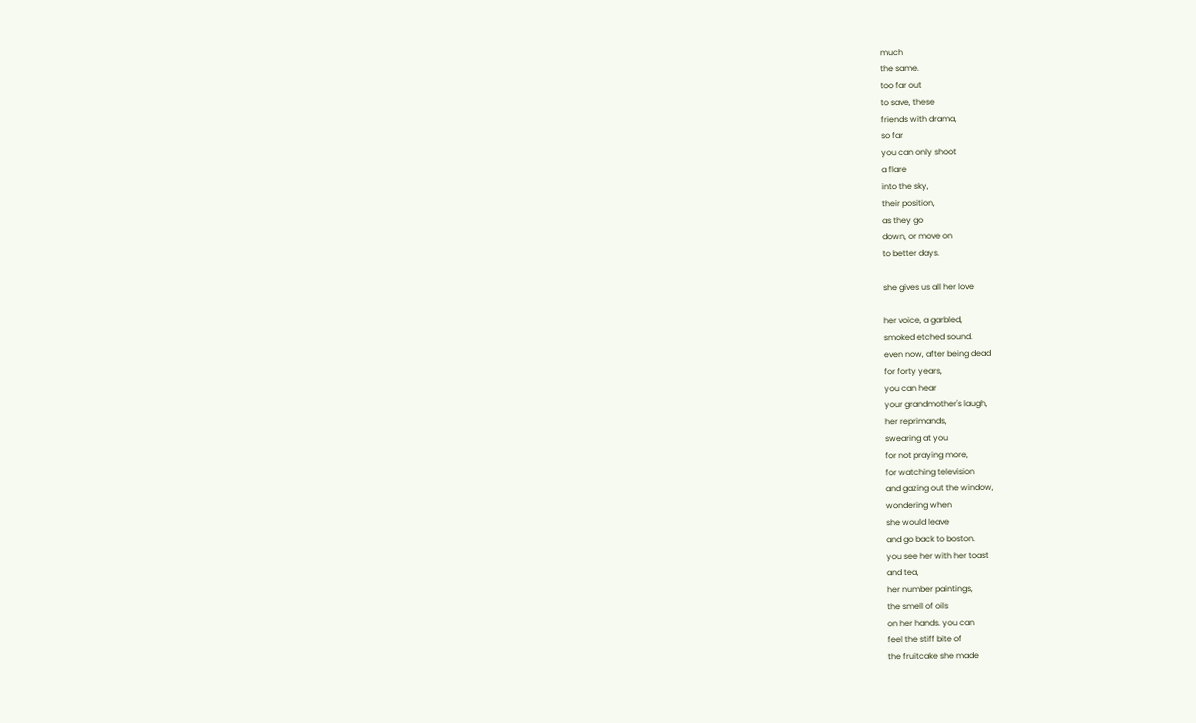much
the same.
too far out
to save, these
friends with drama,
so far
you can only shoot
a flare
into the sky,
their position,
as they go
down, or move on
to better days.

she gives us all her love

her voice, a garbled,
smoked etched sound.
even now, after being dead
for forty years,
you can hear
your grandmother's laugh,
her reprimands,
swearing at you
for not praying more,
for watching television
and gazing out the window,
wondering when
she would leave
and go back to boston.
you see her with her toast
and tea,
her number paintings,
the smell of oils
on her hands. you can
feel the stiff bite of
the fruitcake she made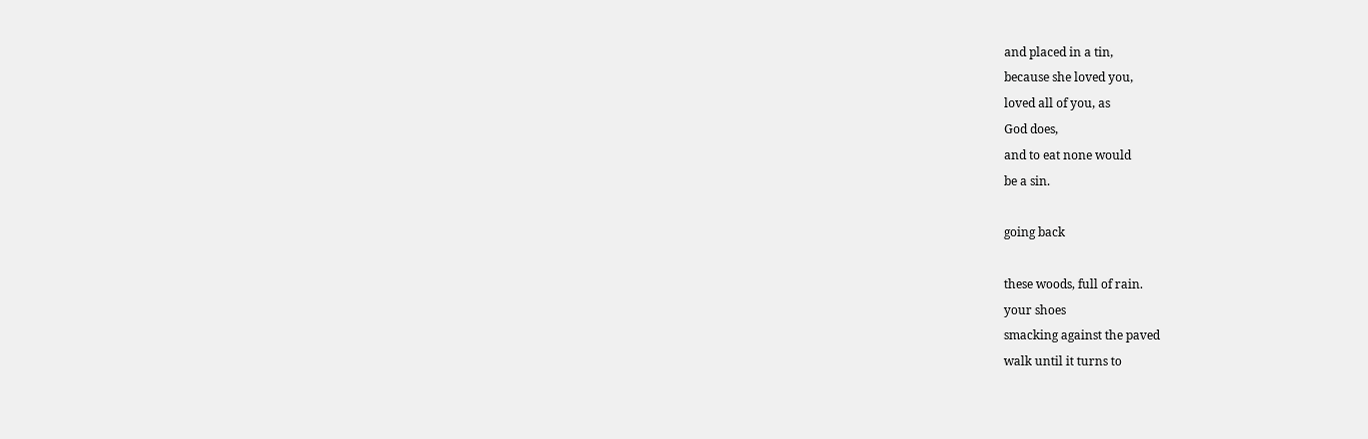and placed in a tin,
because she loved you,
loved all of you, as
God does,
and to eat none would
be a sin.

going back

these woods, full of rain.
your shoes
smacking against the paved
walk until it turns to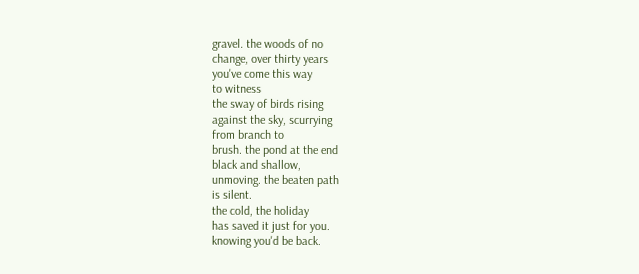gravel. the woods of no
change, over thirty years
you've come this way
to witness
the sway of birds rising
against the sky, scurrying
from branch to
brush. the pond at the end
black and shallow,
unmoving. the beaten path
is silent.
the cold, the holiday
has saved it just for you.
knowing you'd be back.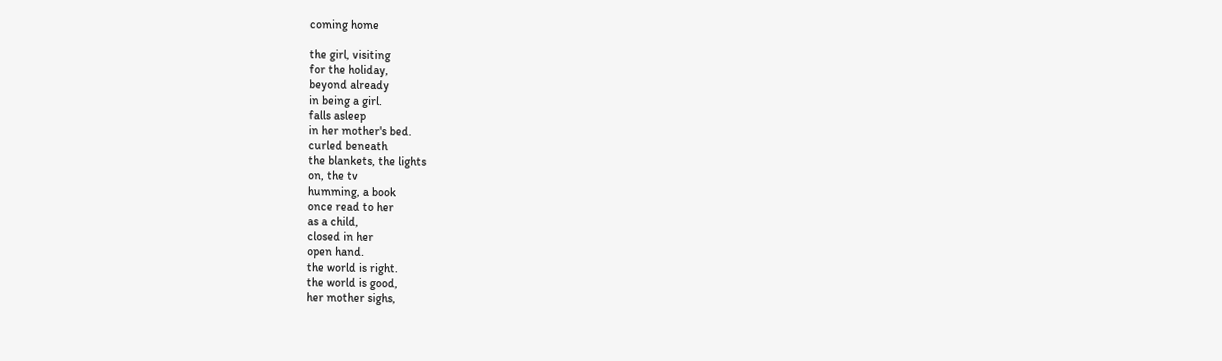coming home

the girl, visiting
for the holiday,
beyond already
in being a girl.
falls asleep
in her mother's bed.
curled beneath
the blankets, the lights
on, the tv
humming, a book
once read to her
as a child,
closed in her
open hand.
the world is right.
the world is good,
her mother sighs,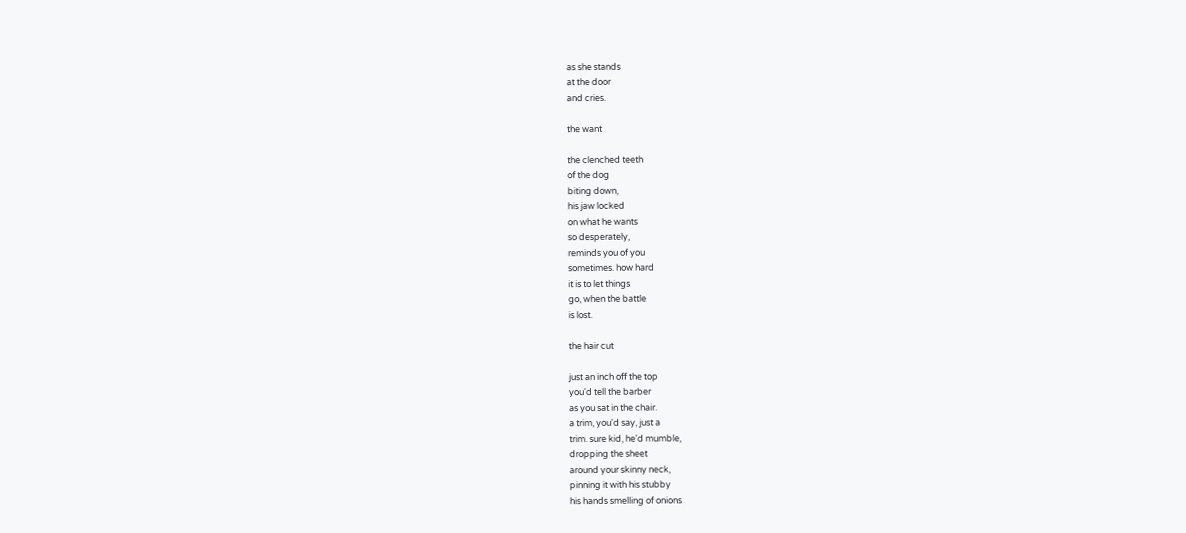as she stands
at the door
and cries.

the want

the clenched teeth
of the dog
biting down,
his jaw locked
on what he wants
so desperately,
reminds you of you
sometimes. how hard
it is to let things
go, when the battle
is lost.

the hair cut

just an inch off the top
you'd tell the barber
as you sat in the chair.
a trim, you'd say, just a
trim. sure kid, he'd mumble,
dropping the sheet
around your skinny neck,
pinning it with his stubby
his hands smelling of onions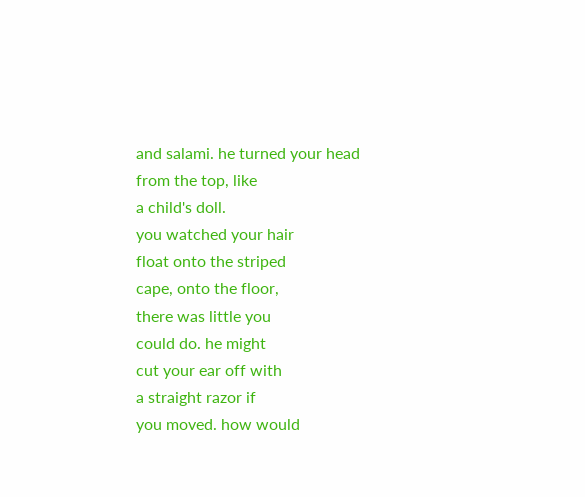and salami. he turned your head
from the top, like
a child's doll.
you watched your hair
float onto the striped
cape, onto the floor,
there was little you
could do. he might
cut your ear off with
a straight razor if
you moved. how would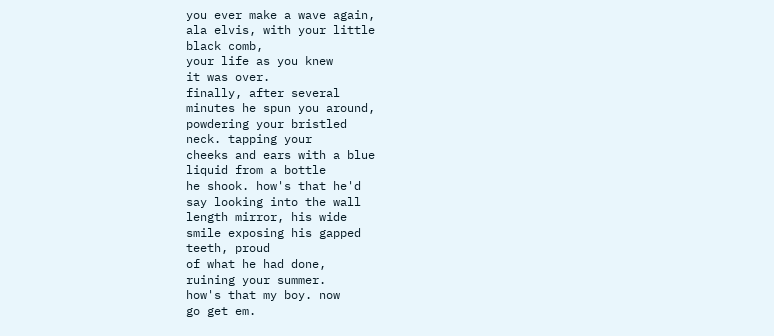you ever make a wave again,
ala elvis, with your little
black comb,
your life as you knew
it was over.
finally, after several
minutes he spun you around,
powdering your bristled
neck. tapping your
cheeks and ears with a blue
liquid from a bottle
he shook. how's that he'd
say looking into the wall
length mirror, his wide
smile exposing his gapped
teeth, proud
of what he had done,
ruining your summer.
how's that my boy. now
go get em.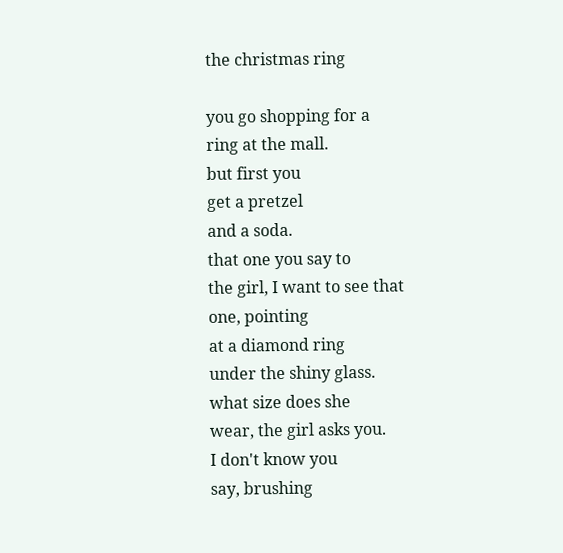the christmas ring

you go shopping for a
ring at the mall.
but first you
get a pretzel
and a soda.
that one you say to
the girl, I want to see that
one, pointing
at a diamond ring
under the shiny glass.
what size does she
wear, the girl asks you.
I don't know you
say, brushing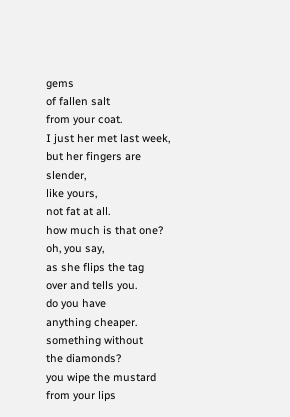gems
of fallen salt
from your coat.
I just her met last week,
but her fingers are slender,
like yours,
not fat at all.
how much is that one?
oh, you say,
as she flips the tag
over and tells you.
do you have
anything cheaper.
something without
the diamonds?
you wipe the mustard
from your lips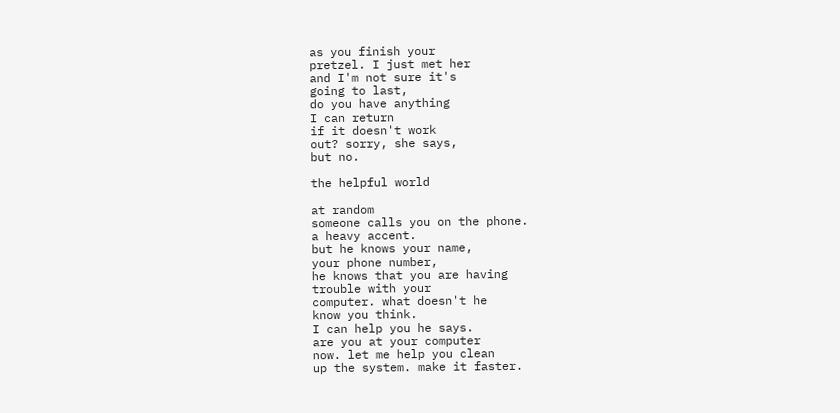as you finish your
pretzel. I just met her
and I'm not sure it's
going to last,
do you have anything
I can return
if it doesn't work
out? sorry, she says,
but no.

the helpful world

at random
someone calls you on the phone.
a heavy accent.
but he knows your name,
your phone number,
he knows that you are having
trouble with your
computer. what doesn't he
know you think.
I can help you he says.
are you at your computer
now. let me help you clean
up the system. make it faster.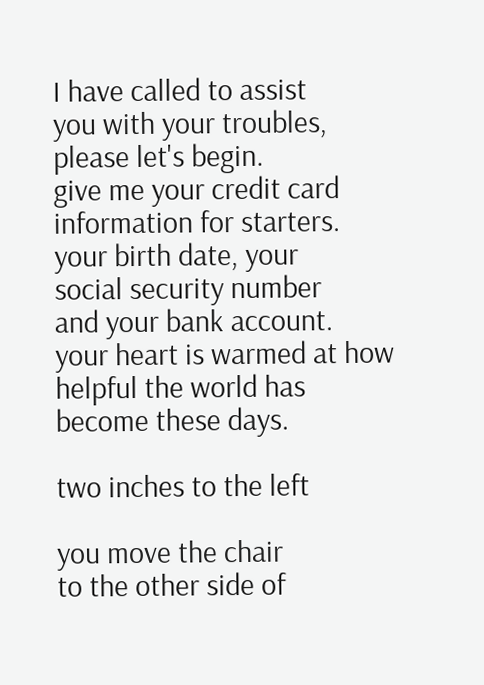I have called to assist
you with your troubles,
please let's begin.
give me your credit card
information for starters.
your birth date, your
social security number
and your bank account.
your heart is warmed at how
helpful the world has
become these days.

two inches to the left

you move the chair
to the other side of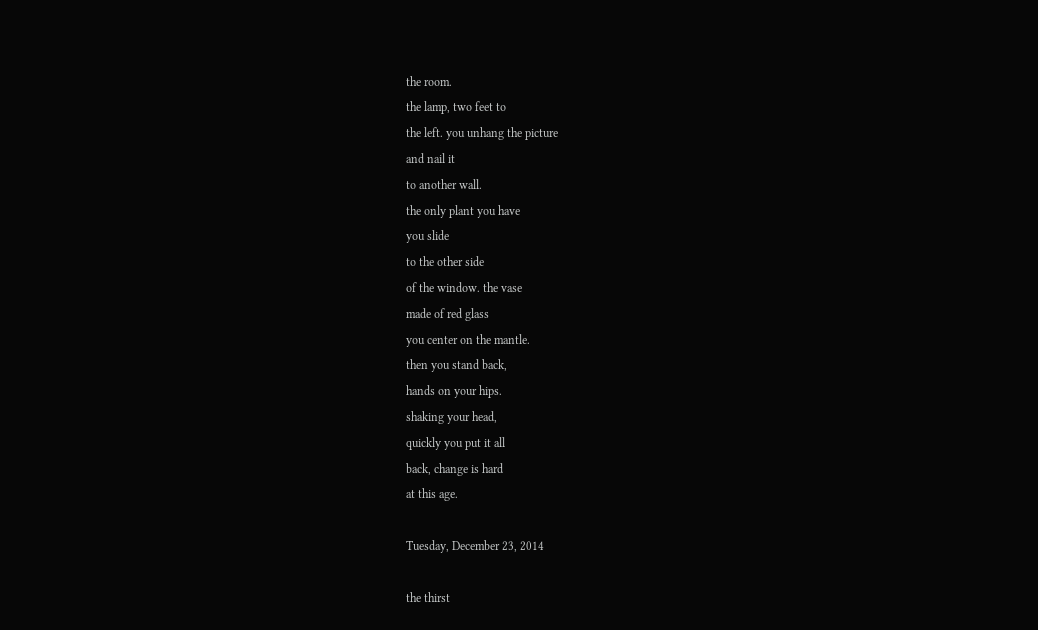the room.
the lamp, two feet to
the left. you unhang the picture
and nail it
to another wall.
the only plant you have
you slide
to the other side
of the window. the vase
made of red glass
you center on the mantle.
then you stand back,
hands on your hips.
shaking your head,
quickly you put it all
back, change is hard
at this age.

Tuesday, December 23, 2014

the thirst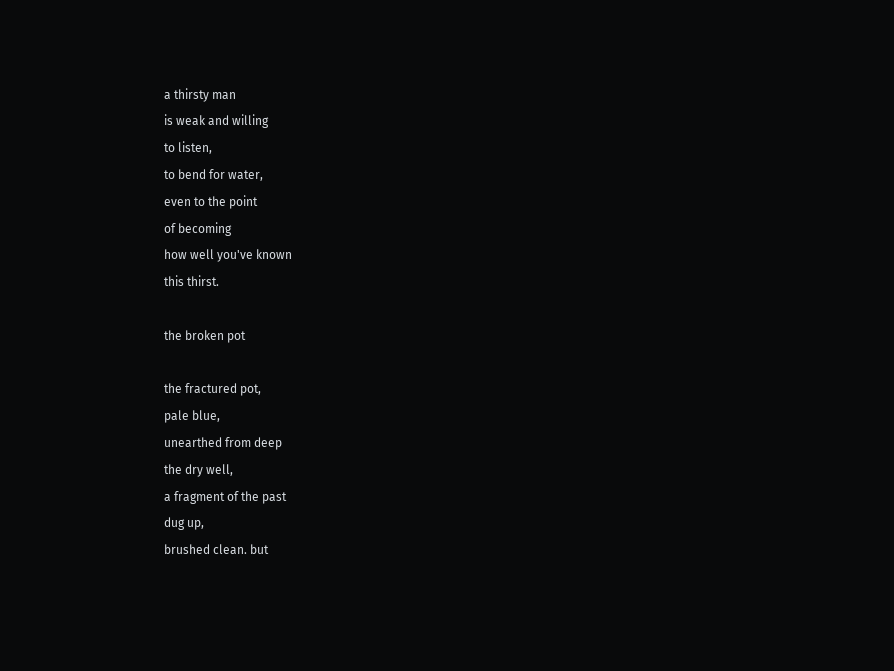a thirsty man
is weak and willing
to listen,
to bend for water,
even to the point
of becoming
how well you've known
this thirst.

the broken pot

the fractured pot,
pale blue,
unearthed from deep
the dry well,
a fragment of the past
dug up,
brushed clean. but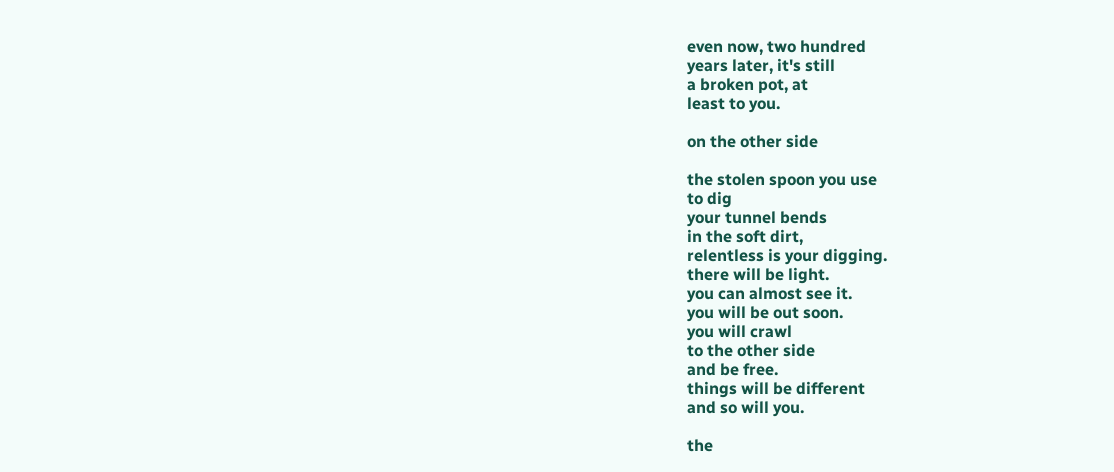even now, two hundred
years later, it's still
a broken pot, at
least to you.

on the other side

the stolen spoon you use
to dig
your tunnel bends
in the soft dirt,
relentless is your digging.
there will be light.
you can almost see it.
you will be out soon.
you will crawl
to the other side
and be free.
things will be different
and so will you.

the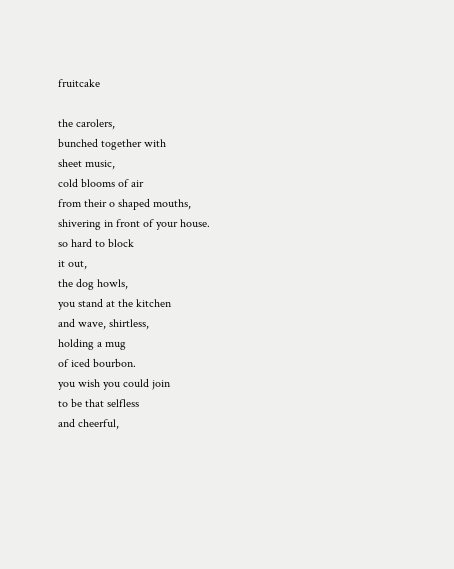fruitcake

the carolers,
bunched together with
sheet music,
cold blooms of air
from their o shaped mouths,
shivering in front of your house.
so hard to block
it out,
the dog howls,
you stand at the kitchen
and wave, shirtless,
holding a mug
of iced bourbon.
you wish you could join
to be that selfless
and cheerful,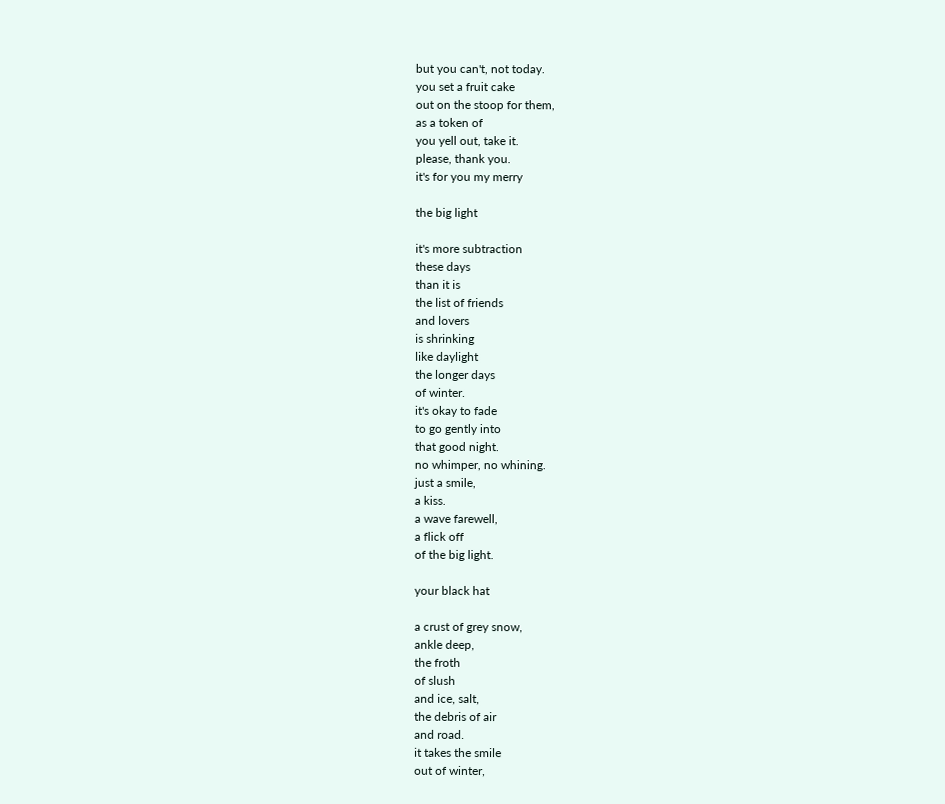but you can't, not today.
you set a fruit cake
out on the stoop for them,
as a token of
you yell out, take it.
please, thank you.
it's for you my merry

the big light

it's more subtraction
these days
than it is
the list of friends
and lovers
is shrinking
like daylight
the longer days
of winter.
it's okay to fade
to go gently into
that good night.
no whimper, no whining.
just a smile,
a kiss.
a wave farewell,
a flick off
of the big light.

your black hat

a crust of grey snow,
ankle deep,
the froth
of slush
and ice, salt,
the debris of air
and road.
it takes the smile
out of winter,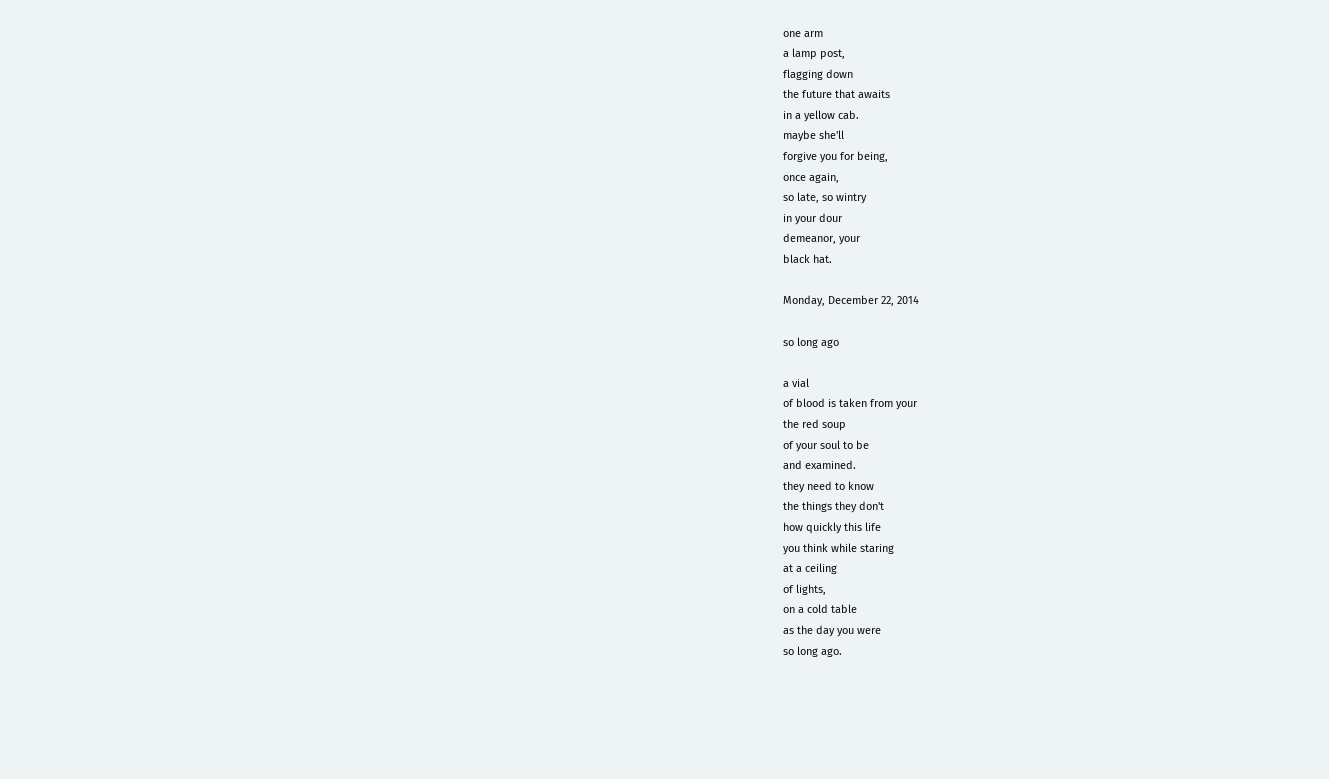one arm
a lamp post,
flagging down
the future that awaits
in a yellow cab.
maybe she'll
forgive you for being,
once again,
so late, so wintry
in your dour
demeanor, your
black hat.

Monday, December 22, 2014

so long ago

a vial
of blood is taken from your
the red soup
of your soul to be
and examined.
they need to know
the things they don't
how quickly this life
you think while staring
at a ceiling
of lights,
on a cold table
as the day you were
so long ago.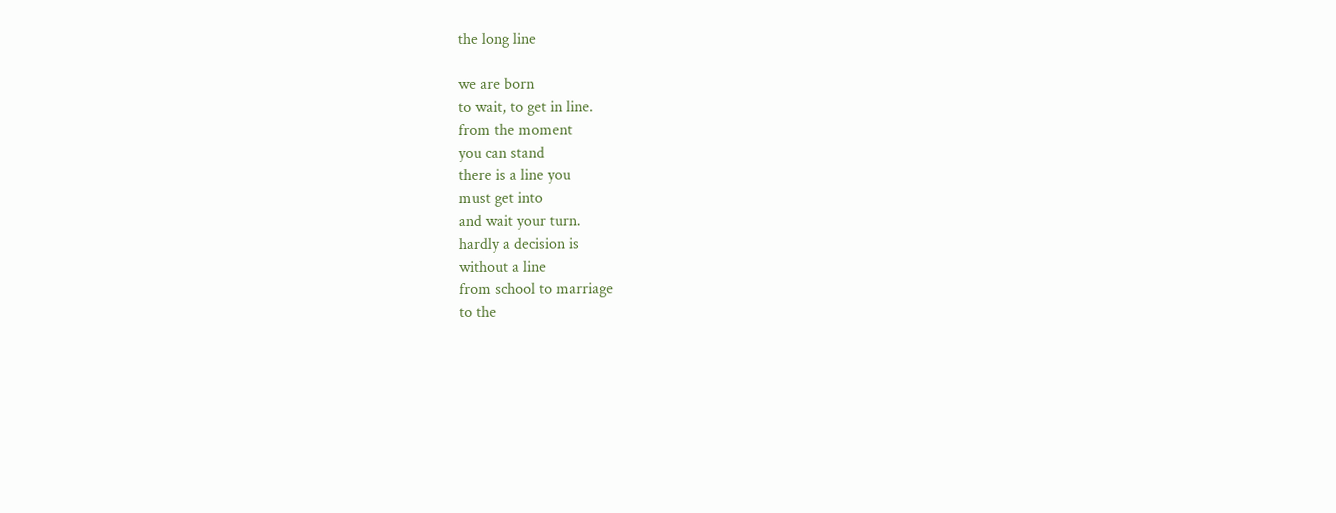the long line

we are born
to wait, to get in line.
from the moment
you can stand
there is a line you
must get into
and wait your turn.
hardly a decision is
without a line
from school to marriage
to the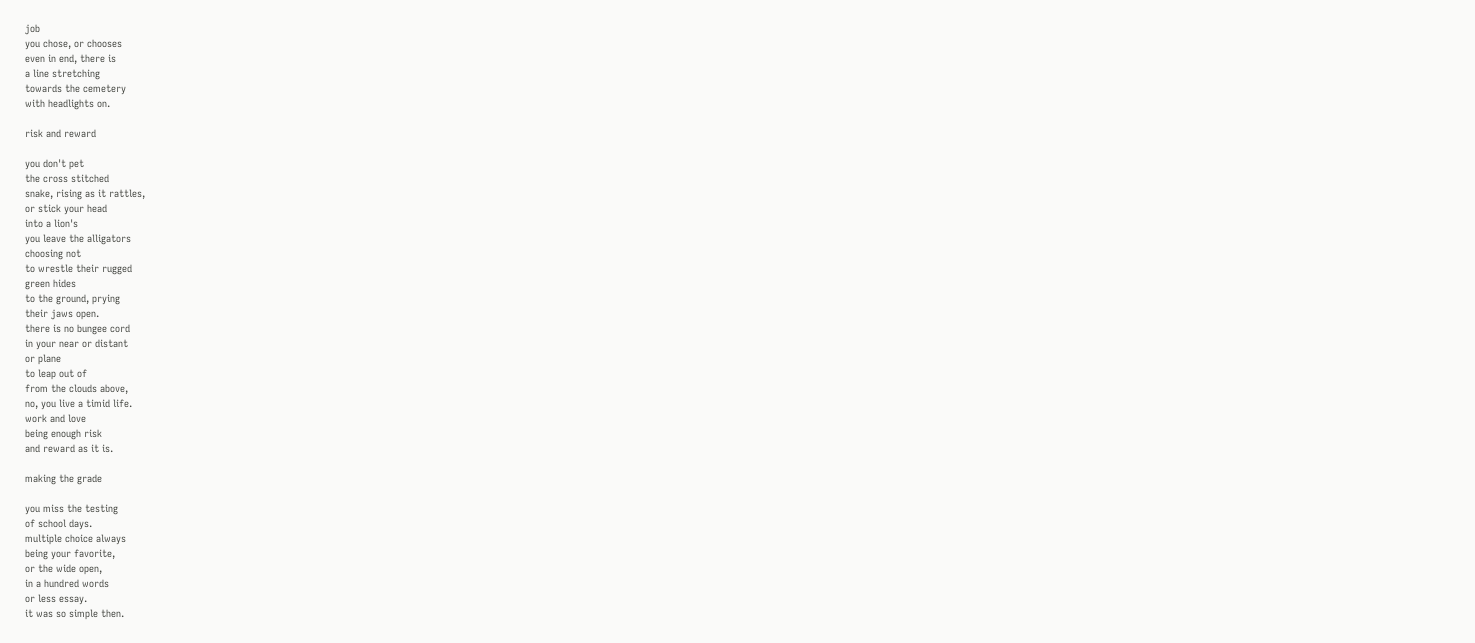job
you chose, or chooses
even in end, there is
a line stretching
towards the cemetery
with headlights on.

risk and reward

you don't pet
the cross stitched
snake, rising as it rattles,
or stick your head
into a lion's
you leave the alligators
choosing not
to wrestle their rugged
green hides
to the ground, prying
their jaws open.
there is no bungee cord
in your near or distant
or plane
to leap out of
from the clouds above,
no, you live a timid life.
work and love
being enough risk
and reward as it is.

making the grade

you miss the testing
of school days.
multiple choice always
being your favorite,
or the wide open,
in a hundred words
or less essay.
it was so simple then.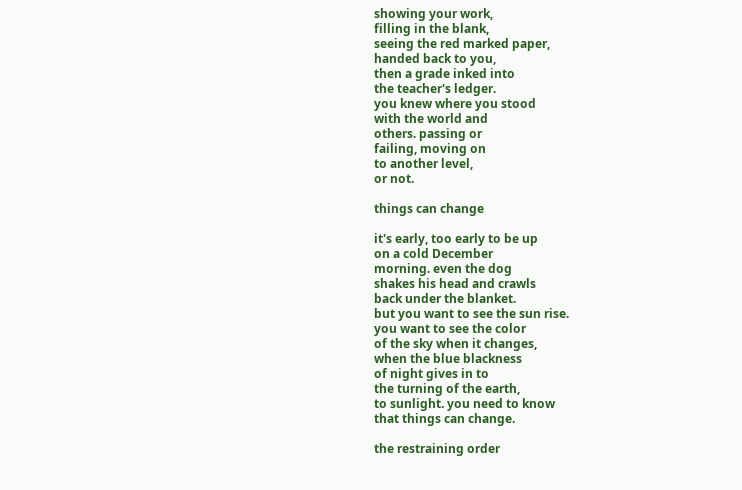showing your work,
filling in the blank,
seeing the red marked paper,
handed back to you,
then a grade inked into
the teacher's ledger.
you knew where you stood
with the world and
others. passing or
failing, moving on
to another level,
or not.

things can change

it's early, too early to be up
on a cold December
morning. even the dog
shakes his head and crawls
back under the blanket.
but you want to see the sun rise.
you want to see the color
of the sky when it changes,
when the blue blackness
of night gives in to
the turning of the earth,
to sunlight. you need to know
that things can change.

the restraining order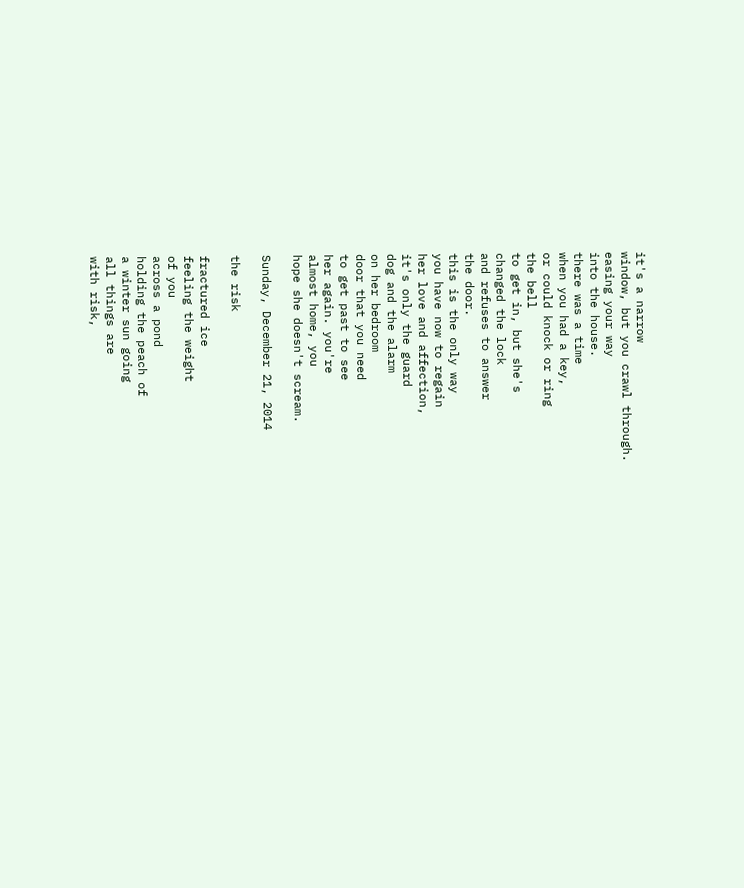it's a narrow
window, but you crawl through.
easing your way
into the house.
there was a time
when you had a key,
or could knock or ring
the bell
to get in, but she's
changed the lock
and refuses to answer
the door.
this is the only way
you have now to regain
her love and affection,
it's only the guard
dog and the alarm
on her bedroom
door that you need
to get past to see
her again. you're
almost home, you
hope she doesn't scream.

Sunday, December 21, 2014

the risk

fractured ice
feeling the weight
of you
across a pond
holding the peach of
a winter sun going
all things are
with risk,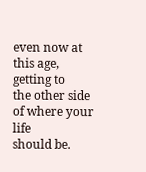even now at this age,
getting to
the other side
of where your life
should be.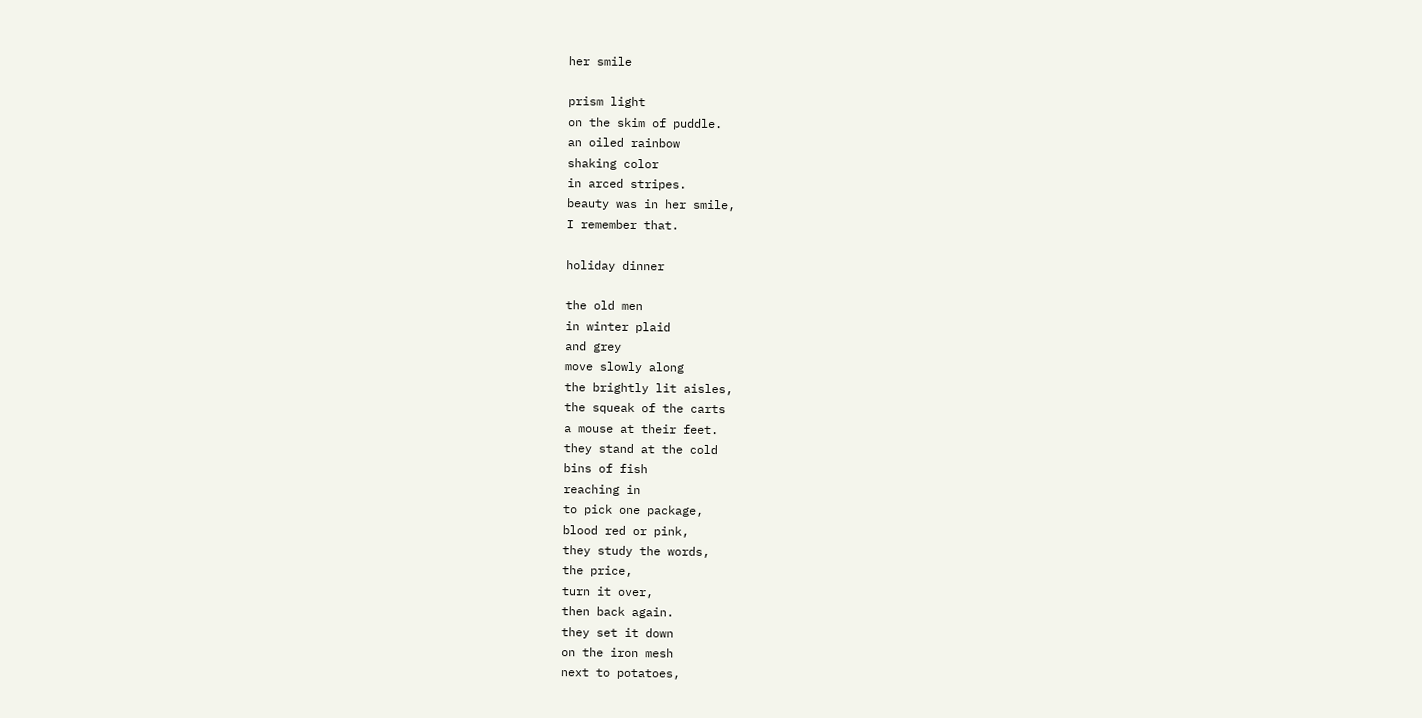her smile

prism light
on the skim of puddle.
an oiled rainbow
shaking color
in arced stripes.
beauty was in her smile,
I remember that.

holiday dinner

the old men
in winter plaid
and grey
move slowly along
the brightly lit aisles,
the squeak of the carts
a mouse at their feet.
they stand at the cold
bins of fish
reaching in
to pick one package,
blood red or pink,
they study the words,
the price,
turn it over,
then back again.
they set it down
on the iron mesh
next to potatoes,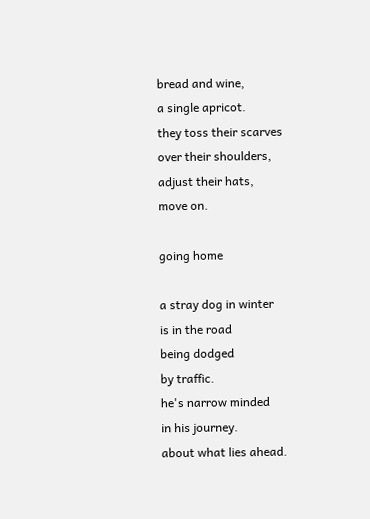bread and wine,
a single apricot.
they toss their scarves
over their shoulders,
adjust their hats,
move on.

going home

a stray dog in winter
is in the road
being dodged
by traffic.
he's narrow minded
in his journey.
about what lies ahead.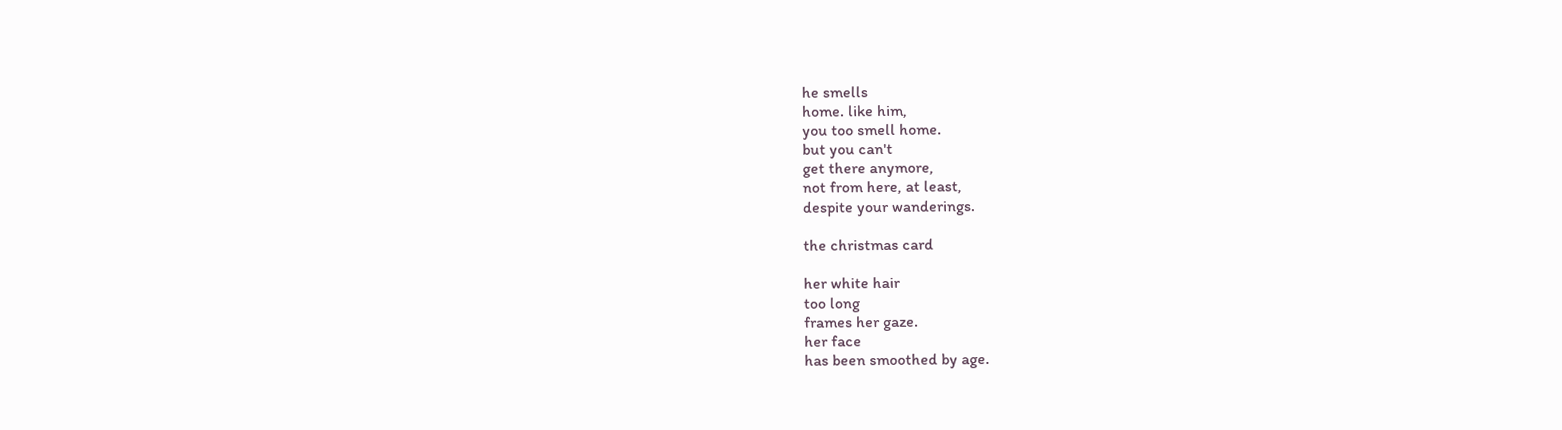he smells
home. like him,
you too smell home.
but you can't
get there anymore,
not from here, at least,
despite your wanderings.

the christmas card

her white hair
too long
frames her gaze.
her face
has been smoothed by age.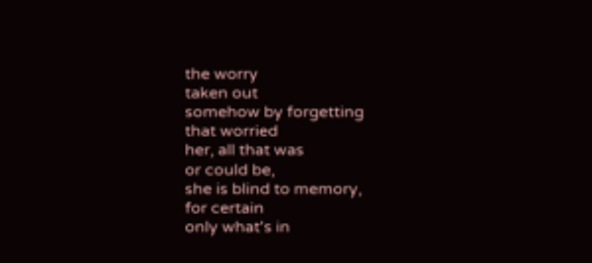the worry
taken out
somehow by forgetting
that worried
her, all that was
or could be,
she is blind to memory,
for certain
only what's in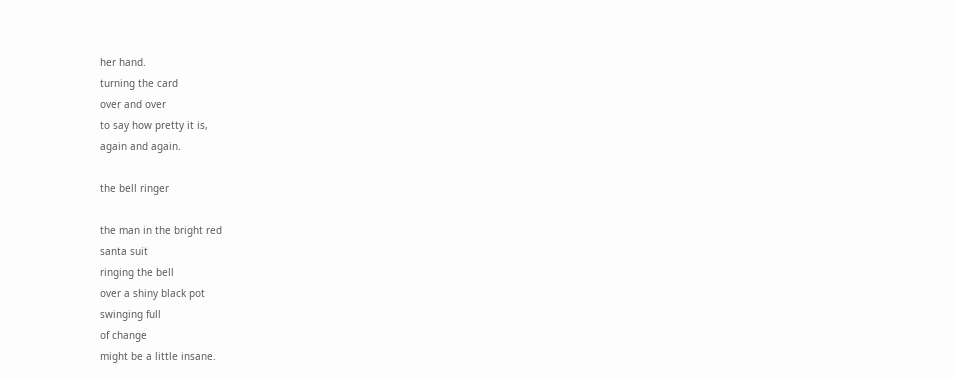her hand.
turning the card
over and over
to say how pretty it is,
again and again.

the bell ringer

the man in the bright red
santa suit
ringing the bell
over a shiny black pot
swinging full
of change
might be a little insane.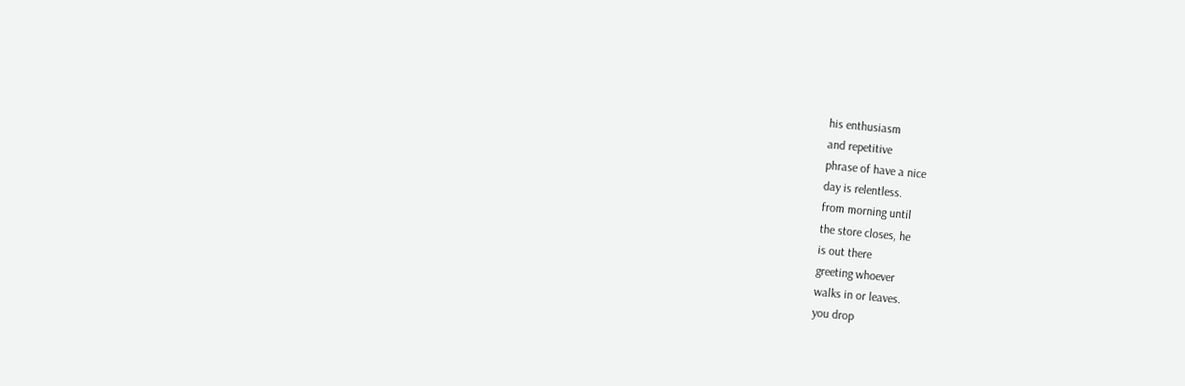his enthusiasm
and repetitive
phrase of have a nice
day is relentless.
from morning until
the store closes, he
is out there
greeting whoever
walks in or leaves.
you drop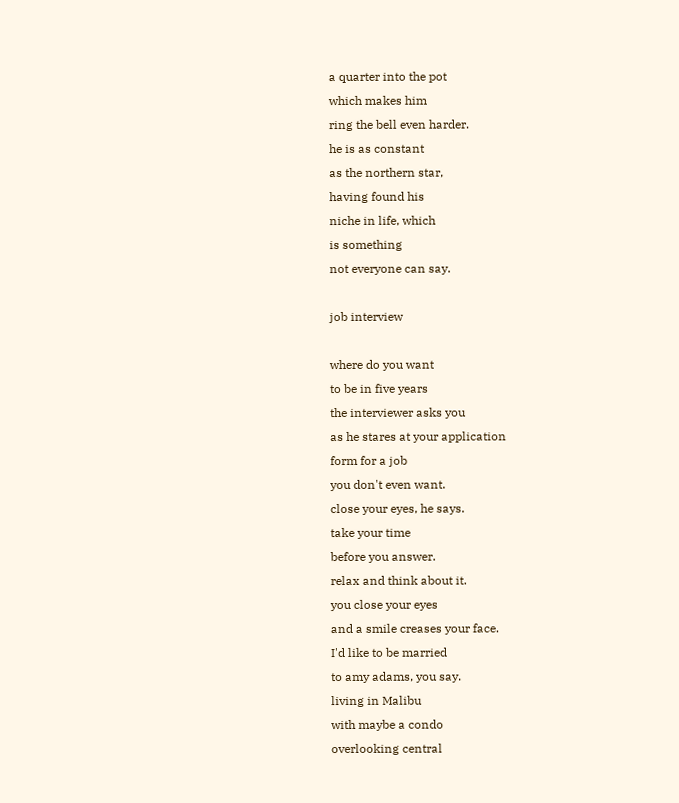a quarter into the pot
which makes him
ring the bell even harder.
he is as constant
as the northern star,
having found his
niche in life, which
is something
not everyone can say.

job interview

where do you want
to be in five years
the interviewer asks you
as he stares at your application
form for a job
you don't even want.
close your eyes, he says.
take your time
before you answer.
relax and think about it.
you close your eyes
and a smile creases your face.
I'd like to be married
to amy adams, you say.
living in Malibu
with maybe a condo
overlooking central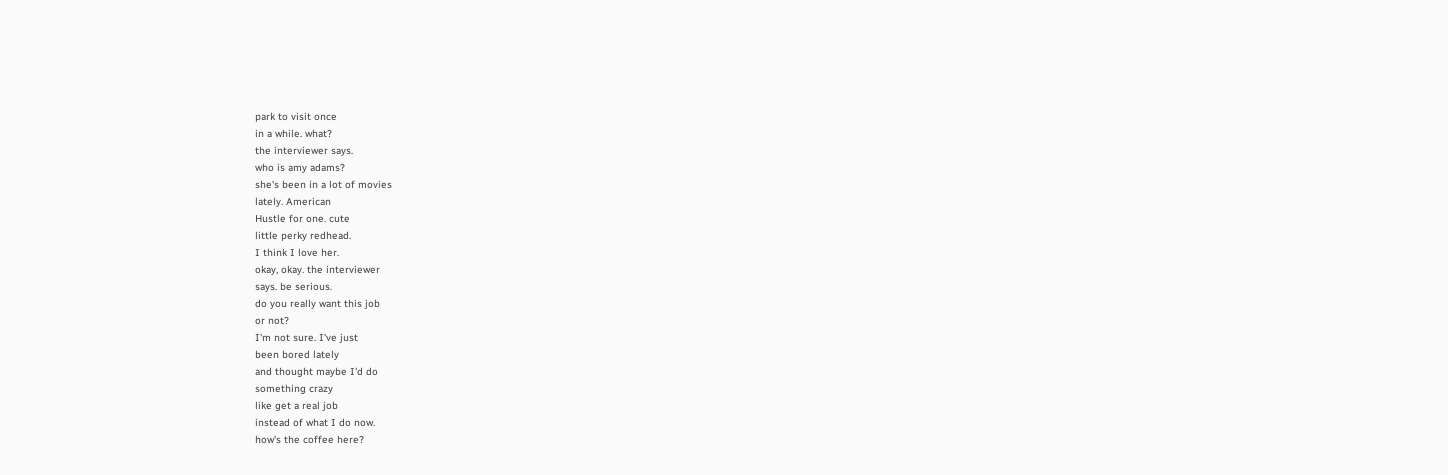park to visit once
in a while. what?
the interviewer says.
who is amy adams?
she's been in a lot of movies
lately. American
Hustle for one. cute
little perky redhead.
I think I love her.
okay, okay. the interviewer
says. be serious.
do you really want this job
or not?
I'm not sure. I've just
been bored lately
and thought maybe I'd do
something crazy
like get a real job
instead of what I do now.
how's the coffee here?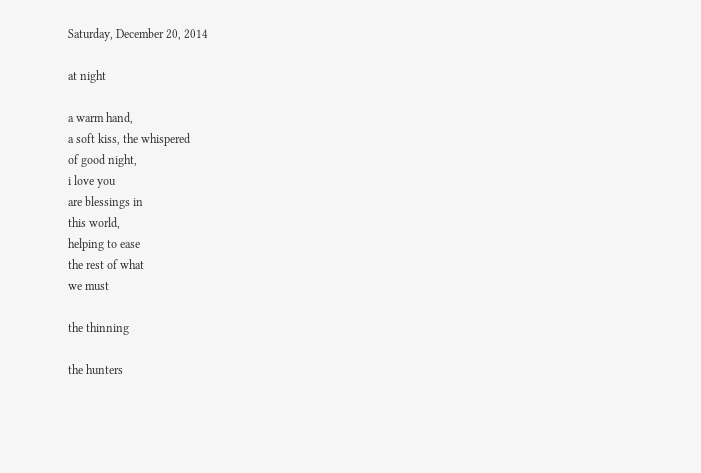Saturday, December 20, 2014

at night

a warm hand,
a soft kiss, the whispered
of good night,
i love you
are blessings in
this world,
helping to ease
the rest of what
we must

the thinning

the hunters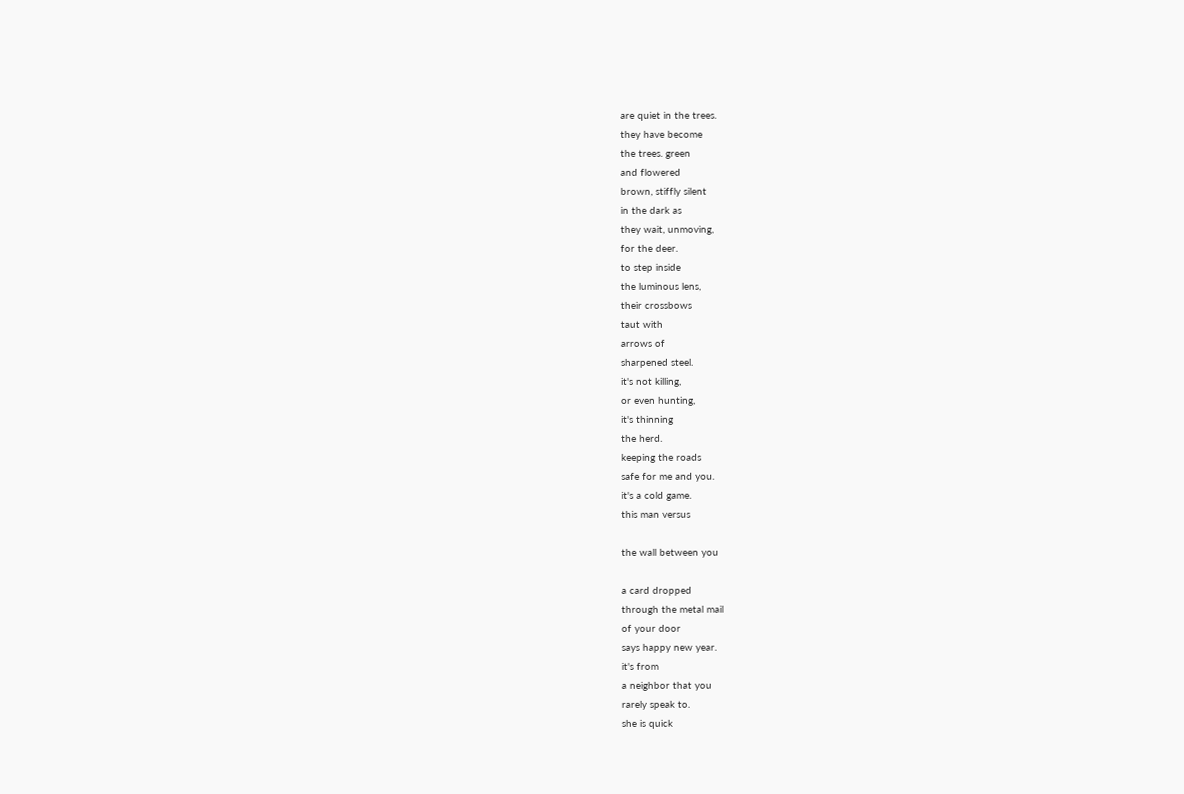are quiet in the trees.
they have become
the trees. green
and flowered
brown, stiffly silent
in the dark as
they wait, unmoving,
for the deer.
to step inside
the luminous lens,
their crossbows
taut with
arrows of
sharpened steel.
it's not killing,
or even hunting,
it's thinning
the herd.
keeping the roads
safe for me and you.
it's a cold game.
this man versus

the wall between you

a card dropped
through the metal mail
of your door
says happy new year.
it's from
a neighbor that you
rarely speak to.
she is quick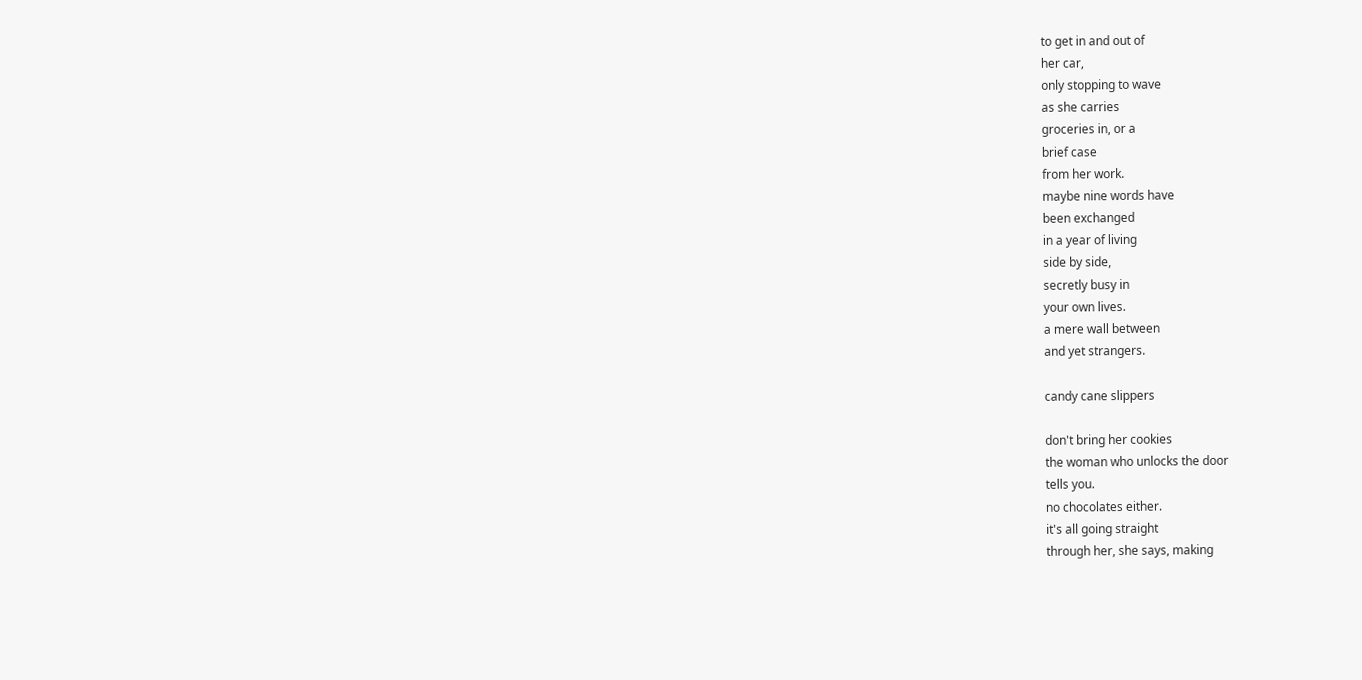to get in and out of
her car,
only stopping to wave
as she carries
groceries in, or a
brief case
from her work.
maybe nine words have
been exchanged
in a year of living
side by side,
secretly busy in
your own lives.
a mere wall between
and yet strangers.

candy cane slippers

don't bring her cookies
the woman who unlocks the door
tells you.
no chocolates either.
it's all going straight
through her, she says, making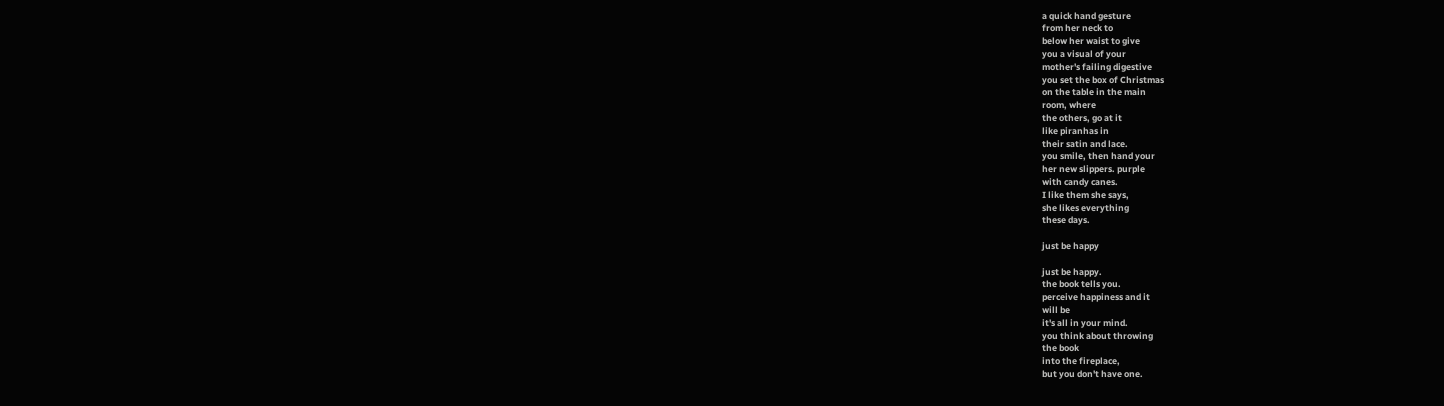a quick hand gesture
from her neck to
below her waist to give
you a visual of your
mother's failing digestive
you set the box of Christmas
on the table in the main
room, where
the others, go at it
like piranhas in
their satin and lace.
you smile, then hand your
her new slippers. purple
with candy canes.
I like them she says,
she likes everything
these days.

just be happy

just be happy.
the book tells you.
perceive happiness and it
will be
it's all in your mind.
you think about throwing
the book
into the fireplace,
but you don't have one.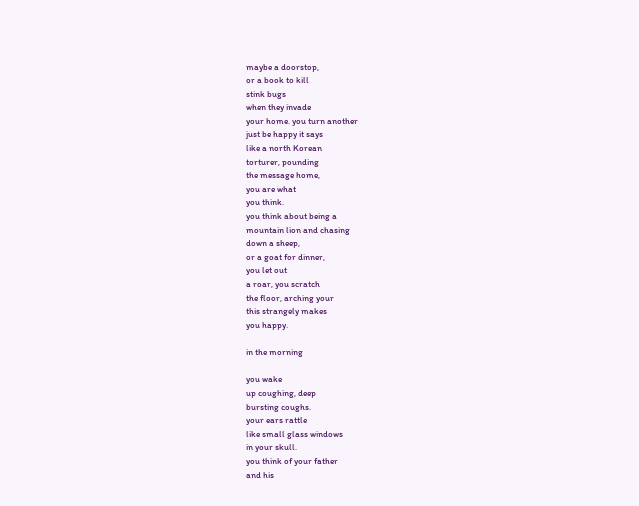maybe a doorstop,
or a book to kill
stink bugs
when they invade
your home. you turn another
just be happy it says
like a north Korean
torturer, pounding
the message home,
you are what
you think.
you think about being a
mountain lion and chasing
down a sheep,
or a goat for dinner,
you let out
a roar, you scratch
the floor, arching your
this strangely makes
you happy.

in the morning

you wake
up coughing, deep
bursting coughs.
your ears rattle
like small glass windows
in your skull.
you think of your father
and his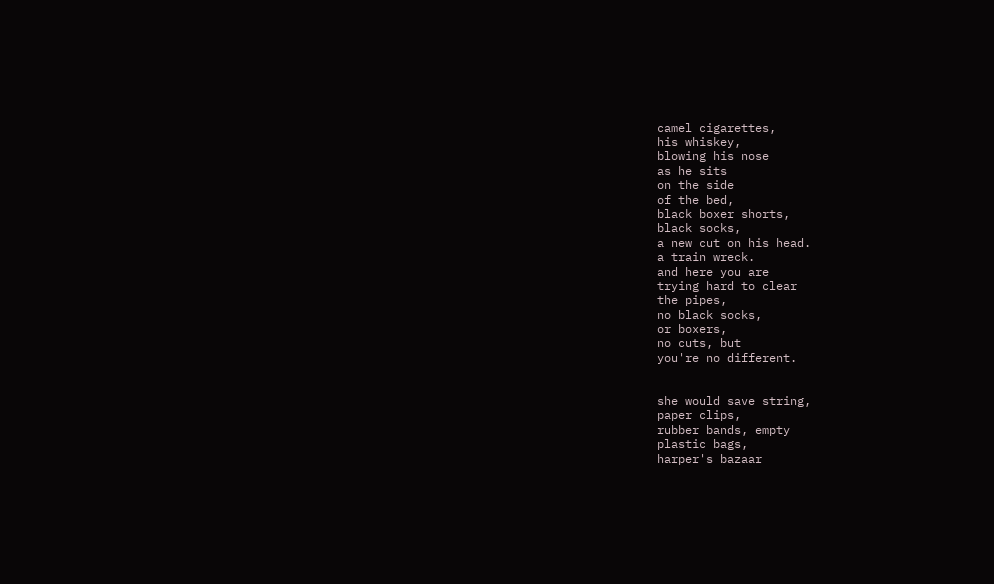camel cigarettes,
his whiskey,
blowing his nose
as he sits
on the side
of the bed,
black boxer shorts,
black socks,
a new cut on his head.
a train wreck.
and here you are
trying hard to clear
the pipes,
no black socks,
or boxers,
no cuts, but
you're no different.


she would save string,
paper clips,
rubber bands, empty
plastic bags,
harper's bazaar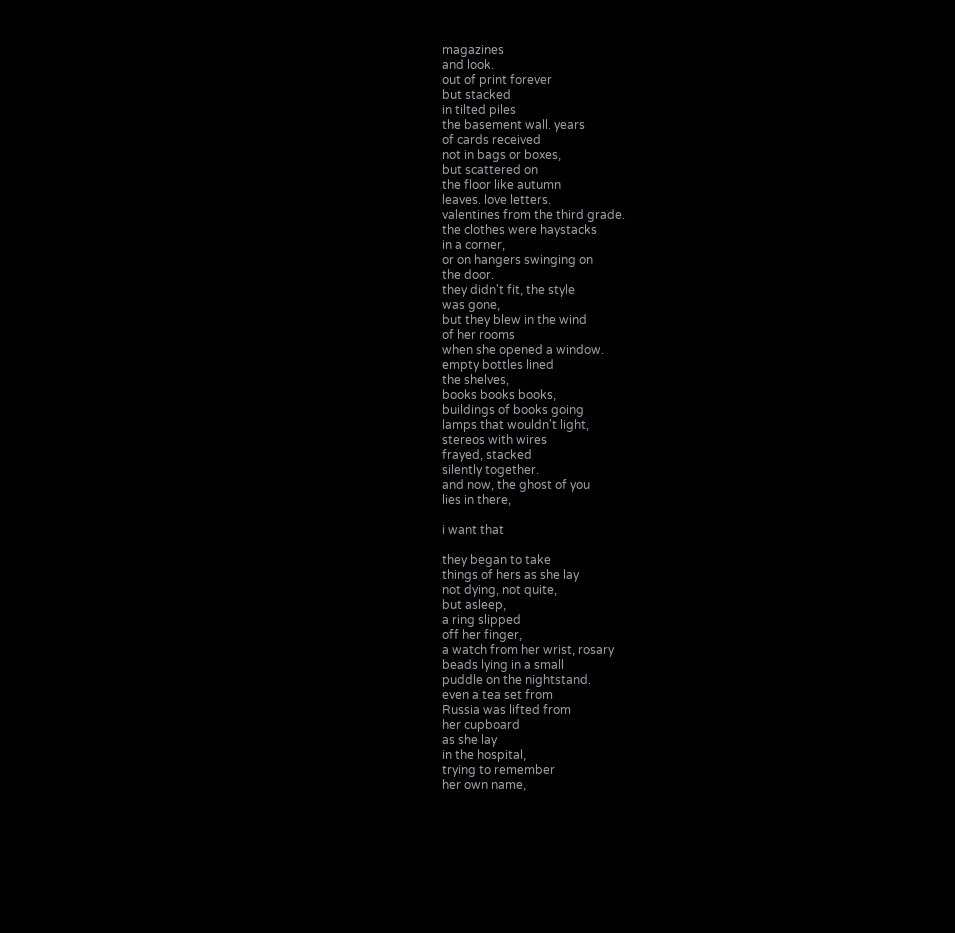magazines
and look.
out of print forever
but stacked
in tilted piles
the basement wall. years
of cards received
not in bags or boxes,
but scattered on
the floor like autumn
leaves. love letters.
valentines from the third grade.
the clothes were haystacks
in a corner,
or on hangers swinging on
the door.
they didn't fit, the style
was gone,
but they blew in the wind
of her rooms
when she opened a window.
empty bottles lined
the shelves,
books books books,
buildings of books going
lamps that wouldn't light,
stereos with wires
frayed, stacked
silently together.
and now, the ghost of you
lies in there,

i want that

they began to take
things of hers as she lay
not dying, not quite,
but asleep,
a ring slipped
off her finger,
a watch from her wrist, rosary
beads lying in a small
puddle on the nightstand.
even a tea set from
Russia was lifted from
her cupboard
as she lay
in the hospital,
trying to remember
her own name,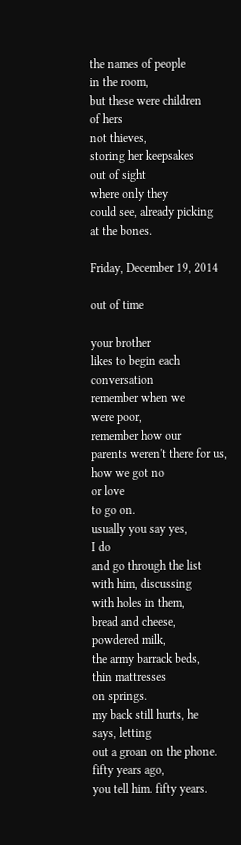the names of people
in the room,
but these were children
of hers
not thieves,
storing her keepsakes
out of sight
where only they
could see, already picking
at the bones.

Friday, December 19, 2014

out of time

your brother
likes to begin each conversation
remember when we
were poor,
remember how our
parents weren't there for us,
how we got no
or love
to go on.
usually you say yes,
I do
and go through the list
with him, discussing
with holes in them,
bread and cheese,
powdered milk,
the army barrack beds,
thin mattresses
on springs.
my back still hurts, he
says, letting
out a groan on the phone.
fifty years ago,
you tell him. fifty years.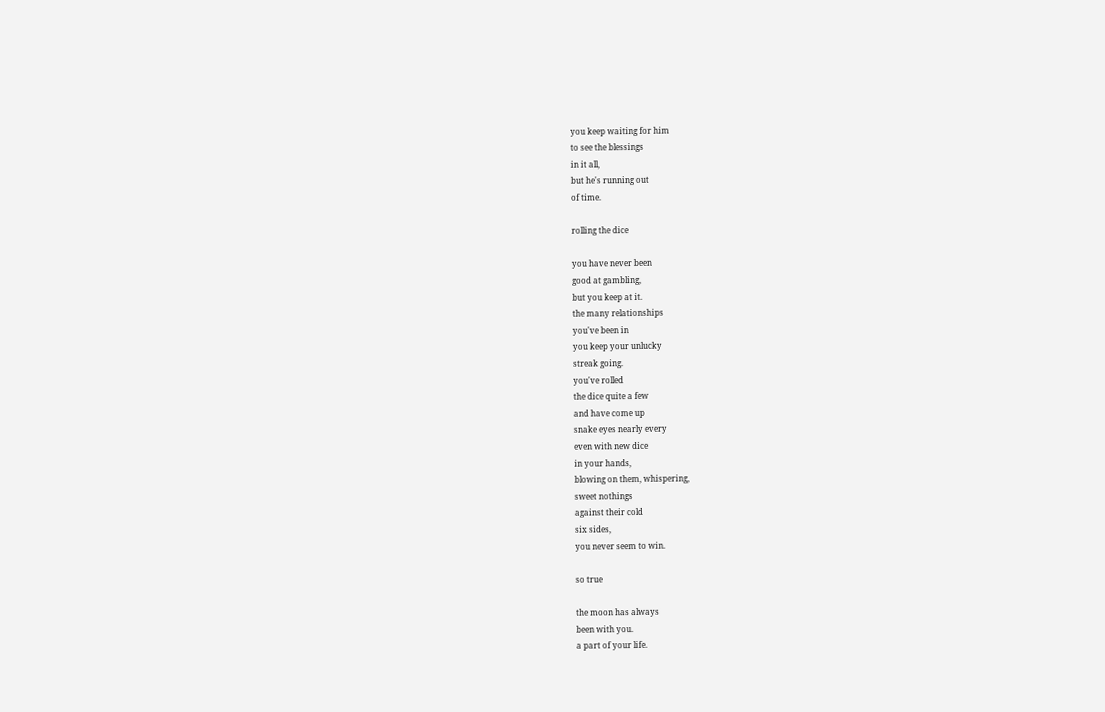you keep waiting for him
to see the blessings
in it all,
but he's running out
of time.

rolling the dice

you have never been
good at gambling,
but you keep at it.
the many relationships
you've been in
you keep your unlucky
streak going.
you've rolled
the dice quite a few
and have come up
snake eyes nearly every
even with new dice
in your hands,
blowing on them, whispering,
sweet nothings
against their cold
six sides,
you never seem to win.

so true

the moon has always
been with you.
a part of your life.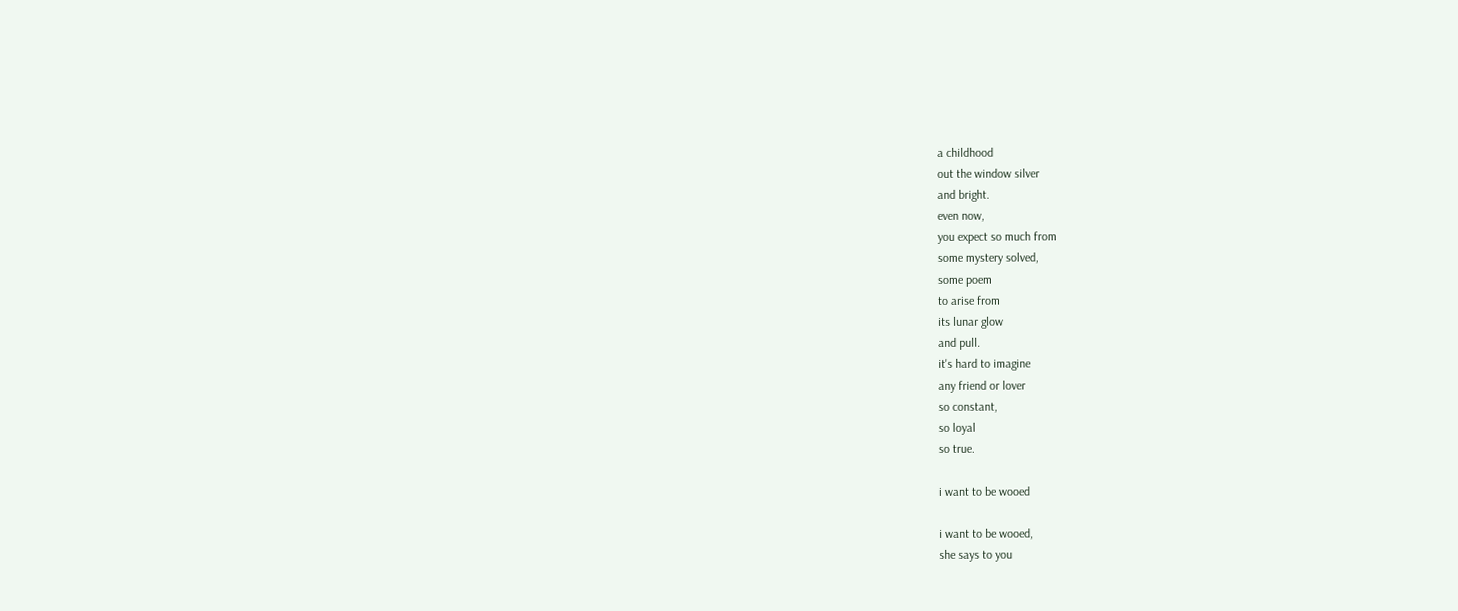a childhood
out the window silver
and bright.
even now,
you expect so much from
some mystery solved,
some poem
to arise from
its lunar glow
and pull.
it's hard to imagine
any friend or lover
so constant,
so loyal
so true.

i want to be wooed

i want to be wooed,
she says to you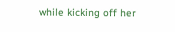while kicking off her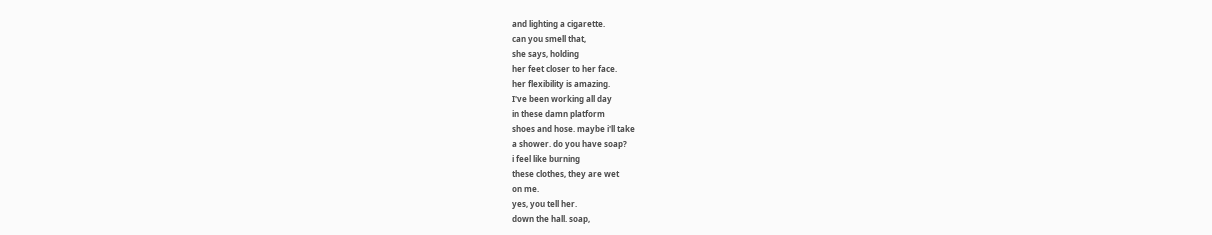and lighting a cigarette.
can you smell that,
she says, holding
her feet closer to her face.
her flexibility is amazing.
I've been working all day
in these damn platform
shoes and hose. maybe i'll take
a shower. do you have soap?
i feel like burning
these clothes, they are wet
on me.
yes, you tell her.
down the hall. soap,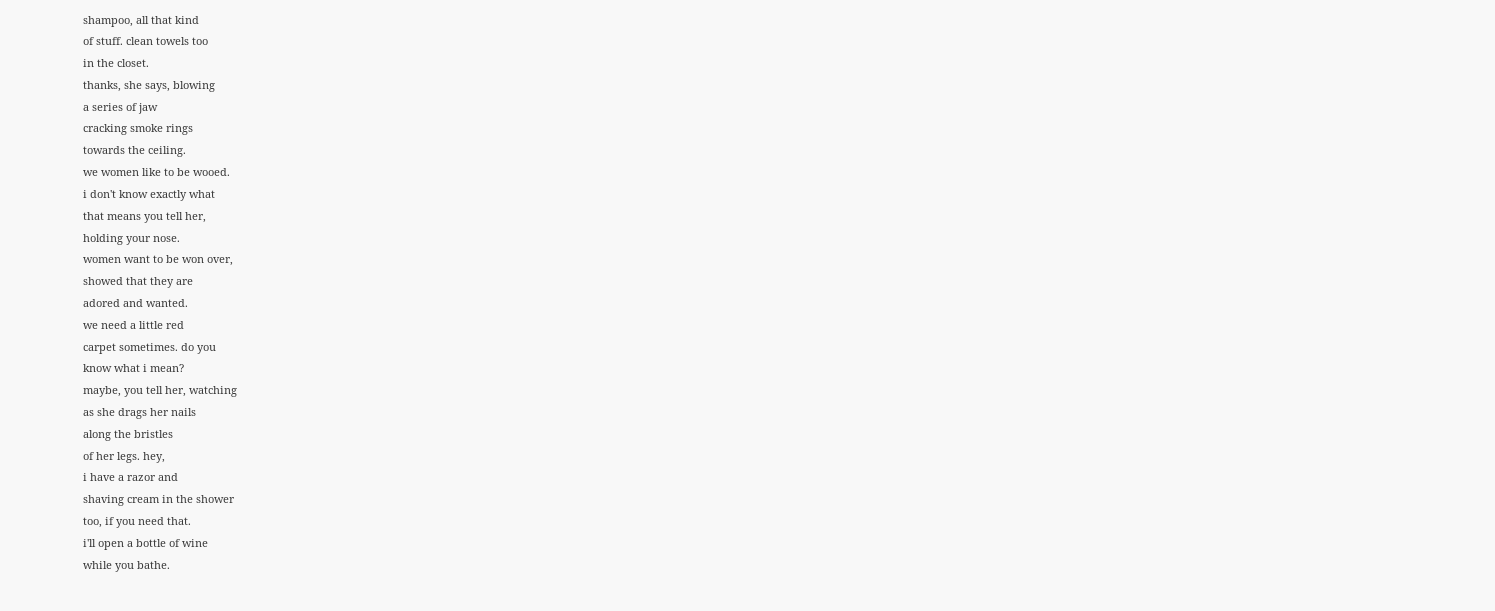shampoo, all that kind
of stuff. clean towels too
in the closet.
thanks, she says, blowing
a series of jaw
cracking smoke rings
towards the ceiling.
we women like to be wooed.
i don't know exactly what
that means you tell her,
holding your nose.
women want to be won over,
showed that they are
adored and wanted.
we need a little red
carpet sometimes. do you
know what i mean?
maybe, you tell her, watching
as she drags her nails
along the bristles
of her legs. hey,
i have a razor and
shaving cream in the shower
too, if you need that.
i'll open a bottle of wine
while you bathe.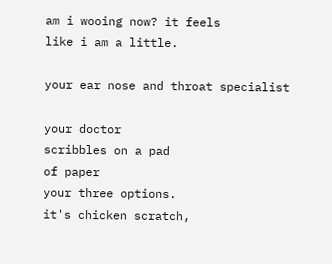am i wooing now? it feels
like i am a little.

your ear nose and throat specialist

your doctor
scribbles on a pad
of paper
your three options.
it's chicken scratch,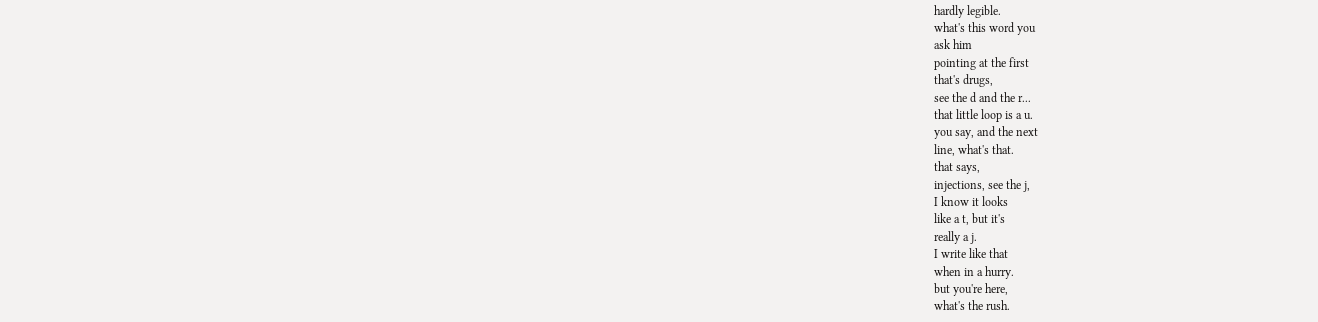hardly legible.
what's this word you
ask him
pointing at the first
that's drugs,
see the d and the r...
that little loop is a u.
you say, and the next
line, what's that.
that says,
injections, see the j,
I know it looks
like a t, but it's
really a j.
I write like that
when in a hurry.
but you're here,
what's the rush.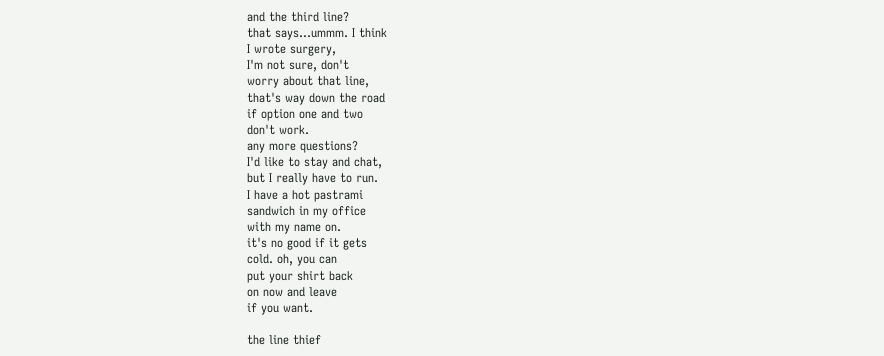and the third line?
that says...ummm. I think
I wrote surgery,
I'm not sure, don't
worry about that line,
that's way down the road
if option one and two
don't work.
any more questions?
I'd like to stay and chat,
but I really have to run.
I have a hot pastrami
sandwich in my office
with my name on.
it's no good if it gets
cold. oh, you can
put your shirt back
on now and leave
if you want.

the line thief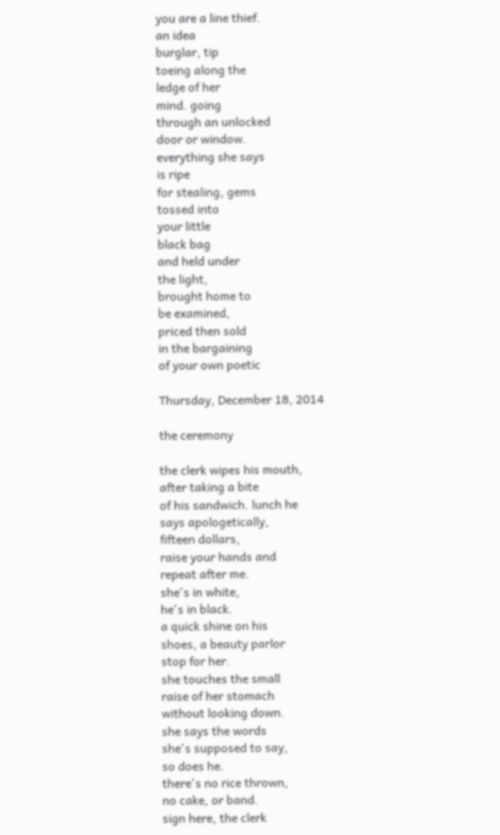you are a line thief.
an idea
burglar, tip
toeing along the
ledge of her
mind. going
through an unlocked
door or window.
everything she says
is ripe
for stealing, gems
tossed into
your little
black bag
and held under
the light,
brought home to
be examined,
priced then sold
in the bargaining
of your own poetic

Thursday, December 18, 2014

the ceremony

the clerk wipes his mouth,
after taking a bite
of his sandwich. lunch he
says apologetically,
fifteen dollars,
raise your hands and
repeat after me.
she's in white,
he's in black.
a quick shine on his
shoes, a beauty parlor
stop for her.
she touches the small
raise of her stomach
without looking down.
she says the words
she's supposed to say,
so does he.
there's no rice thrown,
no cake, or band.
sign here, the clerk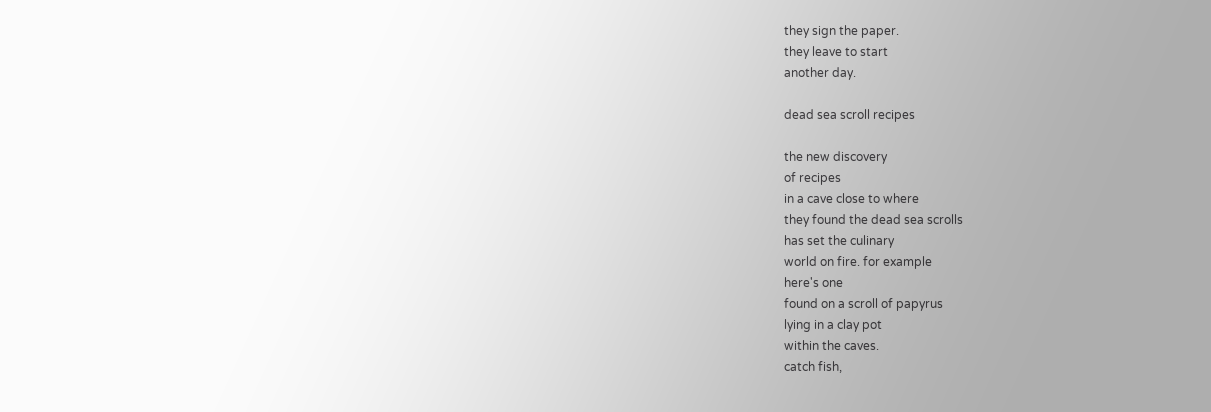they sign the paper.
they leave to start
another day.

dead sea scroll recipes

the new discovery
of recipes
in a cave close to where
they found the dead sea scrolls
has set the culinary
world on fire. for example
here's one
found on a scroll of papyrus
lying in a clay pot
within the caves.
catch fish,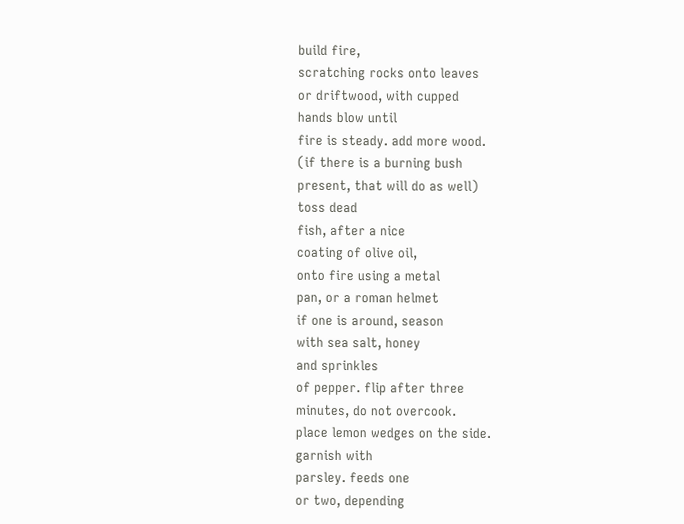build fire,
scratching rocks onto leaves
or driftwood, with cupped
hands blow until
fire is steady. add more wood.
(if there is a burning bush
present, that will do as well)
toss dead
fish, after a nice
coating of olive oil,
onto fire using a metal
pan, or a roman helmet
if one is around, season
with sea salt, honey
and sprinkles
of pepper. flip after three
minutes, do not overcook.
place lemon wedges on the side.
garnish with
parsley. feeds one
or two, depending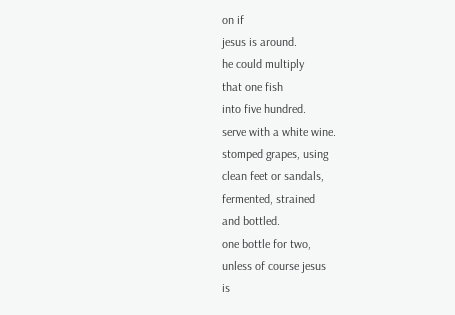on if
jesus is around.
he could multiply
that one fish
into five hundred.
serve with a white wine.
stomped grapes, using
clean feet or sandals,
fermented, strained
and bottled.
one bottle for two,
unless of course jesus
is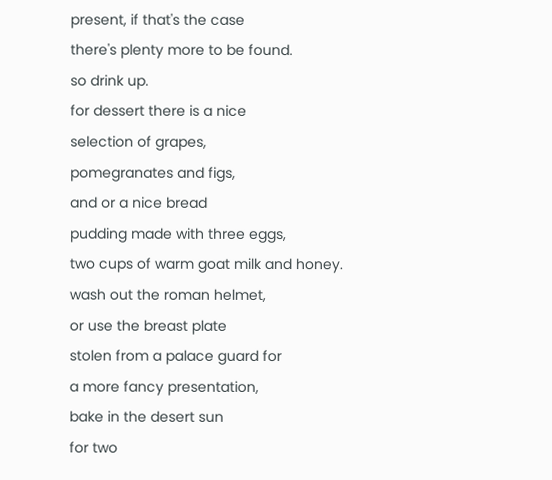present, if that's the case
there's plenty more to be found.
so drink up.
for dessert there is a nice
selection of grapes,
pomegranates and figs,
and or a nice bread
pudding made with three eggs,
two cups of warm goat milk and honey.
wash out the roman helmet,
or use the breast plate
stolen from a palace guard for
a more fancy presentation,
bake in the desert sun
for two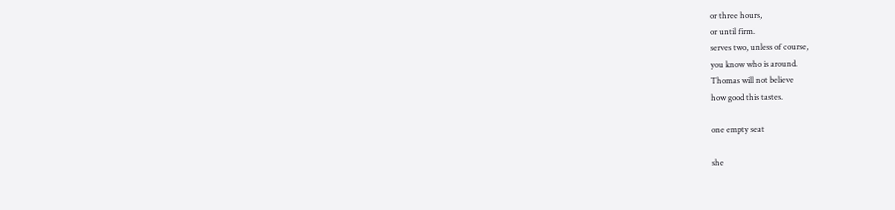or three hours,
or until firm.
serves two, unless of course,
you know who is around.
Thomas will not believe
how good this tastes.

one empty seat

she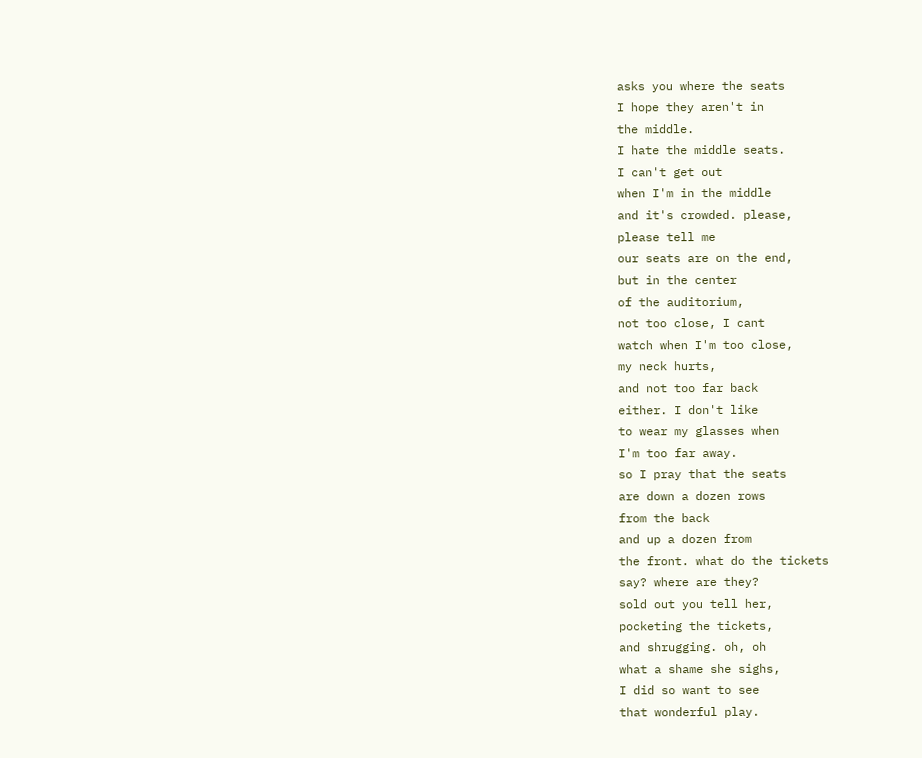asks you where the seats
I hope they aren't in
the middle.
I hate the middle seats.
I can't get out
when I'm in the middle
and it's crowded. please,
please tell me
our seats are on the end,
but in the center
of the auditorium,
not too close, I cant
watch when I'm too close,
my neck hurts,
and not too far back
either. I don't like
to wear my glasses when
I'm too far away.
so I pray that the seats
are down a dozen rows
from the back
and up a dozen from
the front. what do the tickets
say? where are they?
sold out you tell her,
pocketing the tickets,
and shrugging. oh, oh
what a shame she sighs,
I did so want to see
that wonderful play.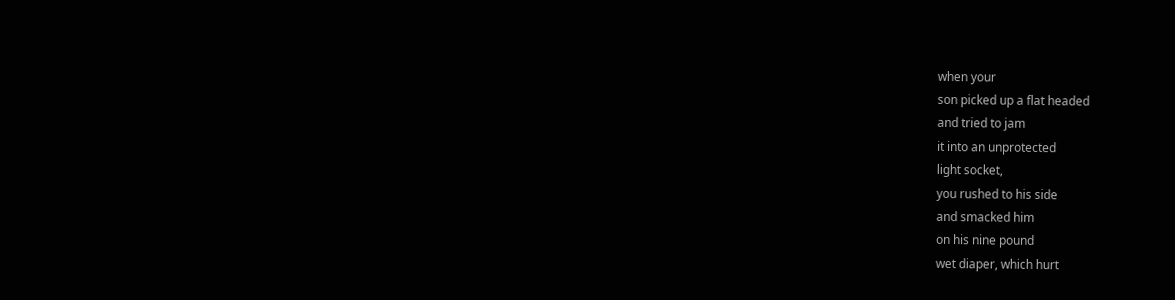when your
son picked up a flat headed
and tried to jam
it into an unprotected
light socket,
you rushed to his side
and smacked him
on his nine pound
wet diaper, which hurt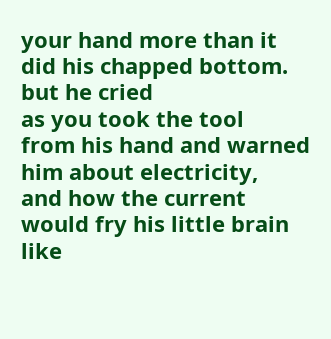your hand more than it
did his chapped bottom.
but he cried
as you took the tool
from his hand and warned
him about electricity,
and how the current
would fry his little brain
like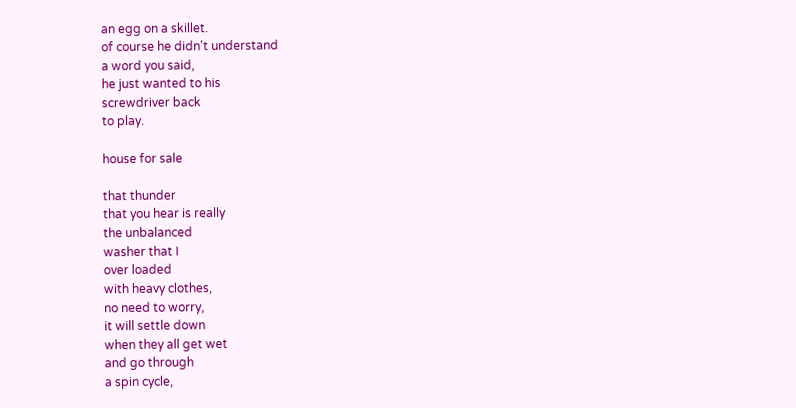an egg on a skillet.
of course he didn't understand
a word you said,
he just wanted to his
screwdriver back
to play.

house for sale

that thunder
that you hear is really
the unbalanced
washer that I
over loaded
with heavy clothes,
no need to worry,
it will settle down
when they all get wet
and go through
a spin cycle,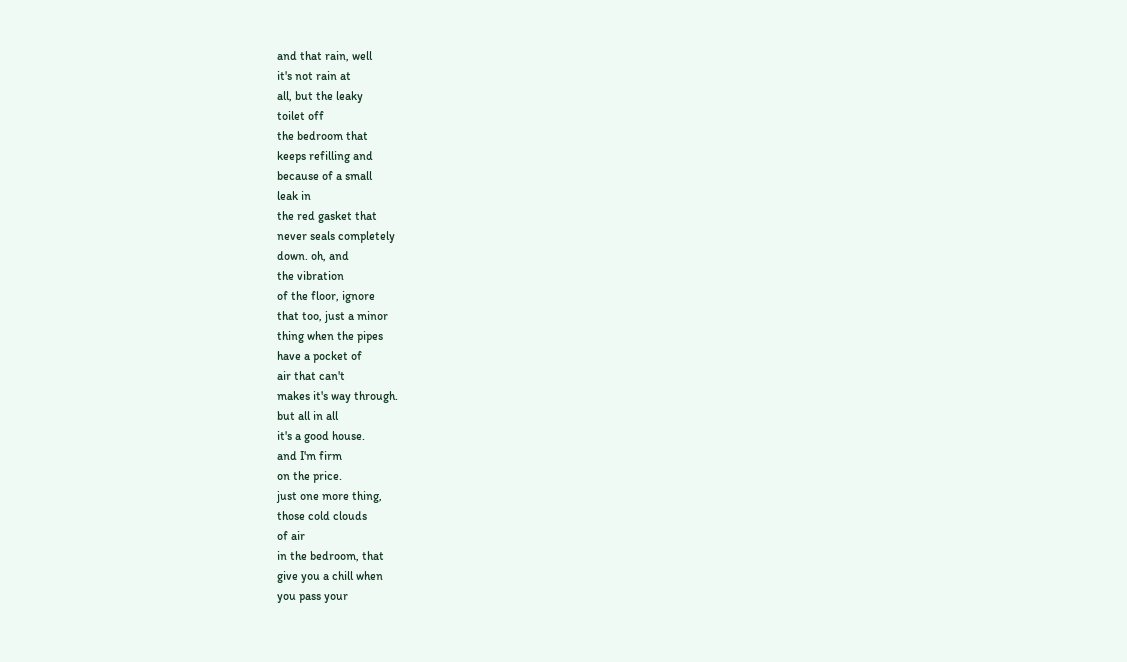and that rain, well
it's not rain at
all, but the leaky
toilet off
the bedroom that
keeps refilling and
because of a small
leak in
the red gasket that
never seals completely
down. oh, and
the vibration
of the floor, ignore
that too, just a minor
thing when the pipes
have a pocket of
air that can't
makes it's way through.
but all in all
it's a good house.
and I'm firm
on the price.
just one more thing,
those cold clouds
of air
in the bedroom, that
give you a chill when
you pass your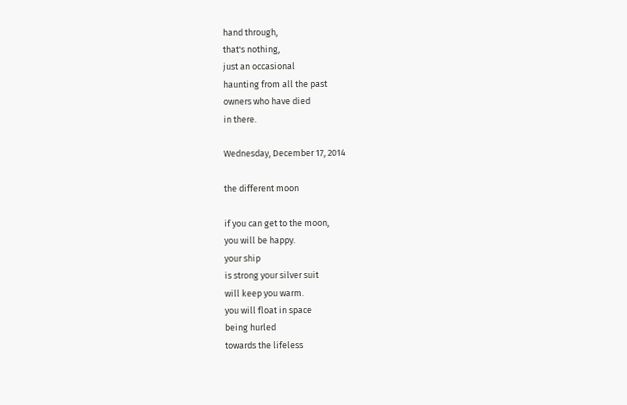hand through,
that's nothing,
just an occasional
haunting from all the past
owners who have died
in there.

Wednesday, December 17, 2014

the different moon

if you can get to the moon,
you will be happy.
your ship
is strong your silver suit
will keep you warm.
you will float in space
being hurled
towards the lifeless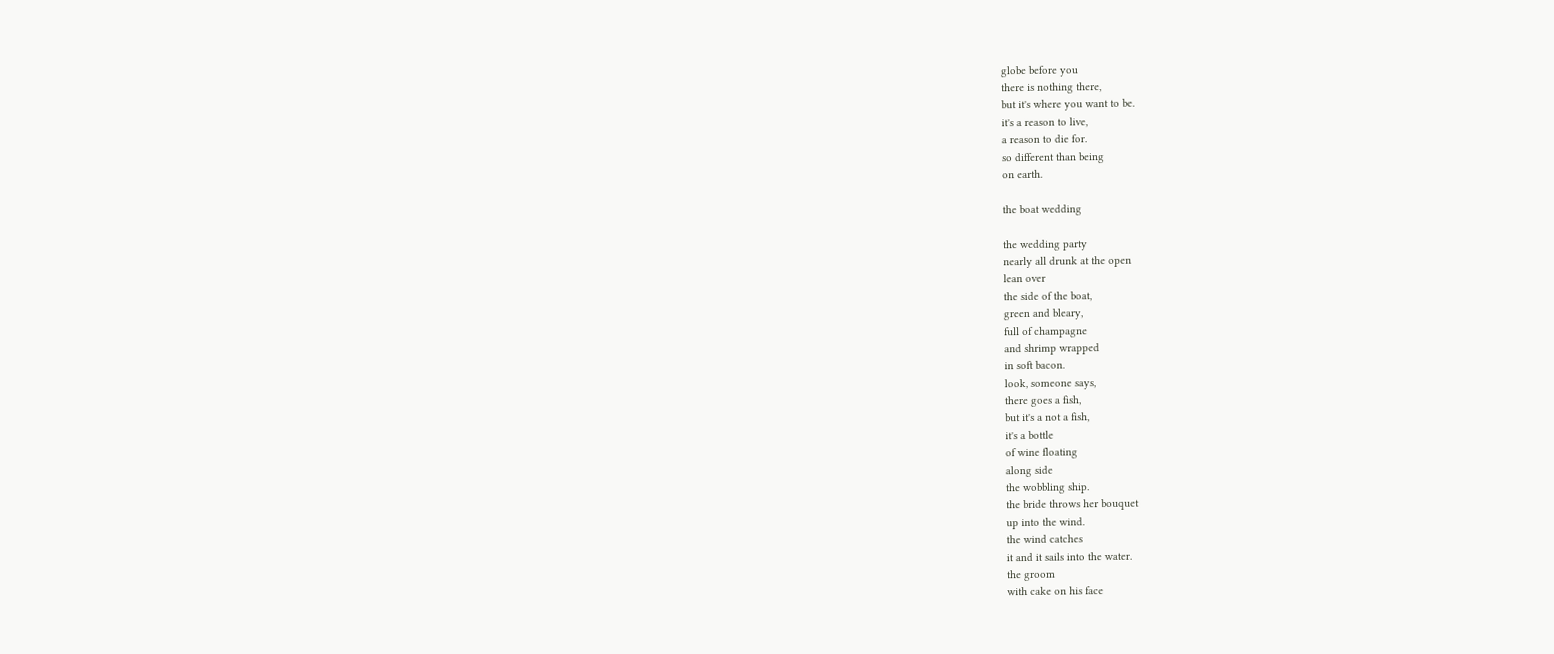globe before you
there is nothing there,
but it's where you want to be.
it's a reason to live,
a reason to die for.
so different than being
on earth.

the boat wedding

the wedding party
nearly all drunk at the open
lean over
the side of the boat,
green and bleary,
full of champagne
and shrimp wrapped
in soft bacon.
look, someone says,
there goes a fish,
but it's a not a fish,
it's a bottle
of wine floating
along side
the wobbling ship.
the bride throws her bouquet
up into the wind.
the wind catches
it and it sails into the water.
the groom
with cake on his face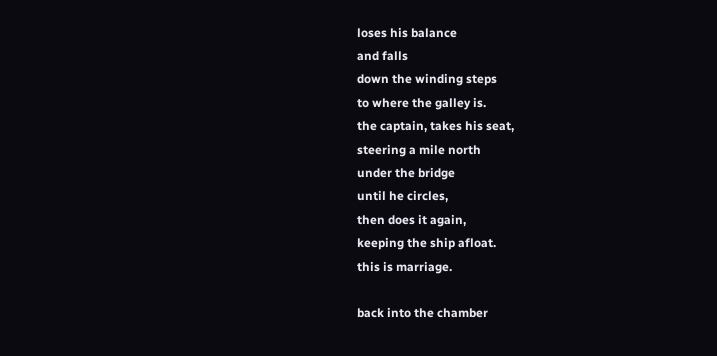loses his balance
and falls
down the winding steps
to where the galley is.
the captain, takes his seat,
steering a mile north
under the bridge
until he circles,
then does it again,
keeping the ship afloat.
this is marriage.

back into the chamber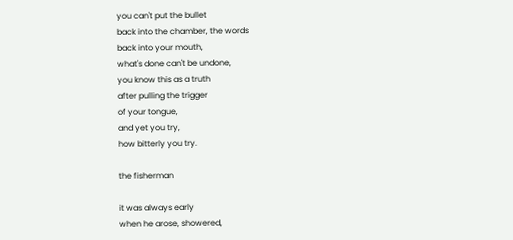you can't put the bullet
back into the chamber, the words
back into your mouth,
what's done can't be undone,
you know this as a truth
after pulling the trigger
of your tongue,
and yet you try,
how bitterly you try.

the fisherman

it was always early
when he arose, showered,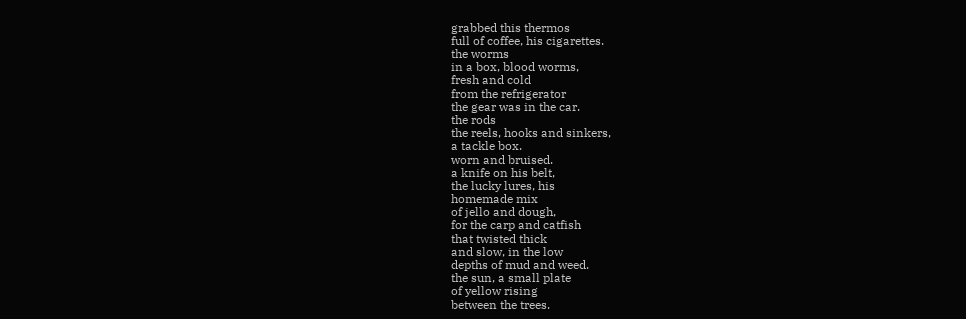grabbed this thermos
full of coffee, his cigarettes.
the worms
in a box, blood worms,
fresh and cold
from the refrigerator
the gear was in the car.
the rods
the reels, hooks and sinkers,
a tackle box.
worn and bruised.
a knife on his belt,
the lucky lures, his
homemade mix
of jello and dough,
for the carp and catfish
that twisted thick
and slow, in the low
depths of mud and weed.
the sun, a small plate
of yellow rising
between the trees.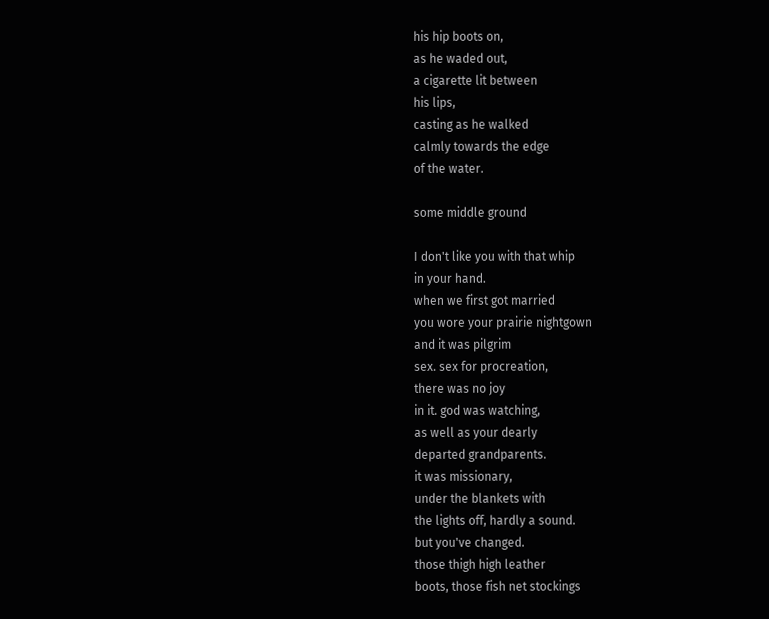his hip boots on,
as he waded out,
a cigarette lit between
his lips,
casting as he walked
calmly towards the edge
of the water.

some middle ground

I don't like you with that whip
in your hand.
when we first got married
you wore your prairie nightgown
and it was pilgrim
sex. sex for procreation,
there was no joy
in it. god was watching,
as well as your dearly
departed grandparents.
it was missionary,
under the blankets with
the lights off, hardly a sound.
but you've changed.
those thigh high leather
boots, those fish net stockings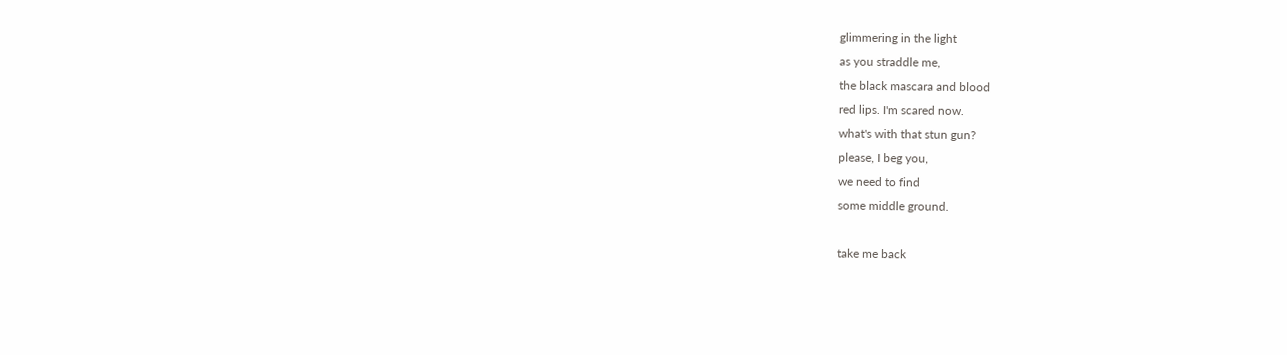glimmering in the light
as you straddle me,
the black mascara and blood
red lips. I'm scared now.
what's with that stun gun?
please, I beg you,
we need to find
some middle ground.

take me back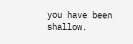you have been shallow.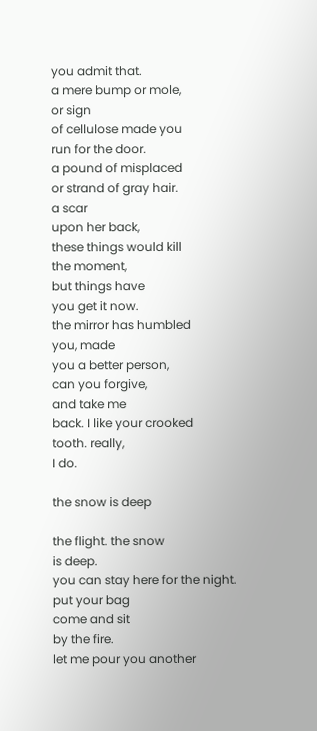you admit that.
a mere bump or mole,
or sign
of cellulose made you
run for the door.
a pound of misplaced
or strand of gray hair.
a scar
upon her back,
these things would kill
the moment,
but things have
you get it now.
the mirror has humbled
you, made
you a better person,
can you forgive,
and take me
back. I like your crooked
tooth. really,
I do.

the snow is deep

the flight. the snow
is deep.
you can stay here for the night.
put your bag
come and sit
by the fire.
let me pour you another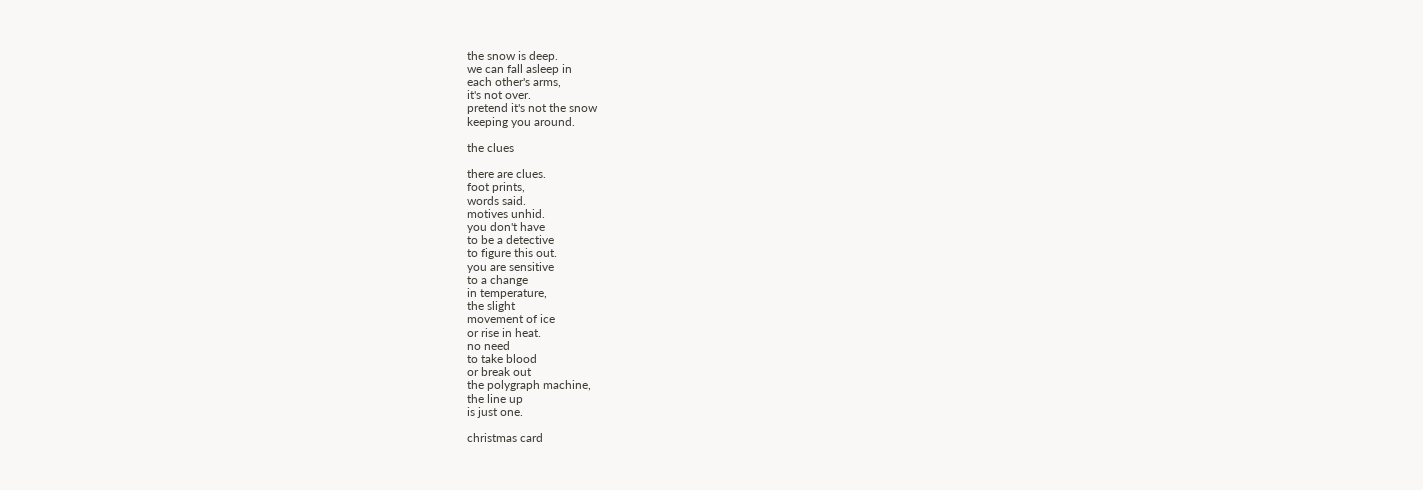the snow is deep.
we can fall asleep in
each other's arms,
it's not over.
pretend it's not the snow
keeping you around.

the clues

there are clues.
foot prints,
words said.
motives unhid.
you don't have
to be a detective
to figure this out.
you are sensitive
to a change
in temperature,
the slight
movement of ice
or rise in heat.
no need
to take blood
or break out
the polygraph machine,
the line up
is just one.

christmas card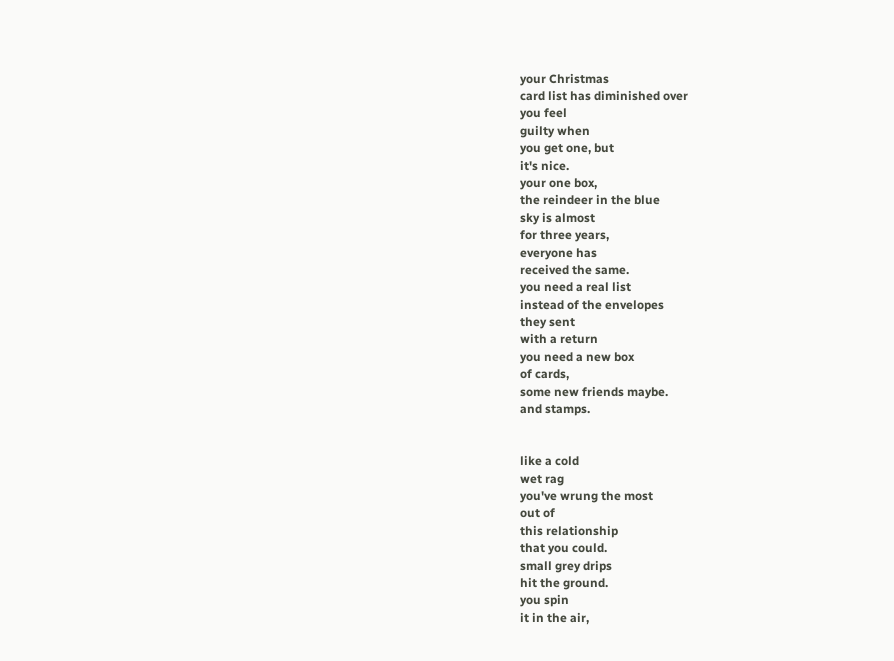your Christmas
card list has diminished over
you feel
guilty when
you get one, but
it's nice.
your one box,
the reindeer in the blue
sky is almost
for three years,
everyone has
received the same.
you need a real list
instead of the envelopes
they sent
with a return
you need a new box
of cards,
some new friends maybe.
and stamps.


like a cold
wet rag
you've wrung the most
out of
this relationship
that you could.
small grey drips
hit the ground.
you spin
it in the air,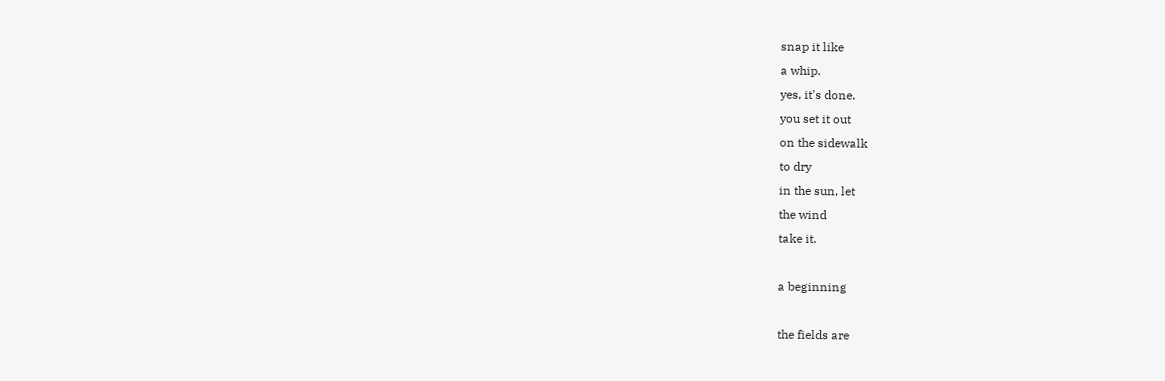snap it like
a whip.
yes, it's done.
you set it out
on the sidewalk
to dry
in the sun, let
the wind
take it.

a beginning

the fields are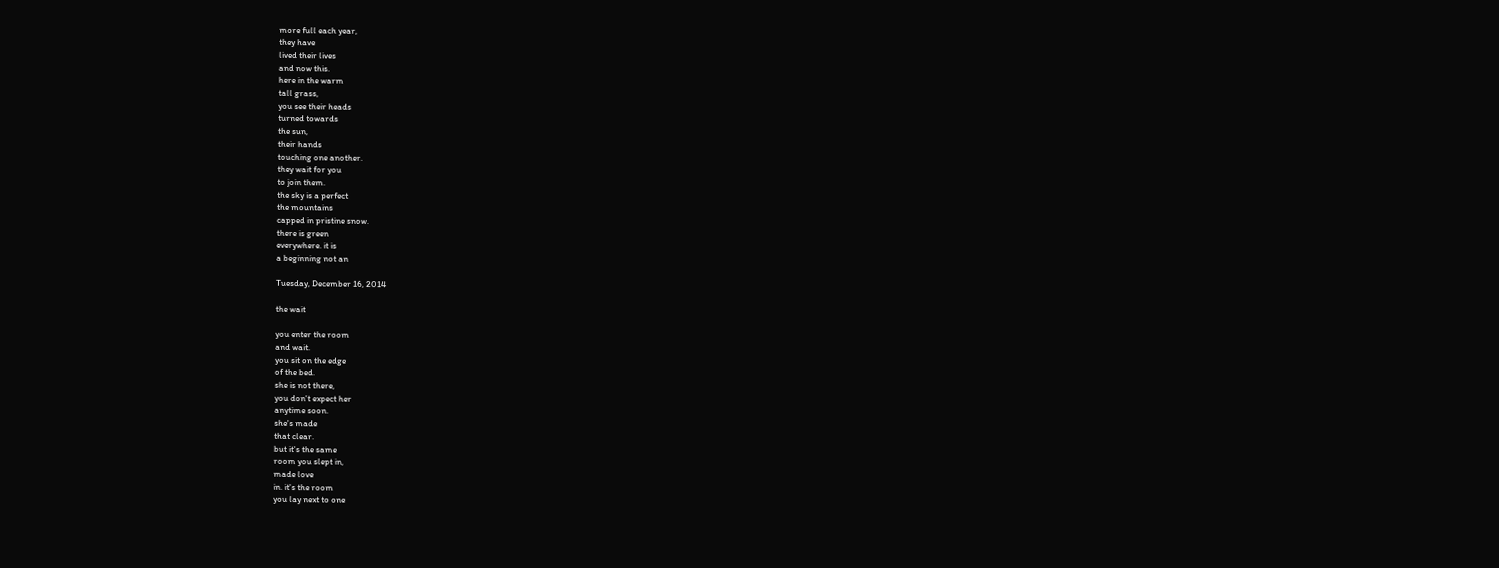more full each year,
they have
lived their lives
and now this.
here in the warm
tall grass,
you see their heads
turned towards
the sun,
their hands
touching one another.
they wait for you
to join them.
the sky is a perfect
the mountains
capped in pristine snow.
there is green
everywhere. it is
a beginning not an

Tuesday, December 16, 2014

the wait

you enter the room
and wait.
you sit on the edge
of the bed.
she is not there,
you don't expect her
anytime soon.
she's made
that clear.
but it's the same
room you slept in,
made love
in. it's the room
you lay next to one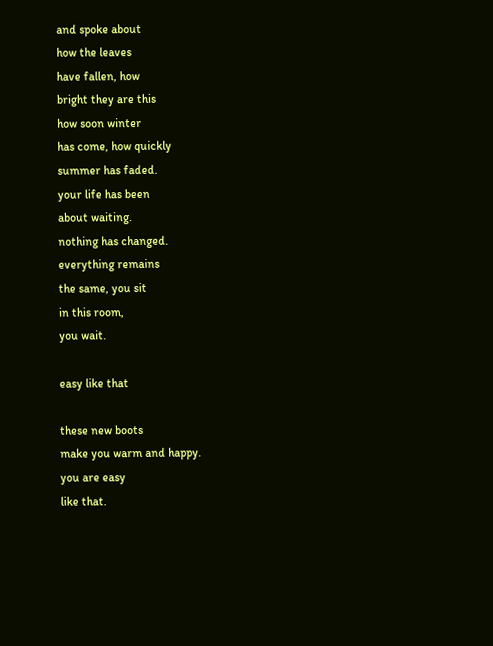and spoke about
how the leaves
have fallen, how
bright they are this
how soon winter
has come, how quickly
summer has faded.
your life has been
about waiting.
nothing has changed.
everything remains
the same, you sit
in this room,
you wait.

easy like that

these new boots
make you warm and happy.
you are easy
like that.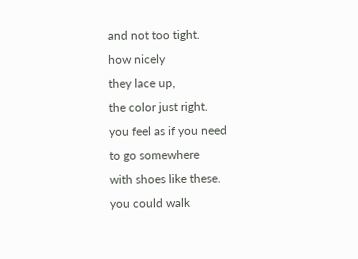and not too tight.
how nicely
they lace up,
the color just right.
you feel as if you need
to go somewhere
with shoes like these.
you could walk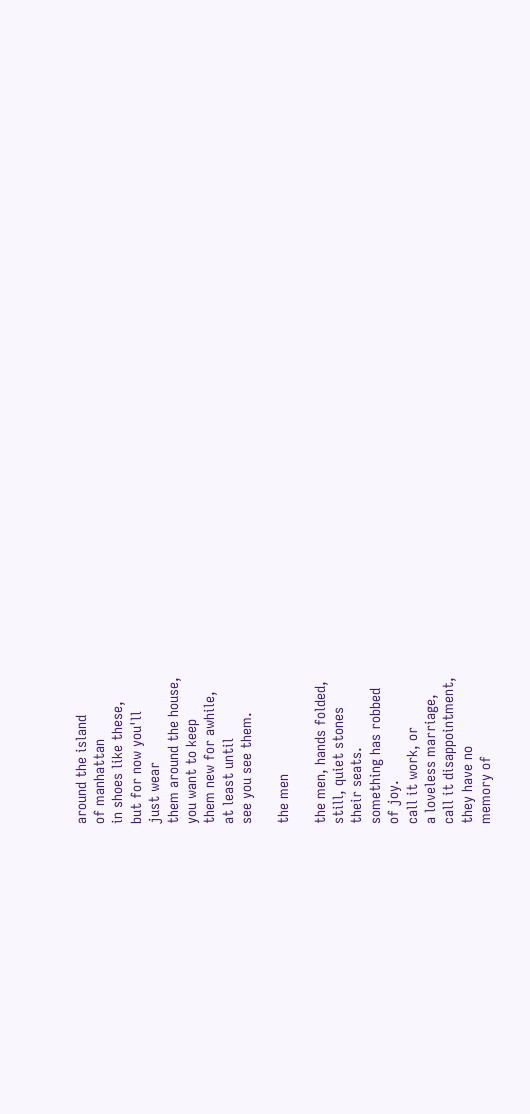around the island
of manhattan
in shoes like these,
but for now you'll
just wear
them around the house,
you want to keep
them new for awhile,
at least until
see you see them.

the men

the men, hands folded,
still, quiet stones
their seats.
something has robbed
of joy.
call it work, or
a loveless marriage,
call it disappointment,
they have no
memory of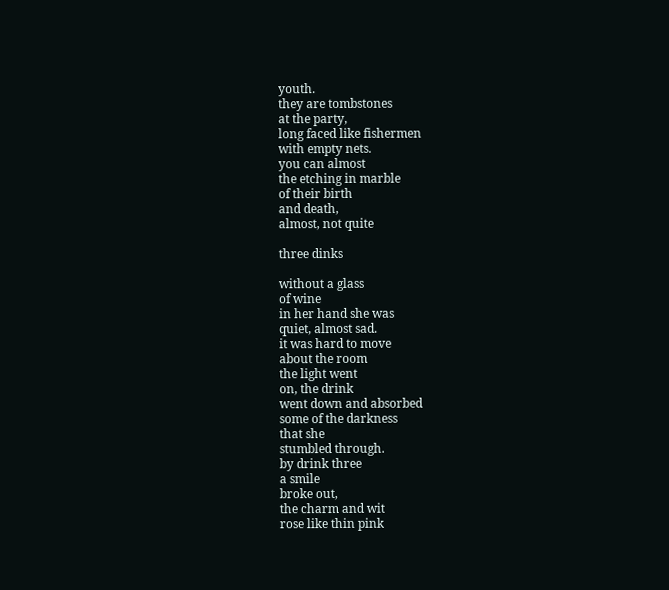youth.
they are tombstones
at the party,
long faced like fishermen
with empty nets.
you can almost
the etching in marble
of their birth
and death,
almost, not quite

three dinks

without a glass
of wine
in her hand she was
quiet, almost sad.
it was hard to move
about the room
the light went
on, the drink
went down and absorbed
some of the darkness
that she
stumbled through.
by drink three
a smile
broke out,
the charm and wit
rose like thin pink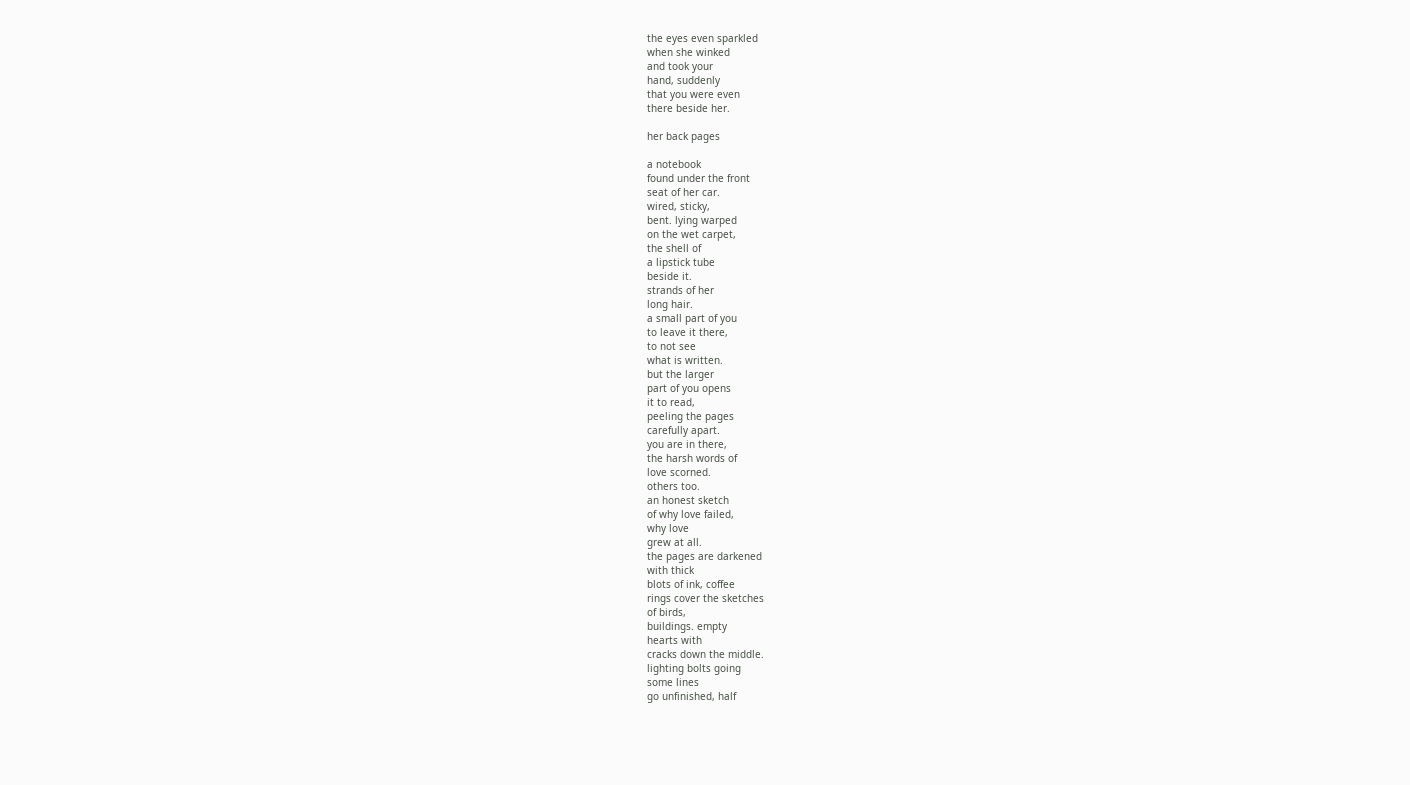the eyes even sparkled
when she winked
and took your
hand, suddenly
that you were even
there beside her.

her back pages

a notebook
found under the front
seat of her car.
wired, sticky,
bent. lying warped
on the wet carpet,
the shell of
a lipstick tube
beside it.
strands of her
long hair.
a small part of you
to leave it there,
to not see
what is written.
but the larger
part of you opens
it to read,
peeling the pages
carefully apart.
you are in there,
the harsh words of
love scorned.
others too.
an honest sketch
of why love failed,
why love
grew at all.
the pages are darkened
with thick
blots of ink, coffee
rings cover the sketches
of birds,
buildings. empty
hearts with
cracks down the middle.
lighting bolts going
some lines
go unfinished, half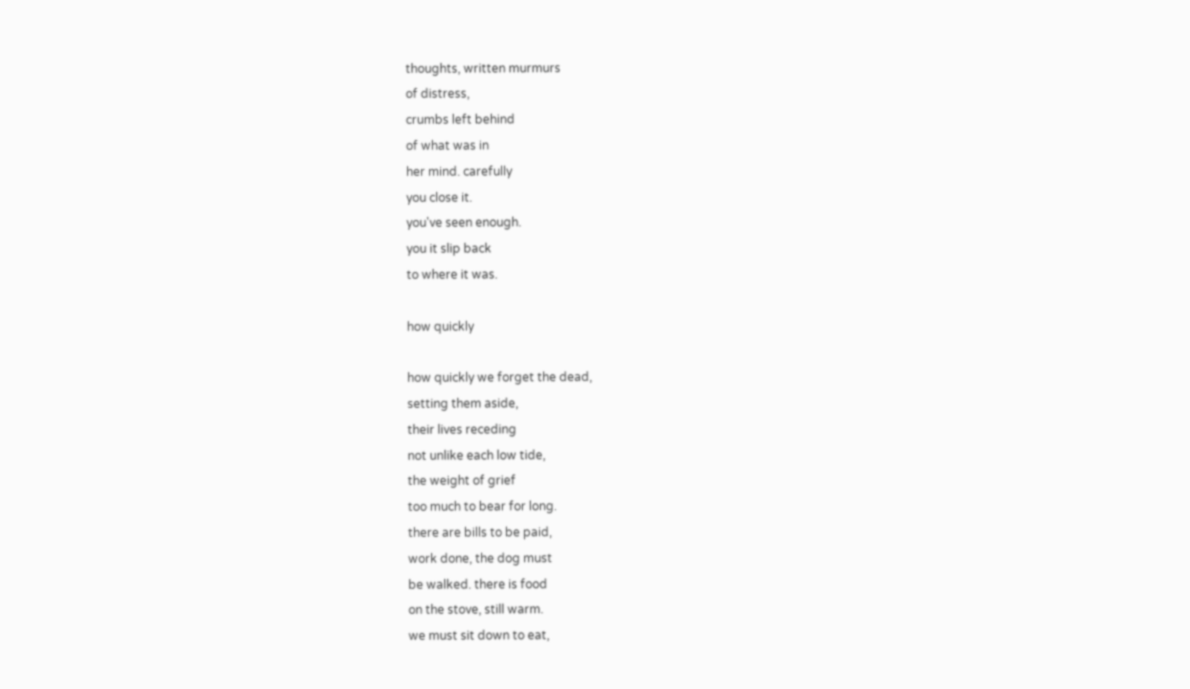thoughts, written murmurs
of distress,
crumbs left behind
of what was in
her mind. carefully
you close it.
you've seen enough.
you it slip back
to where it was.

how quickly

how quickly we forget the dead,
setting them aside,
their lives receding
not unlike each low tide,
the weight of grief
too much to bear for long.
there are bills to be paid,
work done, the dog must
be walked. there is food
on the stove, still warm.
we must sit down to eat,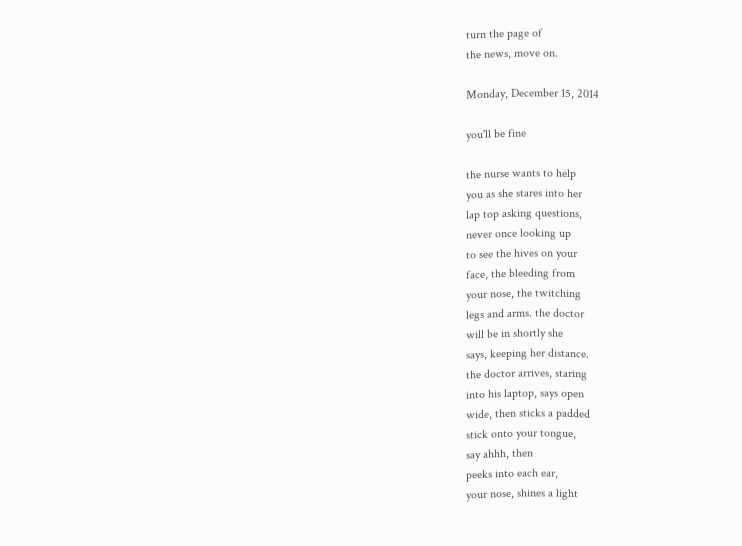turn the page of
the news, move on.

Monday, December 15, 2014

you'll be fine

the nurse wants to help
you as she stares into her
lap top asking questions,
never once looking up
to see the hives on your
face, the bleeding from
your nose, the twitching
legs and arms. the doctor
will be in shortly she
says, keeping her distance.
the doctor arrives, staring
into his laptop, says open
wide, then sticks a padded
stick onto your tongue,
say ahhh, then
peeks into each ear,
your nose, shines a light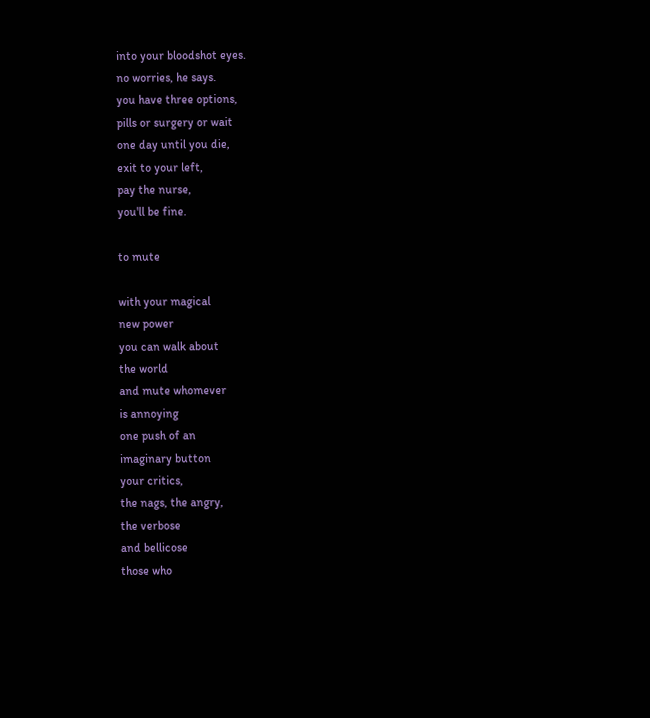into your bloodshot eyes.
no worries, he says.
you have three options,
pills or surgery or wait
one day until you die,
exit to your left,
pay the nurse,
you'll be fine.

to mute

with your magical
new power
you can walk about
the world
and mute whomever
is annoying
one push of an
imaginary button
your critics,
the nags, the angry,
the verbose
and bellicose
those who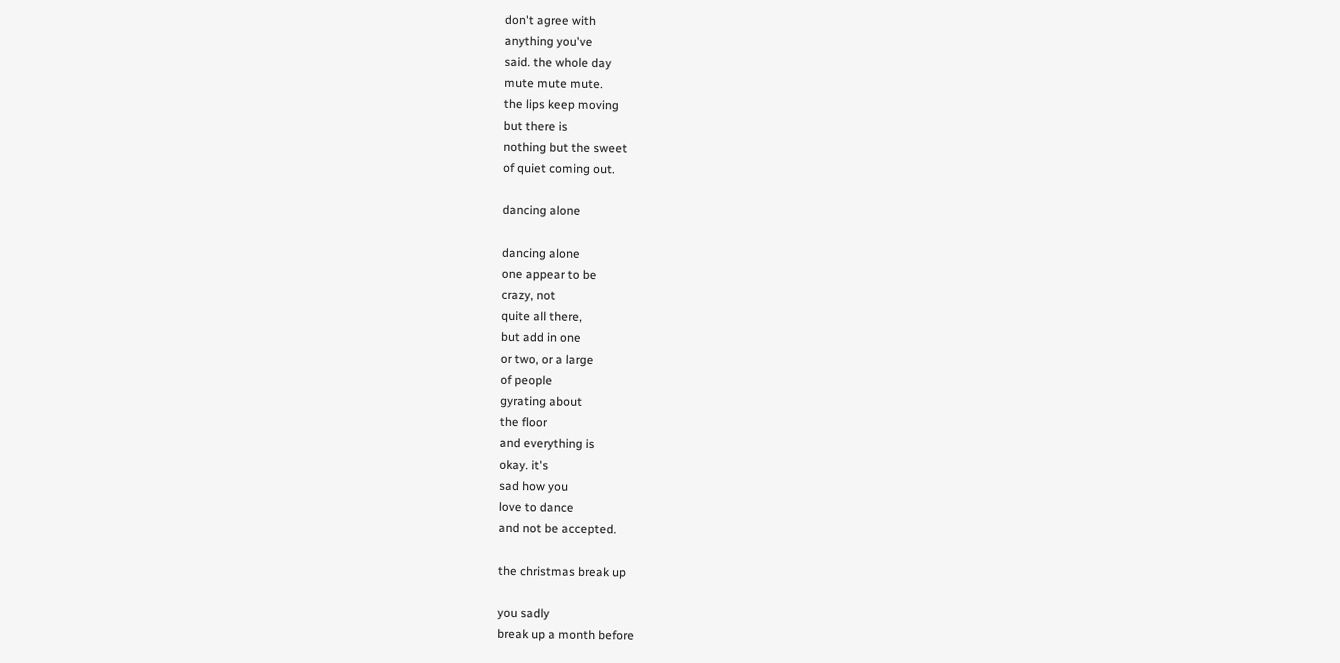don't agree with
anything you've
said. the whole day
mute mute mute.
the lips keep moving
but there is
nothing but the sweet
of quiet coming out.

dancing alone

dancing alone
one appear to be
crazy, not
quite all there,
but add in one
or two, or a large
of people
gyrating about
the floor
and everything is
okay. it's
sad how you
love to dance
and not be accepted.

the christmas break up

you sadly
break up a month before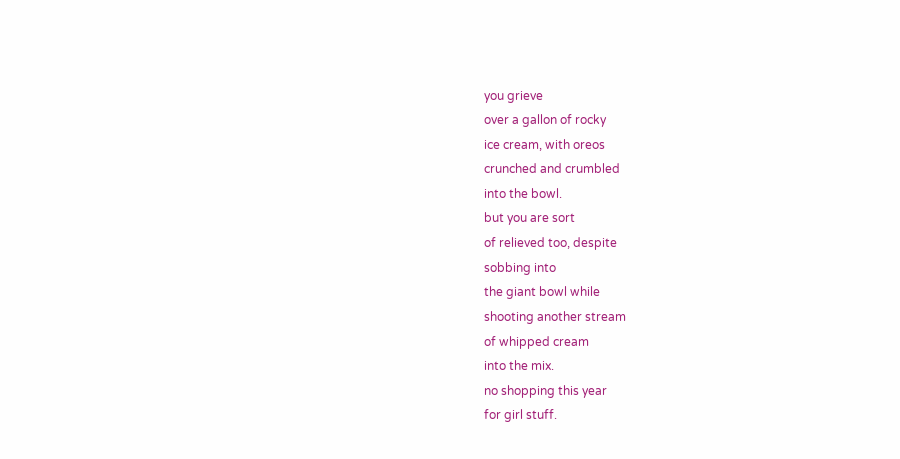you grieve
over a gallon of rocky
ice cream, with oreos
crunched and crumbled
into the bowl.
but you are sort
of relieved too, despite
sobbing into
the giant bowl while
shooting another stream
of whipped cream
into the mix.
no shopping this year
for girl stuff.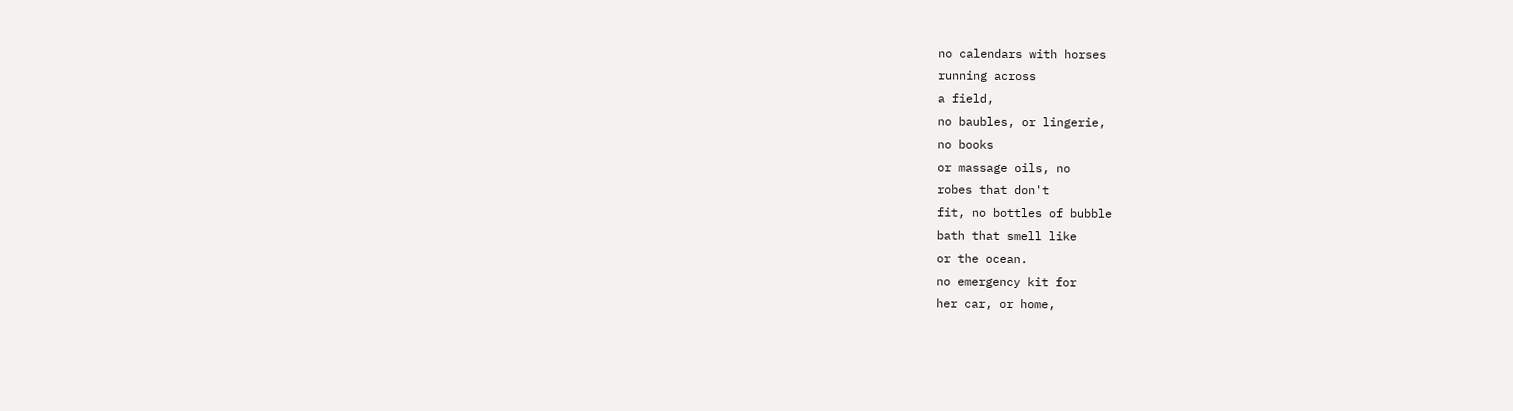no calendars with horses
running across
a field,
no baubles, or lingerie,
no books
or massage oils, no
robes that don't
fit, no bottles of bubble
bath that smell like
or the ocean.
no emergency kit for
her car, or home,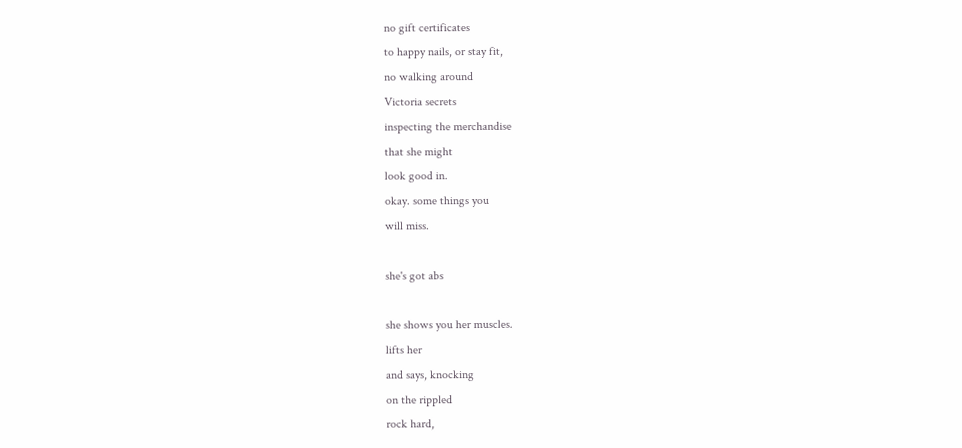no gift certificates
to happy nails, or stay fit,
no walking around
Victoria secrets
inspecting the merchandise
that she might
look good in.
okay. some things you
will miss.

she's got abs

she shows you her muscles.
lifts her
and says, knocking
on the rippled
rock hard,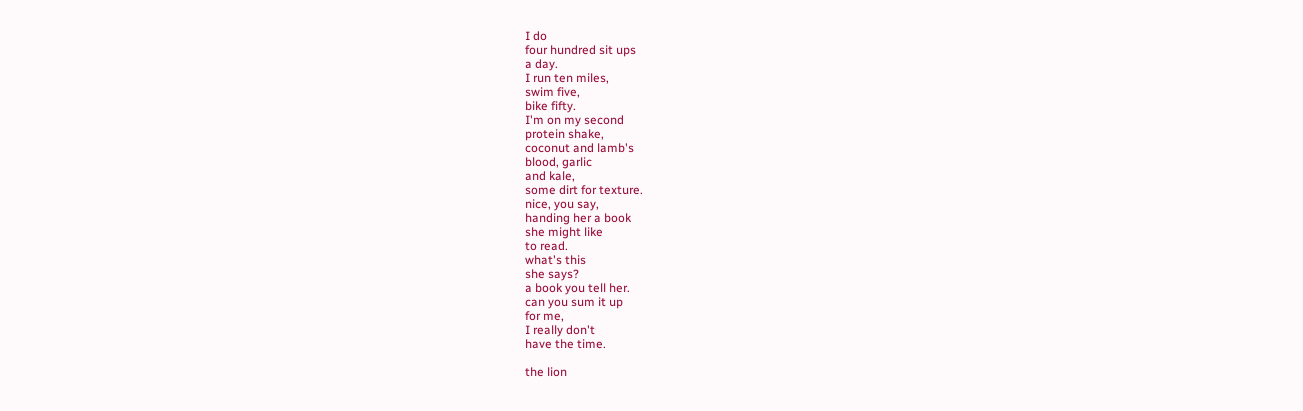I do
four hundred sit ups
a day.
I run ten miles,
swim five,
bike fifty.
I'm on my second
protein shake,
coconut and lamb's
blood, garlic
and kale,
some dirt for texture.
nice, you say,
handing her a book
she might like
to read.
what's this
she says?
a book you tell her.
can you sum it up
for me,
I really don't
have the time.

the lion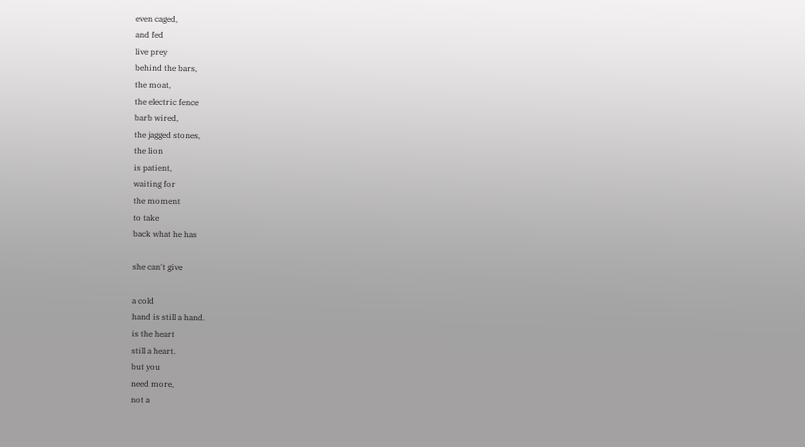even caged,
and fed
live prey
behind the bars,
the moat,
the electric fence
barb wired,
the jagged stones,
the lion
is patient,
waiting for
the moment
to take
back what he has

she can't give

a cold
hand is still a hand.
is the heart
still a heart.
but you
need more,
not a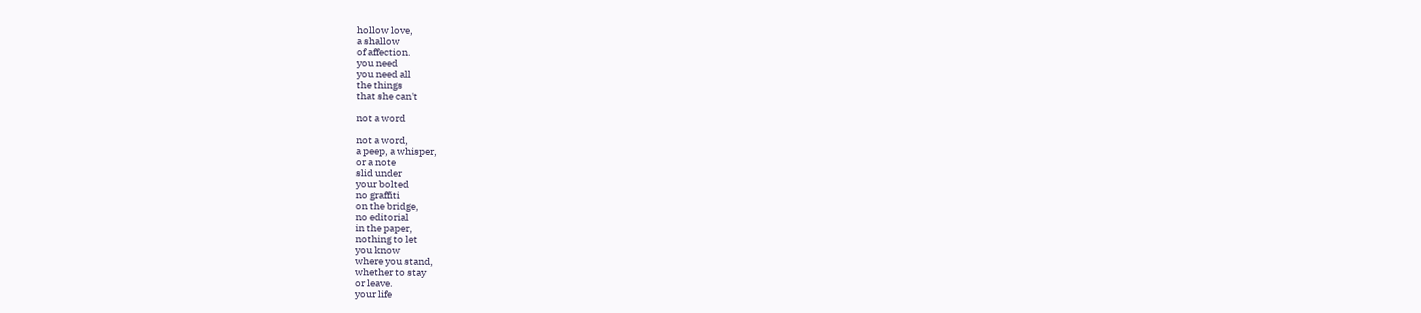hollow love,
a shallow
of affection.
you need
you need all
the things
that she can't

not a word

not a word,
a peep, a whisper,
or a note
slid under
your bolted
no graffiti
on the bridge,
no editorial
in the paper,
nothing to let
you know
where you stand,
whether to stay
or leave.
your life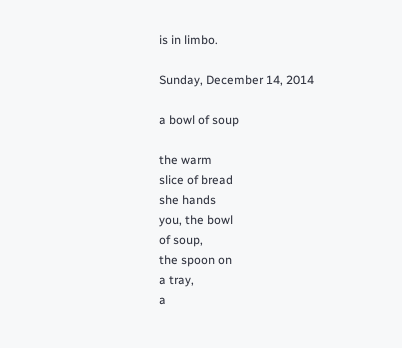is in limbo.

Sunday, December 14, 2014

a bowl of soup

the warm
slice of bread
she hands
you, the bowl
of soup,
the spoon on
a tray,
a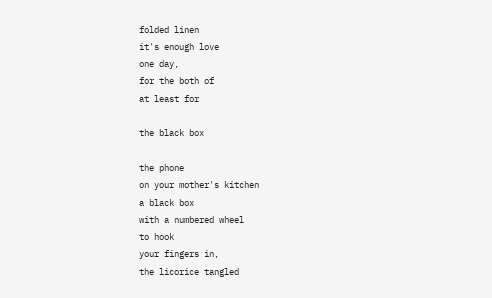folded linen
it's enough love
one day,
for the both of
at least for

the black box

the phone
on your mother's kitchen
a black box
with a numbered wheel
to hook
your fingers in,
the licorice tangled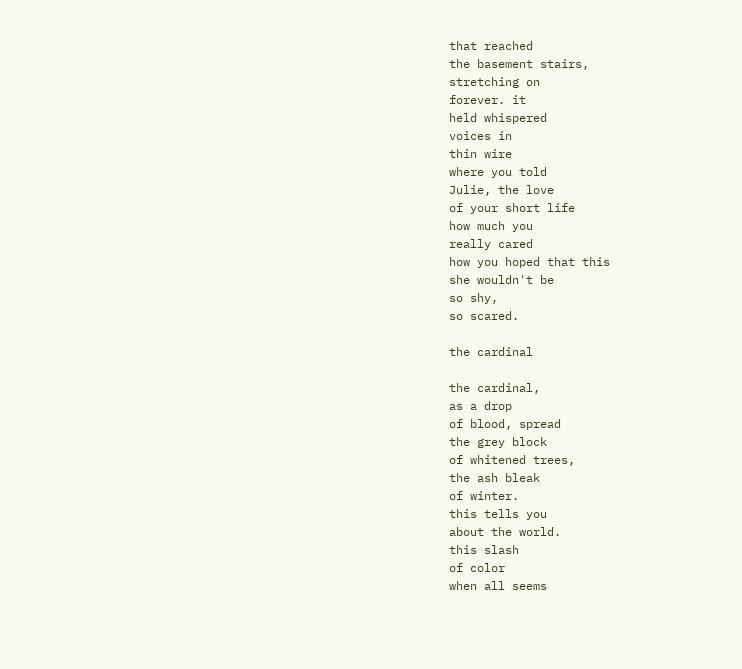that reached
the basement stairs,
stretching on
forever. it
held whispered
voices in
thin wire
where you told
Julie, the love
of your short life
how much you
really cared
how you hoped that this
she wouldn't be
so shy,
so scared.

the cardinal

the cardinal,
as a drop
of blood, spread
the grey block
of whitened trees,
the ash bleak
of winter.
this tells you
about the world.
this slash
of color
when all seems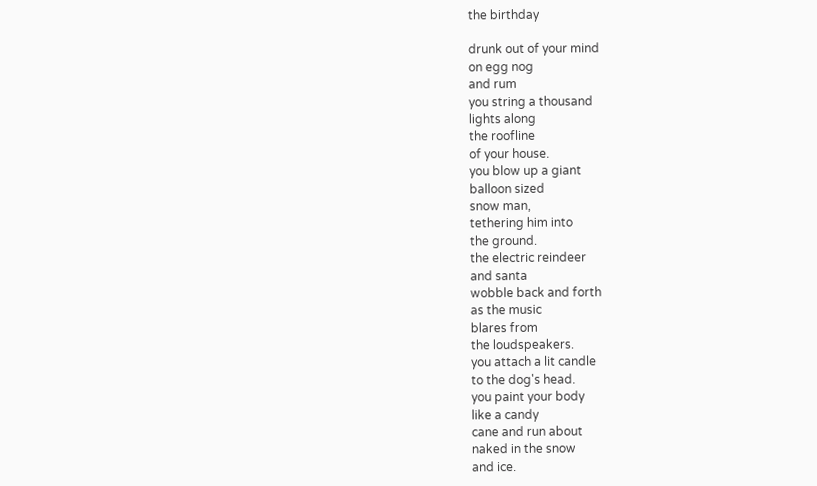the birthday

drunk out of your mind
on egg nog
and rum
you string a thousand
lights along
the roofline
of your house.
you blow up a giant
balloon sized
snow man,
tethering him into
the ground.
the electric reindeer
and santa
wobble back and forth
as the music
blares from
the loudspeakers.
you attach a lit candle
to the dog's head.
you paint your body
like a candy
cane and run about
naked in the snow
and ice.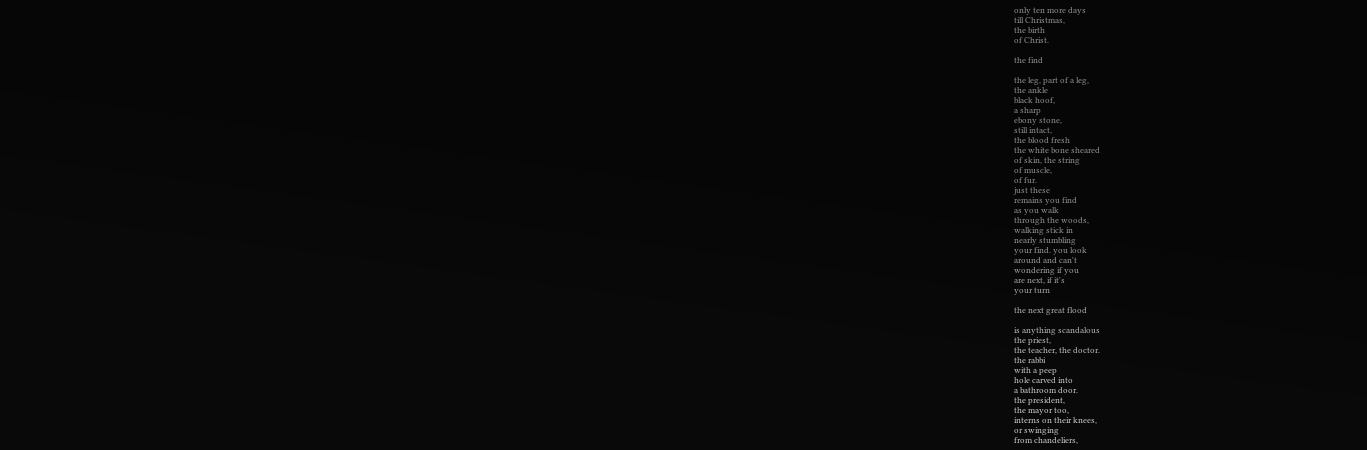only ten more days
till Christmas,
the birth
of Christ.

the find

the leg, part of a leg,
the ankle
black hoof,
a sharp
ebony stone,
still intact,
the blood fresh
the white bone sheared
of skin, the string
of muscle,
of fur.
just these
remains you find
as you walk
through the woods,
walking stick in
nearly stumbling
your find. you look
around and can't
wondering if you
are next, if it's
your turn

the next great flood

is anything scandalous
the priest,
the teacher, the doctor.
the rabbi
with a peep
hole carved into
a bathroom door.
the president,
the mayor too,
interns on their knees,
or swinging
from chandeliers,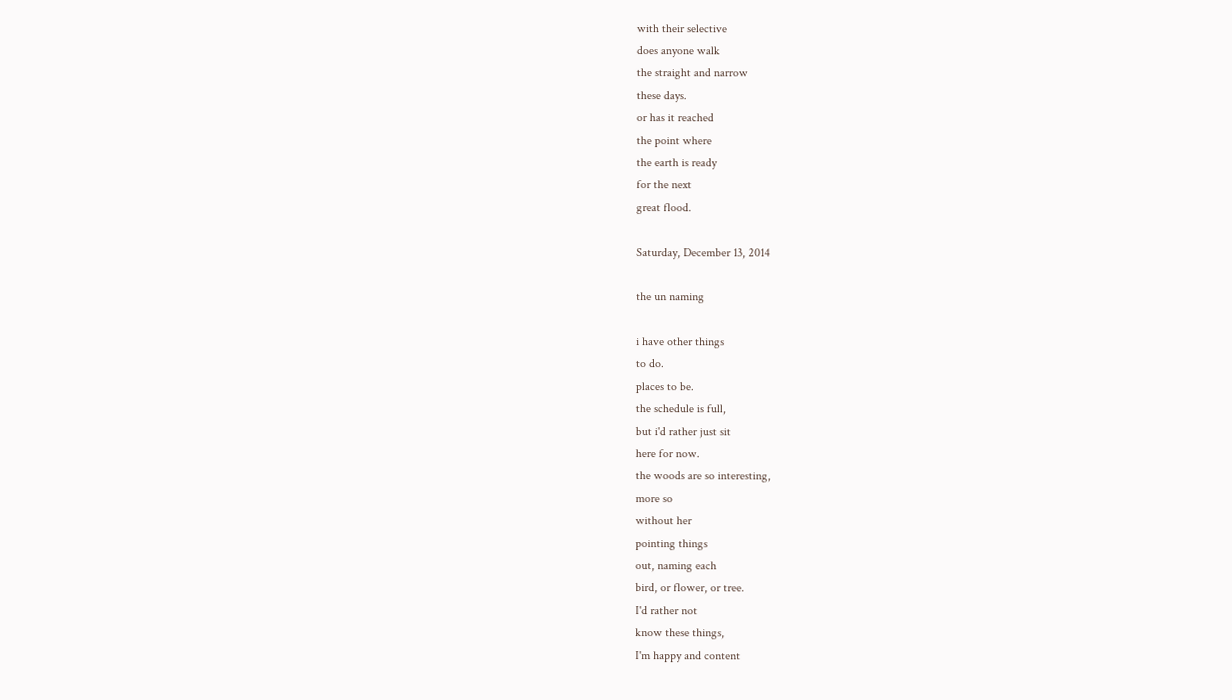with their selective
does anyone walk
the straight and narrow
these days.
or has it reached
the point where
the earth is ready
for the next
great flood.

Saturday, December 13, 2014

the un naming

i have other things
to do.
places to be.
the schedule is full,
but i'd rather just sit
here for now.
the woods are so interesting,
more so
without her
pointing things
out, naming each
bird, or flower, or tree.
I'd rather not
know these things,
I'm happy and content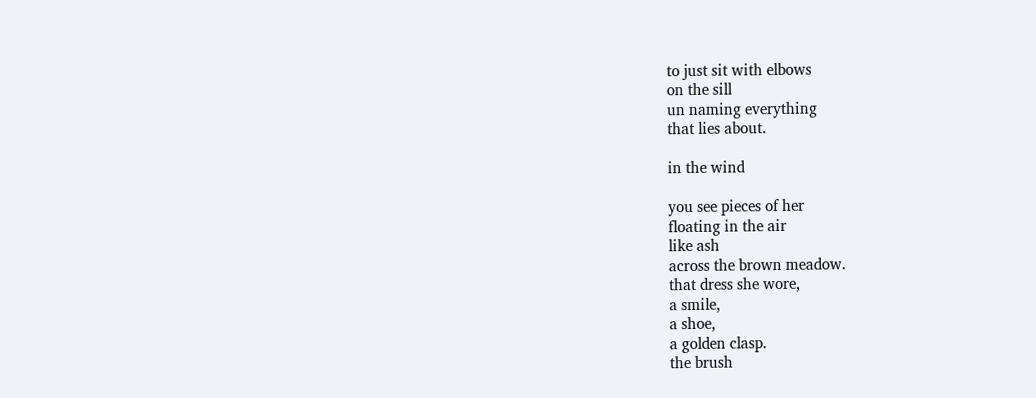to just sit with elbows
on the sill
un naming everything
that lies about.

in the wind

you see pieces of her
floating in the air
like ash
across the brown meadow.
that dress she wore,
a smile,
a shoe,
a golden clasp.
the brush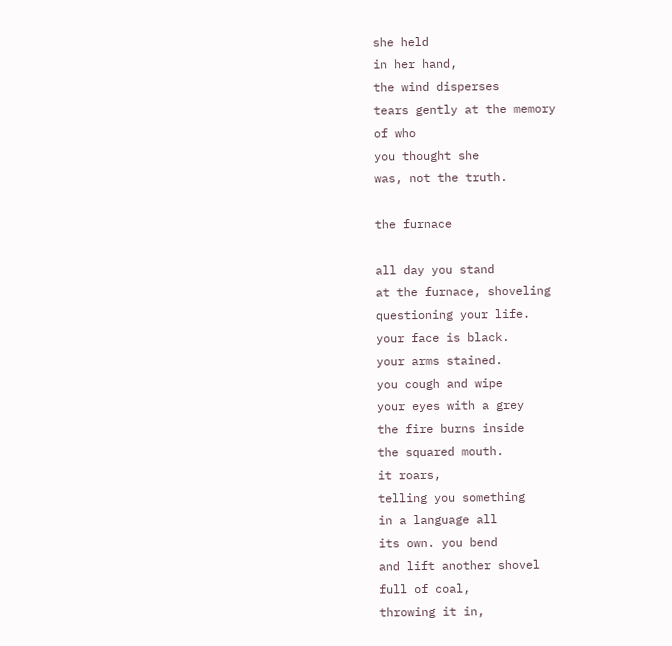she held
in her hand,
the wind disperses
tears gently at the memory
of who
you thought she
was, not the truth.

the furnace

all day you stand
at the furnace, shoveling
questioning your life.
your face is black.
your arms stained.
you cough and wipe
your eyes with a grey
the fire burns inside
the squared mouth.
it roars,
telling you something
in a language all
its own. you bend
and lift another shovel
full of coal,
throwing it in,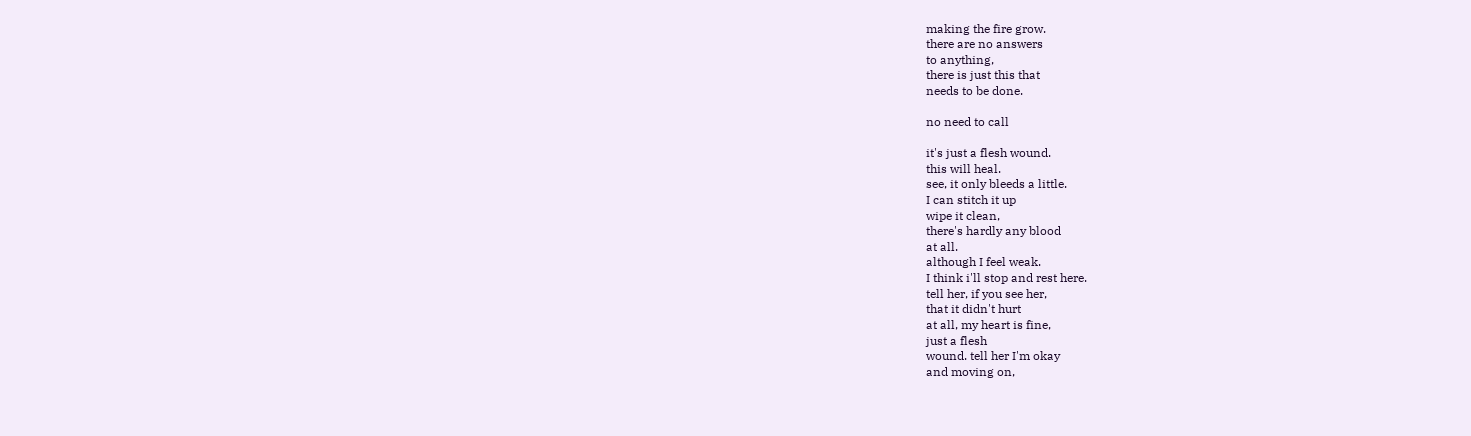making the fire grow.
there are no answers
to anything,
there is just this that
needs to be done.

no need to call

it's just a flesh wound.
this will heal.
see, it only bleeds a little.
I can stitch it up
wipe it clean,
there's hardly any blood
at all.
although I feel weak.
I think i'll stop and rest here.
tell her, if you see her,
that it didn't hurt
at all, my heart is fine,
just a flesh
wound. tell her I'm okay
and moving on,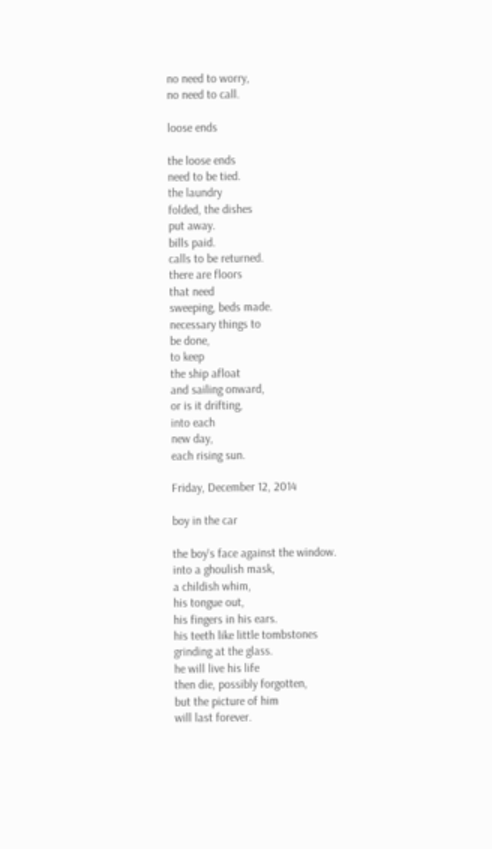no need to worry,
no need to call.

loose ends

the loose ends
need to be tied.
the laundry
folded, the dishes
put away.
bills paid.
calls to be returned.
there are floors
that need
sweeping, beds made.
necessary things to
be done,
to keep
the ship afloat
and sailing onward,
or is it drifting,
into each
new day,
each rising sun.

Friday, December 12, 2014

boy in the car

the boy's face against the window.
into a ghoulish mask,
a childish whim,
his tongue out,
his fingers in his ears.
his teeth like little tombstones
grinding at the glass.
he will live his life
then die, possibly forgotten,
but the picture of him
will last forever.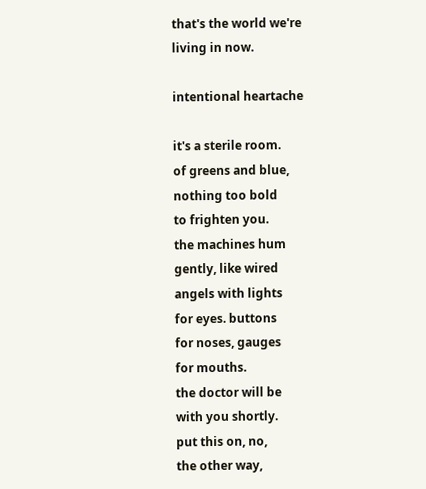that's the world we're
living in now.

intentional heartache

it's a sterile room.
of greens and blue,
nothing too bold
to frighten you.
the machines hum
gently, like wired
angels with lights
for eyes. buttons
for noses, gauges
for mouths.
the doctor will be
with you shortly.
put this on, no,
the other way,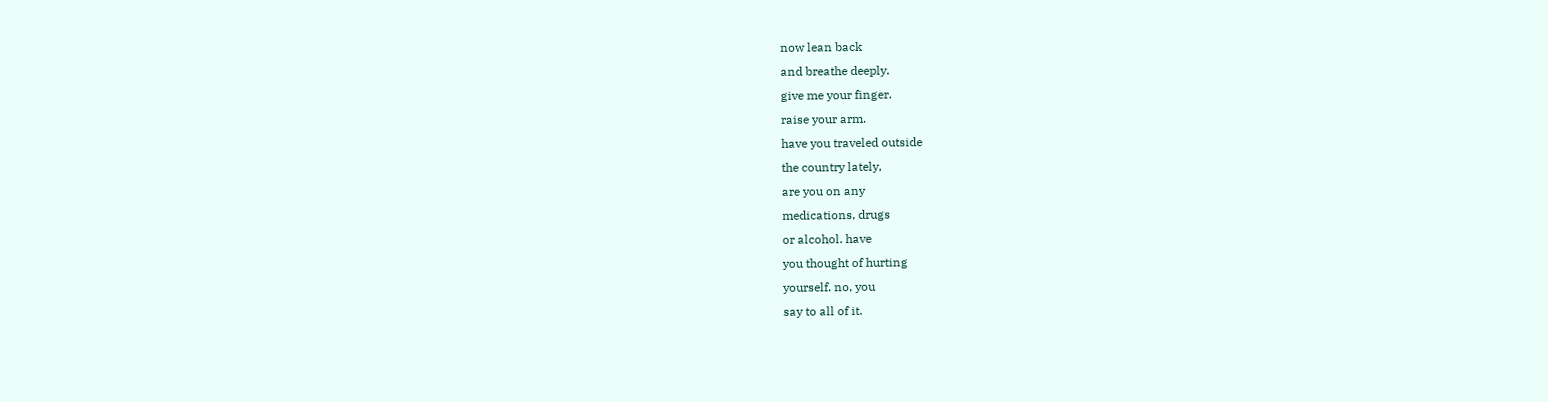now lean back
and breathe deeply.
give me your finger.
raise your arm.
have you traveled outside
the country lately,
are you on any
medications, drugs
or alcohol. have
you thought of hurting
yourself. no, you
say to all of it.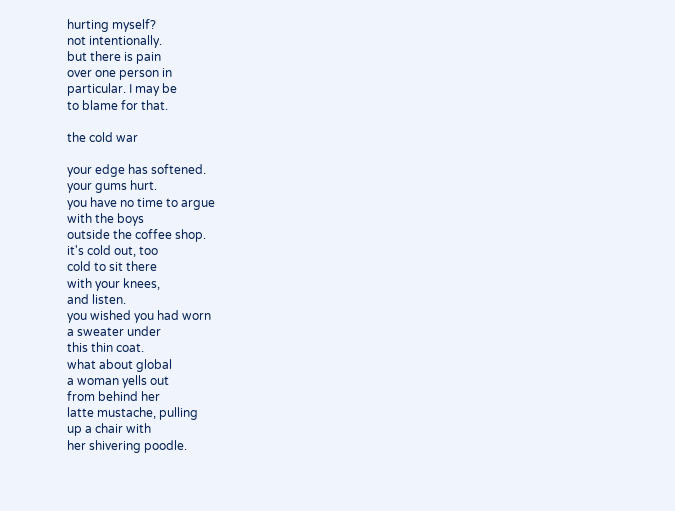hurting myself?
not intentionally.
but there is pain
over one person in
particular. I may be
to blame for that.

the cold war

your edge has softened.
your gums hurt.
you have no time to argue
with the boys
outside the coffee shop.
it's cold out, too
cold to sit there
with your knees,
and listen.
you wished you had worn
a sweater under
this thin coat.
what about global
a woman yells out
from behind her
latte mustache, pulling
up a chair with
her shivering poodle.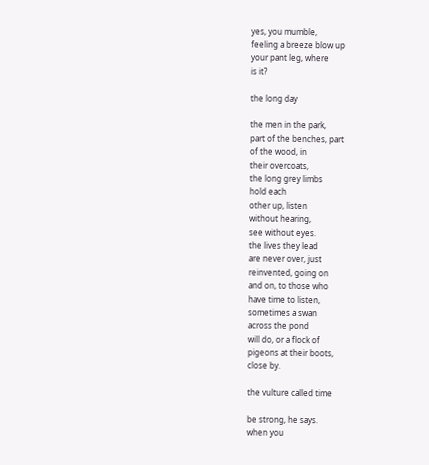yes, you mumble,
feeling a breeze blow up
your pant leg, where
is it?

the long day

the men in the park,
part of the benches, part
of the wood, in
their overcoats,
the long grey limbs
hold each
other up, listen
without hearing,
see without eyes.
the lives they lead
are never over, just
reinvented, going on
and on, to those who
have time to listen,
sometimes a swan
across the pond
will do, or a flock of
pigeons at their boots,
close by.

the vulture called time

be strong, he says.
when you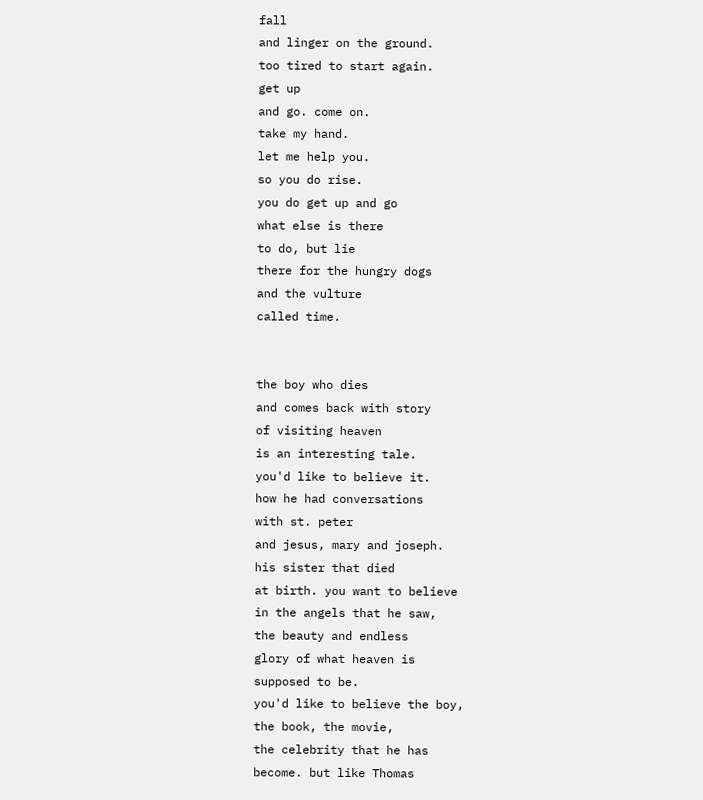fall
and linger on the ground.
too tired to start again.
get up
and go. come on.
take my hand.
let me help you.
so you do rise.
you do get up and go
what else is there
to do, but lie
there for the hungry dogs
and the vulture
called time.


the boy who dies
and comes back with story
of visiting heaven
is an interesting tale.
you'd like to believe it.
how he had conversations
with st. peter
and jesus, mary and joseph.
his sister that died
at birth. you want to believe
in the angels that he saw,
the beauty and endless
glory of what heaven is
supposed to be.
you'd like to believe the boy,
the book, the movie,
the celebrity that he has
become. but like Thomas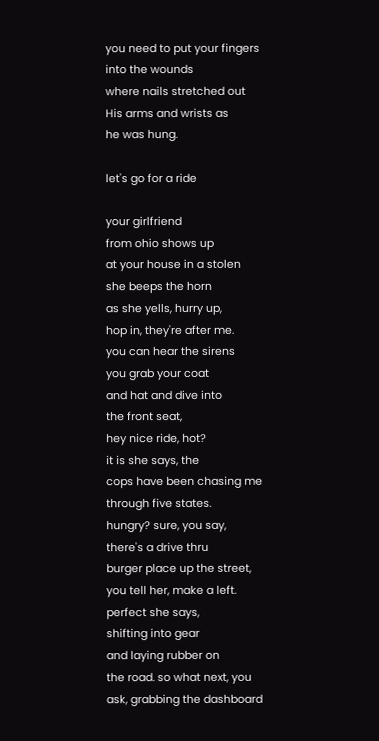you need to put your fingers
into the wounds
where nails stretched out
His arms and wrists as
he was hung.

let's go for a ride

your girlfriend
from ohio shows up
at your house in a stolen
she beeps the horn
as she yells, hurry up,
hop in, they're after me.
you can hear the sirens
you grab your coat
and hat and dive into
the front seat,
hey nice ride, hot?
it is she says, the
cops have been chasing me
through five states.
hungry? sure, you say,
there's a drive thru
burger place up the street,
you tell her, make a left.
perfect she says,
shifting into gear
and laying rubber on
the road. so what next, you
ask, grabbing the dashboard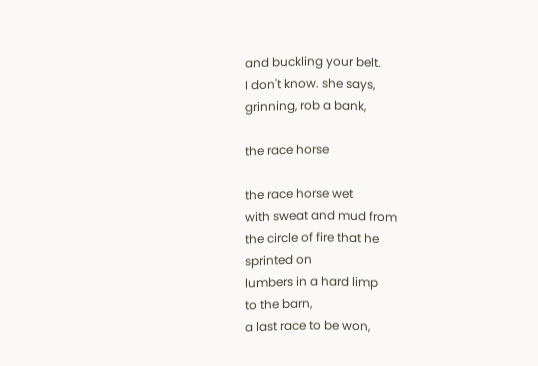and buckling your belt.
I don't know. she says,
grinning, rob a bank,

the race horse

the race horse wet
with sweat and mud from
the circle of fire that he
sprinted on
lumbers in a hard limp
to the barn,
a last race to be won,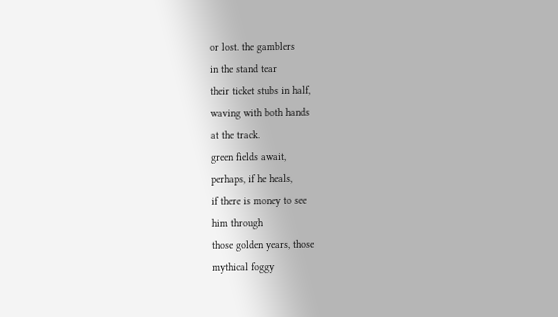or lost. the gamblers
in the stand tear
their ticket stubs in half,
waving with both hands
at the track.
green fields await,
perhaps, if he heals,
if there is money to see
him through
those golden years, those
mythical foggy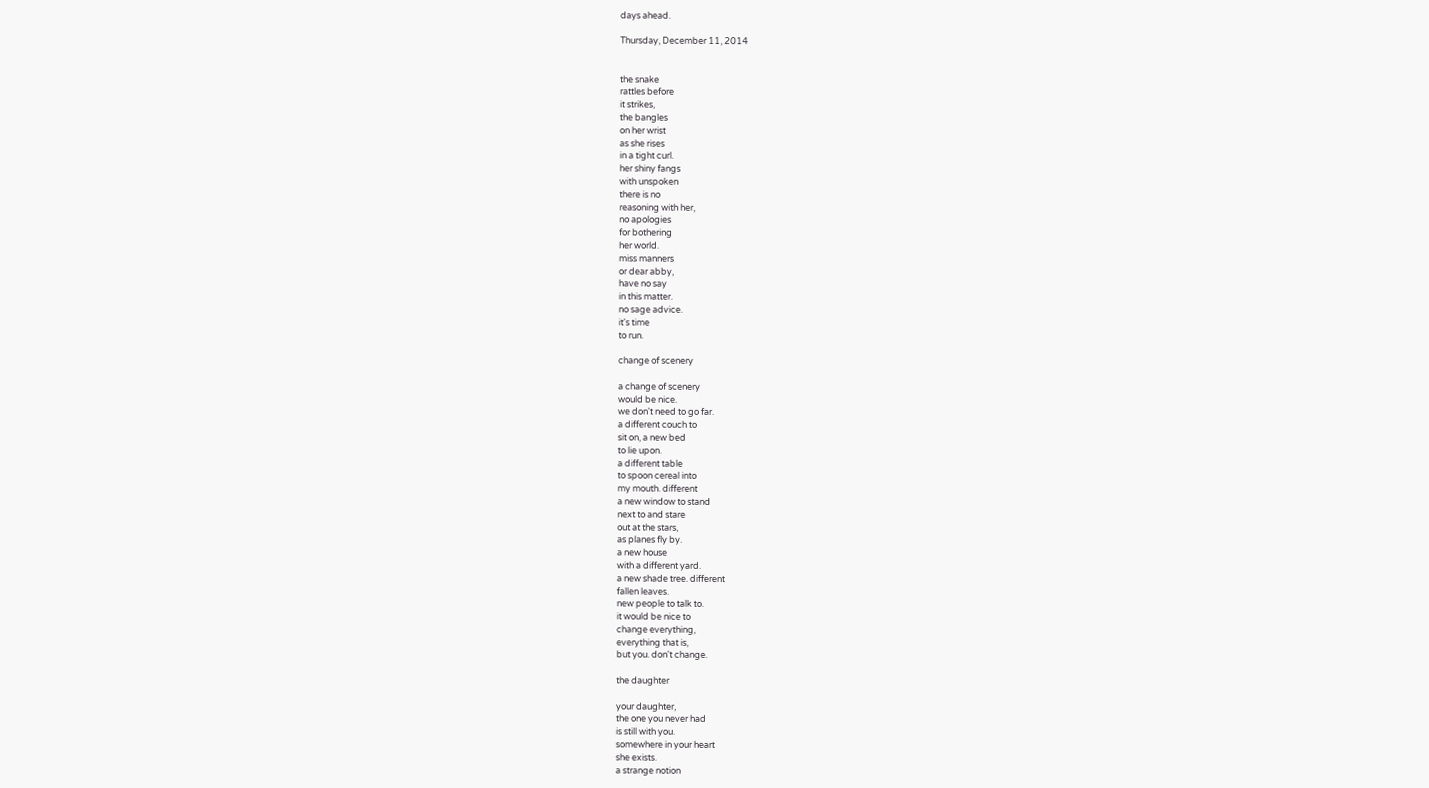days ahead.

Thursday, December 11, 2014


the snake
rattles before
it strikes,
the bangles
on her wrist
as she rises
in a tight curl.
her shiny fangs
with unspoken
there is no
reasoning with her,
no apologies
for bothering
her world.
miss manners
or dear abby,
have no say
in this matter.
no sage advice.
it's time
to run.

change of scenery

a change of scenery
would be nice.
we don't need to go far.
a different couch to
sit on, a new bed
to lie upon.
a different table
to spoon cereal into
my mouth. different
a new window to stand
next to and stare
out at the stars,
as planes fly by.
a new house
with a different yard.
a new shade tree. different
fallen leaves.
new people to talk to.
it would be nice to
change everything,
everything that is,
but you. don't change.

the daughter

your daughter,
the one you never had
is still with you.
somewhere in your heart
she exists.
a strange notion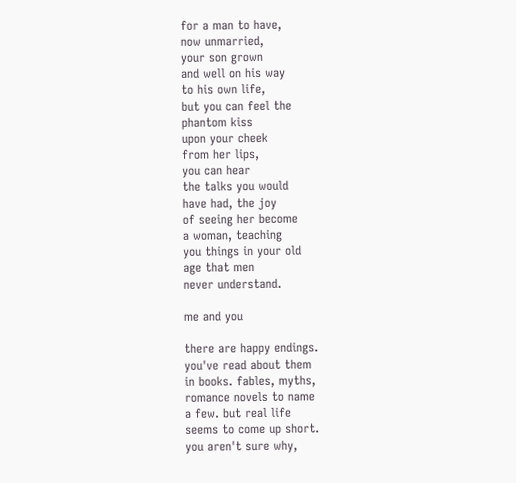for a man to have,
now unmarried,
your son grown
and well on his way
to his own life,
but you can feel the
phantom kiss
upon your cheek
from her lips,
you can hear
the talks you would
have had, the joy
of seeing her become
a woman, teaching
you things in your old
age that men
never understand.

me and you

there are happy endings.
you've read about them
in books. fables, myths,
romance novels to name
a few. but real life
seems to come up short.
you aren't sure why,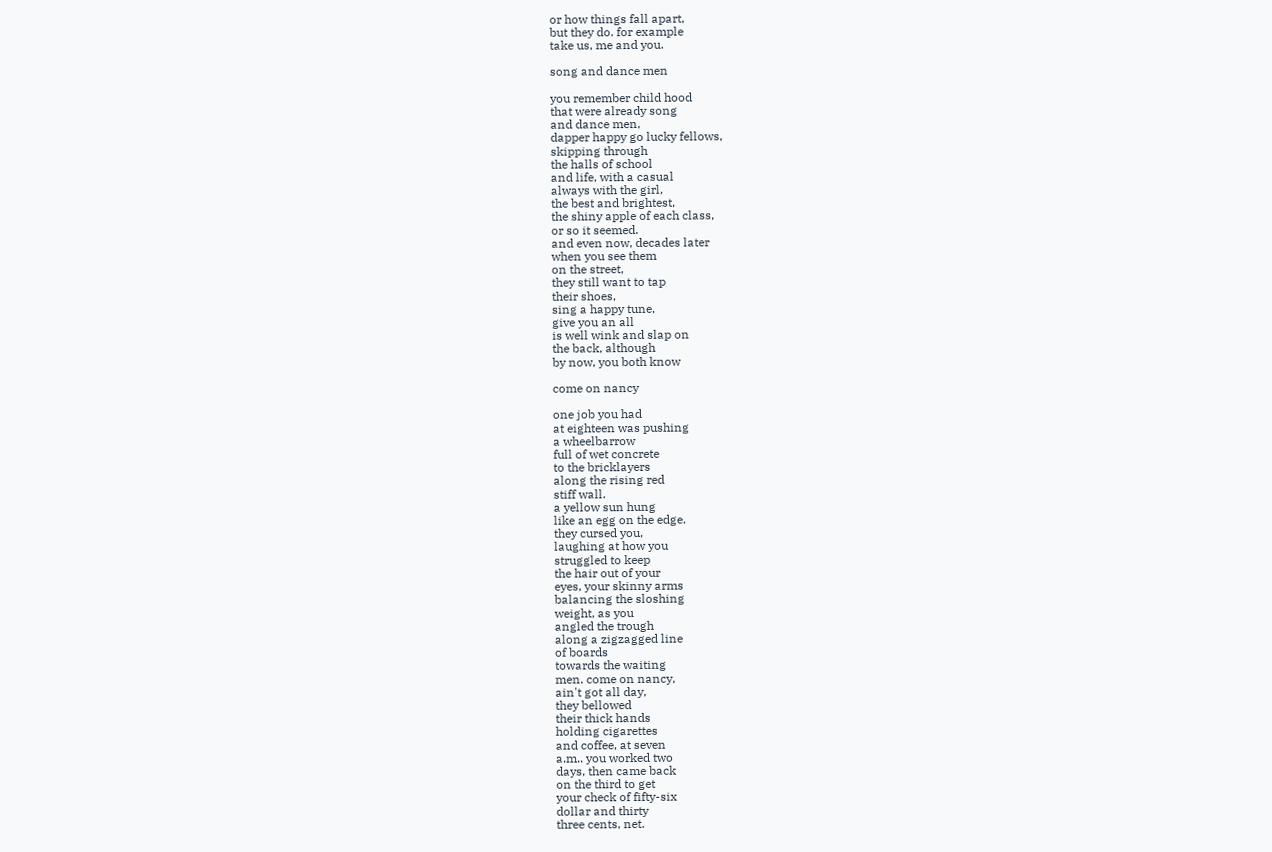or how things fall apart,
but they do. for example
take us, me and you.

song and dance men

you remember child hood
that were already song
and dance men,
dapper happy go lucky fellows,
skipping through
the halls of school
and life, with a casual
always with the girl,
the best and brightest,
the shiny apple of each class,
or so it seemed.
and even now, decades later
when you see them
on the street,
they still want to tap
their shoes,
sing a happy tune,
give you an all
is well wink and slap on
the back, although
by now, you both know

come on nancy

one job you had
at eighteen was pushing
a wheelbarrow
full of wet concrete
to the bricklayers
along the rising red
stiff wall.
a yellow sun hung
like an egg on the edge.
they cursed you,
laughing at how you
struggled to keep
the hair out of your
eyes, your skinny arms
balancing the sloshing
weight, as you
angled the trough
along a zigzagged line
of boards
towards the waiting
men. come on nancy,
ain't got all day,
they bellowed
their thick hands
holding cigarettes
and coffee, at seven
a.m.. you worked two
days, then came back
on the third to get
your check of fifty-six
dollar and thirty
three cents, net.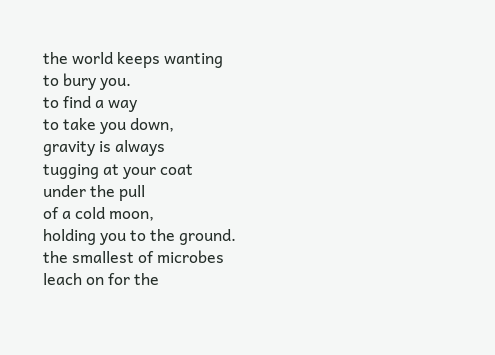the world keeps wanting
to bury you.
to find a way
to take you down,
gravity is always
tugging at your coat
under the pull
of a cold moon,
holding you to the ground.
the smallest of microbes
leach on for the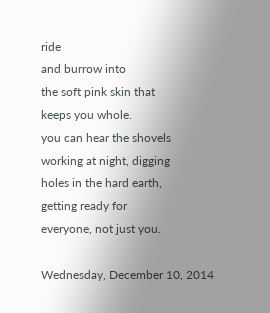ride
and burrow into
the soft pink skin that
keeps you whole.
you can hear the shovels
working at night, digging
holes in the hard earth,
getting ready for
everyone, not just you.

Wednesday, December 10, 2014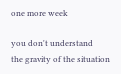one more week

you don't understand
the gravity of the situation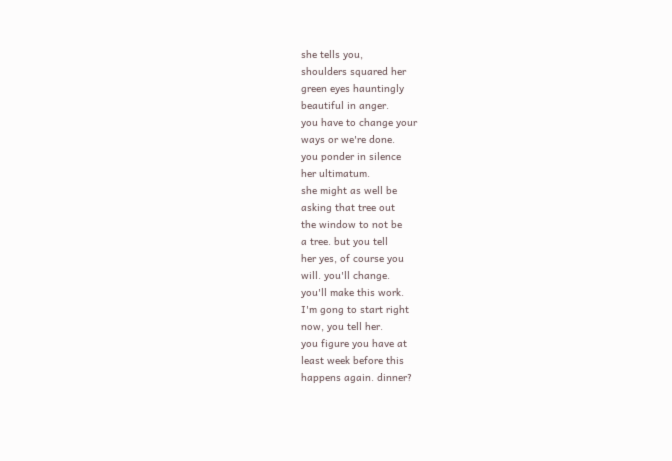she tells you,
shoulders squared her
green eyes hauntingly
beautiful in anger.
you have to change your
ways or we're done.
you ponder in silence
her ultimatum.
she might as well be
asking that tree out
the window to not be
a tree. but you tell
her yes, of course you
will. you'll change.
you'll make this work.
I'm gong to start right
now, you tell her.
you figure you have at
least week before this
happens again. dinner?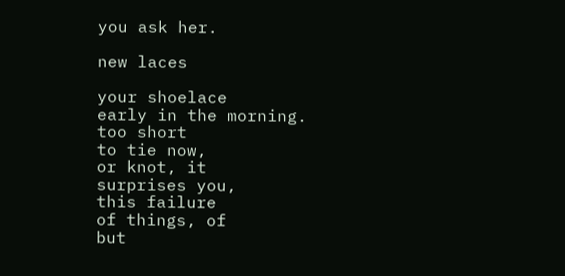you ask her.

new laces

your shoelace
early in the morning.
too short
to tie now,
or knot, it
surprises you,
this failure
of things, of
but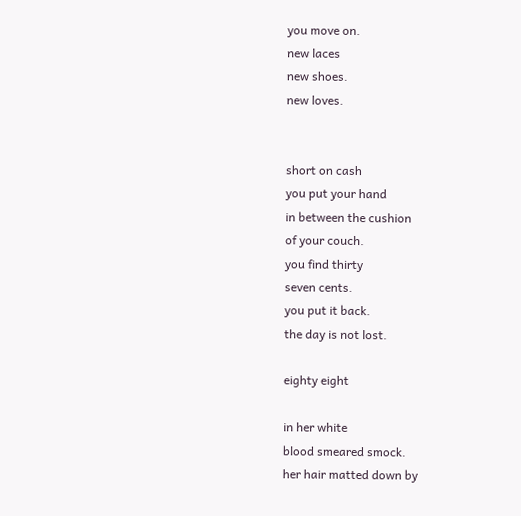you move on.
new laces
new shoes.
new loves.


short on cash
you put your hand
in between the cushion
of your couch.
you find thirty
seven cents.
you put it back.
the day is not lost.

eighty eight

in her white
blood smeared smock.
her hair matted down by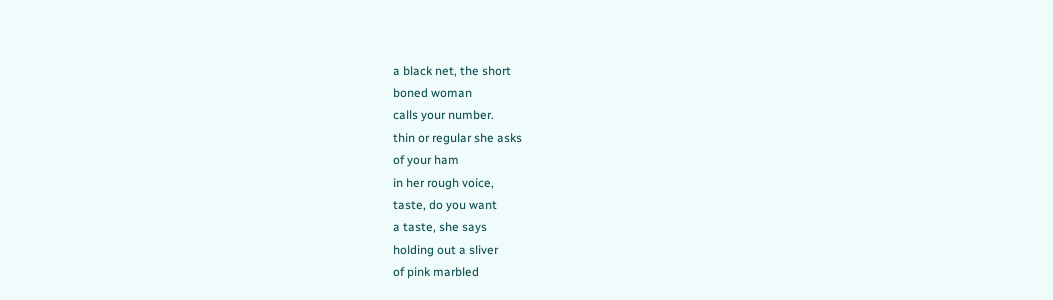a black net, the short
boned woman
calls your number.
thin or regular she asks
of your ham
in her rough voice,
taste, do you want
a taste, she says
holding out a sliver
of pink marbled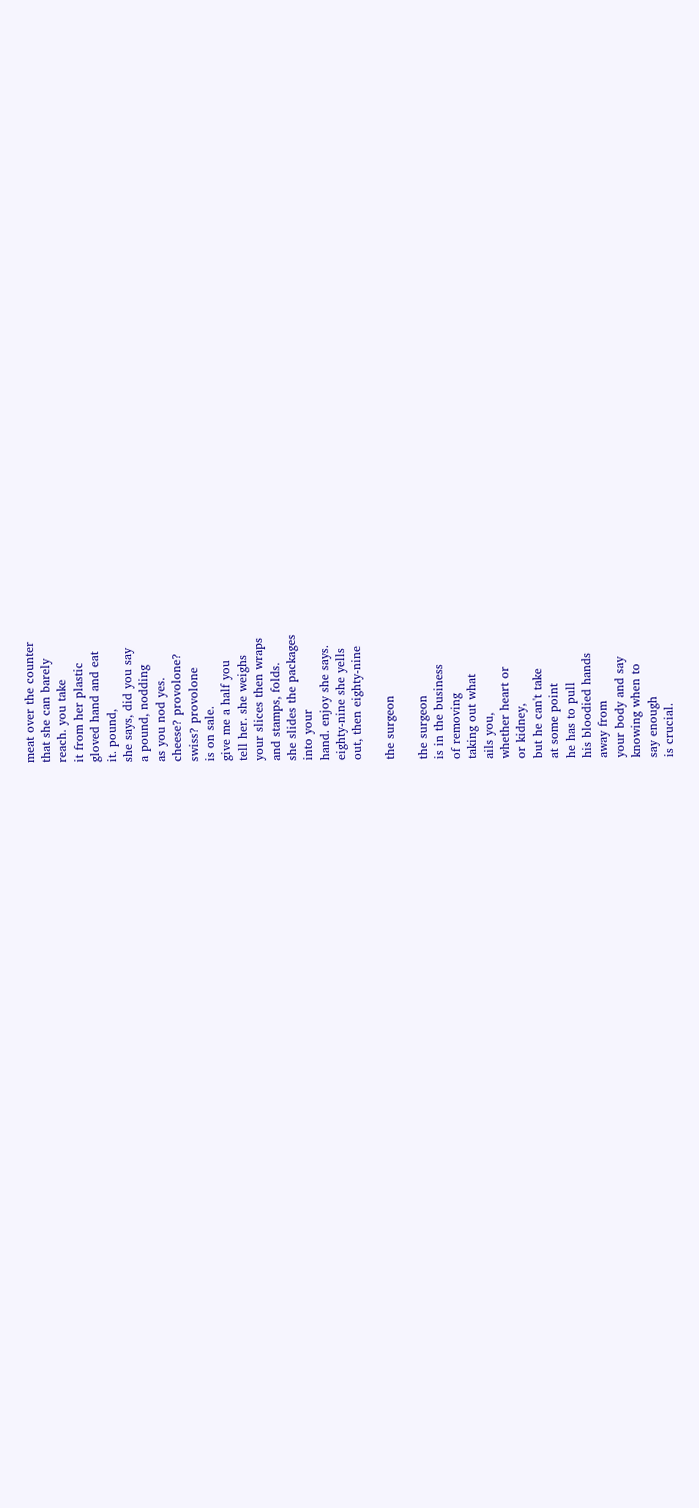meat over the counter
that she can barely
reach. you take
it from her plastic
gloved hand and eat
it. pound,
she says, did you say
a pound, nodding
as you nod yes.
cheese? provolone?
swiss? provolone
is on sale.
give me a half you
tell her. she weighs
your slices then wraps
and stamps, folds.
she slides the packages
into your
hand. enjoy she says.
eighty-nine she yells
out, then eighty-nine

the surgeon

the surgeon
is in the business
of removing
taking out what
ails you,
whether heart or
or kidney,
but he can't take
at some point
he has to pull
his bloodied hands
away from
your body and say
knowing when to
say enough
is crucial.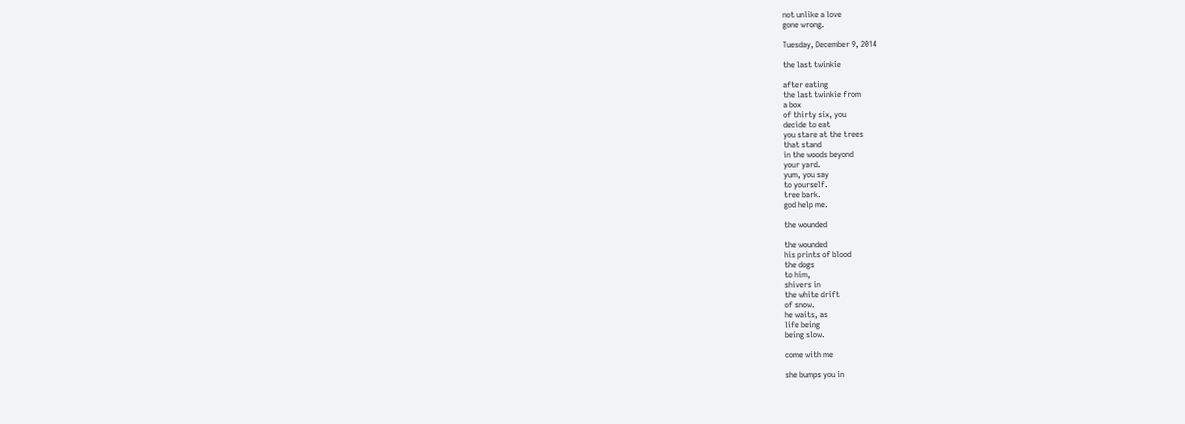not unlike a love
gone wrong.

Tuesday, December 9, 2014

the last twinkie

after eating
the last twinkie from
a box
of thirty six, you
decide to eat
you stare at the trees
that stand
in the woods beyond
your yard.
yum, you say
to yourself.
tree bark.
god help me.

the wounded

the wounded
his prints of blood
the dogs
to him,
shivers in
the white drift
of snow.
he waits, as
life being
being slow.

come with me

she bumps you in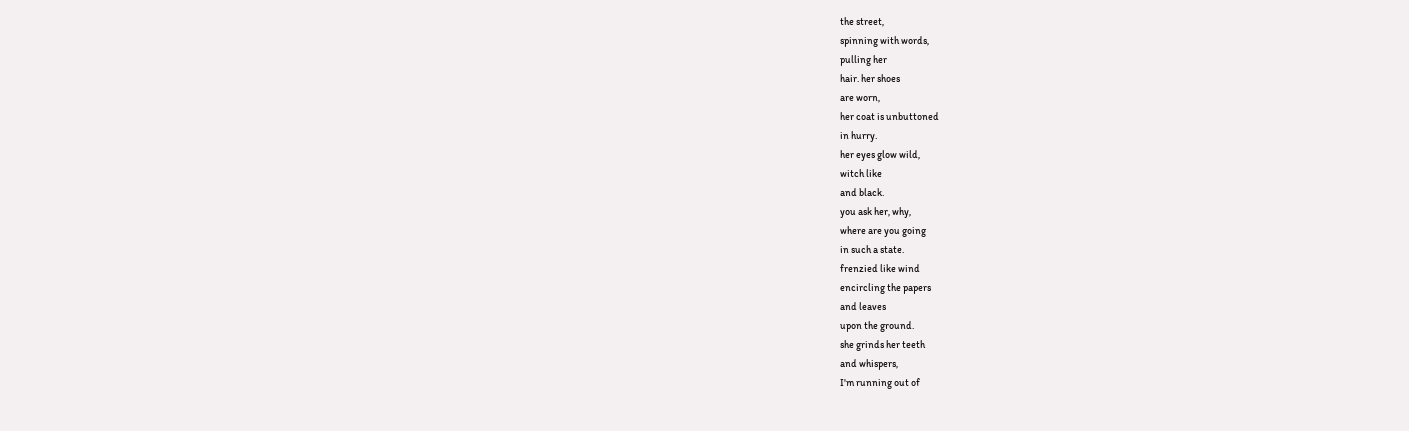the street,
spinning with words,
pulling her
hair. her shoes
are worn,
her coat is unbuttoned
in hurry.
her eyes glow wild,
witch like
and black.
you ask her, why,
where are you going
in such a state.
frenzied like wind
encircling the papers
and leaves
upon the ground.
she grinds her teeth
and whispers,
I'm running out of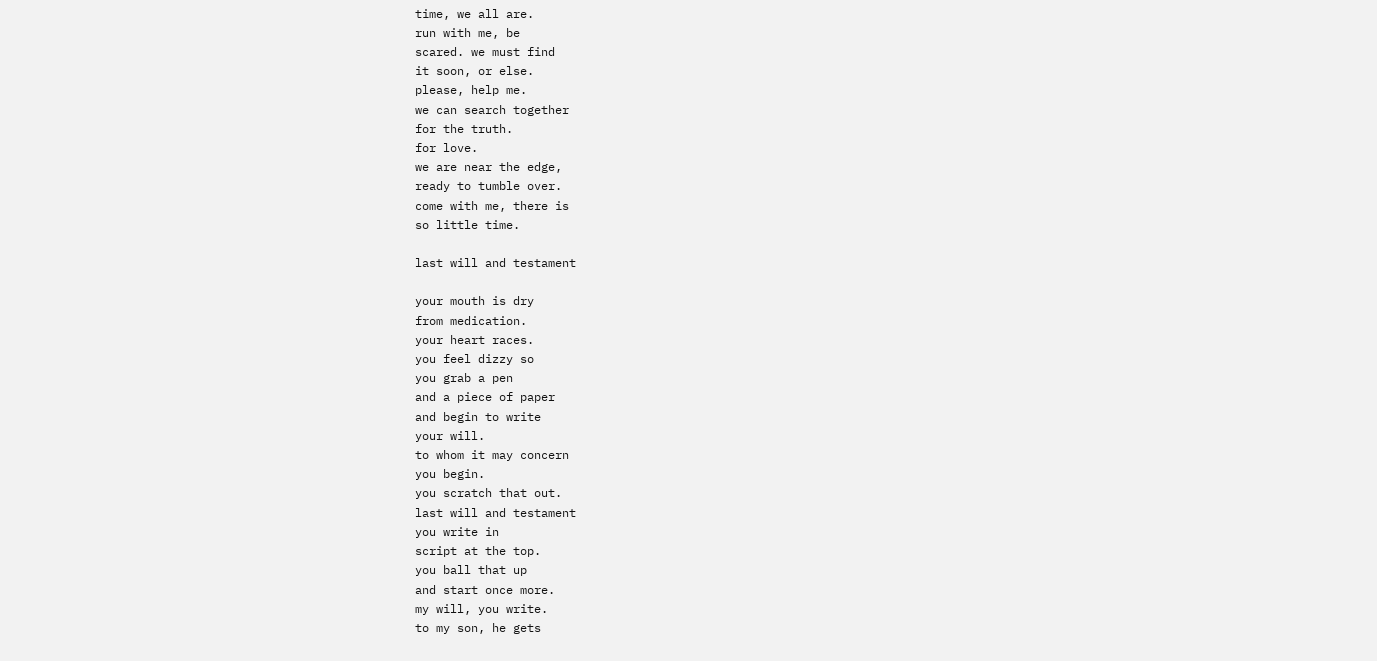time, we all are.
run with me, be
scared. we must find
it soon, or else.
please, help me.
we can search together
for the truth.
for love.
we are near the edge,
ready to tumble over.
come with me, there is
so little time.

last will and testament

your mouth is dry
from medication.
your heart races.
you feel dizzy so
you grab a pen
and a piece of paper
and begin to write
your will.
to whom it may concern
you begin.
you scratch that out.
last will and testament
you write in
script at the top.
you ball that up
and start once more.
my will, you write.
to my son, he gets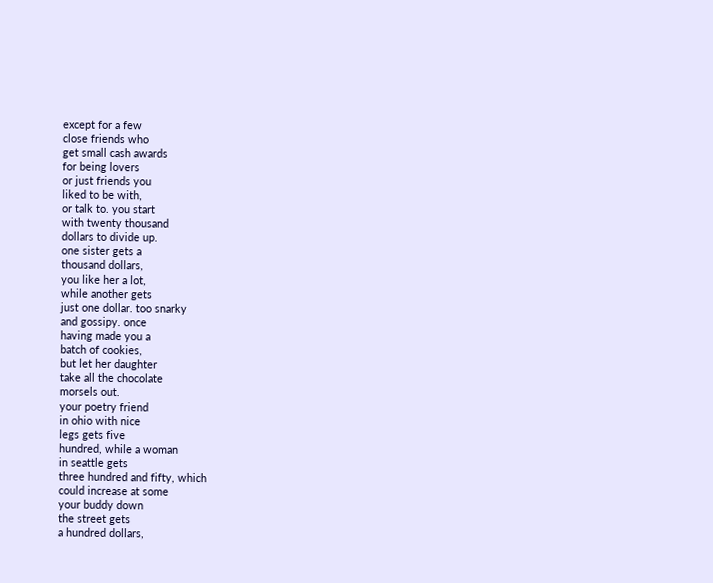except for a few
close friends who
get small cash awards
for being lovers
or just friends you
liked to be with,
or talk to. you start
with twenty thousand
dollars to divide up.
one sister gets a
thousand dollars,
you like her a lot,
while another gets
just one dollar. too snarky
and gossipy. once
having made you a
batch of cookies,
but let her daughter
take all the chocolate
morsels out.
your poetry friend
in ohio with nice
legs gets five
hundred, while a woman
in seattle gets
three hundred and fifty, which
could increase at some
your buddy down
the street gets
a hundred dollars,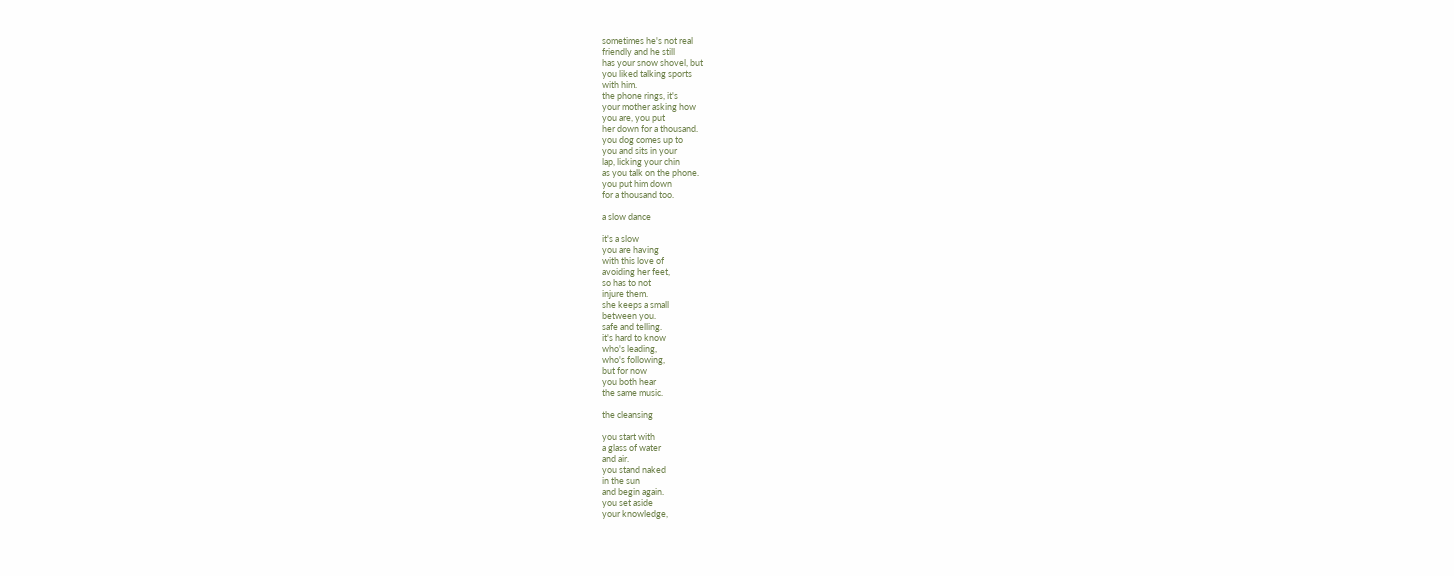sometimes he's not real
friendly and he still
has your snow shovel, but
you liked talking sports
with him.
the phone rings, it's
your mother asking how
you are, you put
her down for a thousand.
you dog comes up to
you and sits in your
lap, licking your chin
as you talk on the phone.
you put him down
for a thousand too.

a slow dance

it's a slow
you are having
with this love of
avoiding her feet,
so has to not
injure them.
she keeps a small
between you.
safe and telling.
it's hard to know
who's leading,
who's following,
but for now
you both hear
the same music.

the cleansing

you start with
a glass of water
and air.
you stand naked
in the sun
and begin again.
you set aside
your knowledge,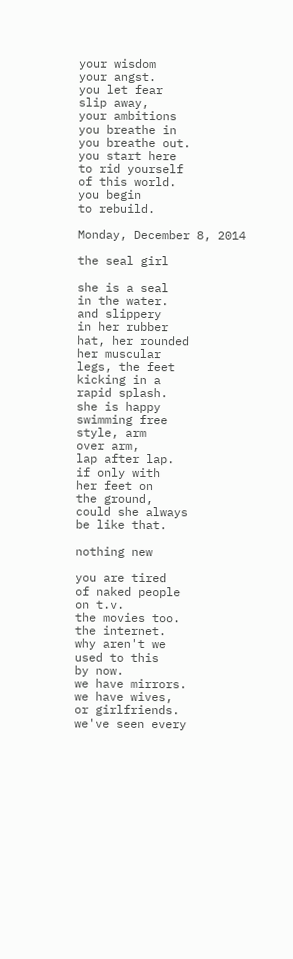your wisdom
your angst.
you let fear
slip away,
your ambitions
you breathe in
you breathe out.
you start here
to rid yourself
of this world.
you begin
to rebuild.

Monday, December 8, 2014

the seal girl

she is a seal
in the water.
and slippery
in her rubber
hat, her rounded
her muscular
legs, the feet
kicking in a
rapid splash.
she is happy
swimming free
style, arm
over arm,
lap after lap.
if only with
her feet on
the ground,
could she always
be like that.

nothing new

you are tired
of naked people
on t.v.
the movies too.
the internet.
why aren't we
used to this
by now.
we have mirrors.
we have wives,
or girlfriends.
we've seen every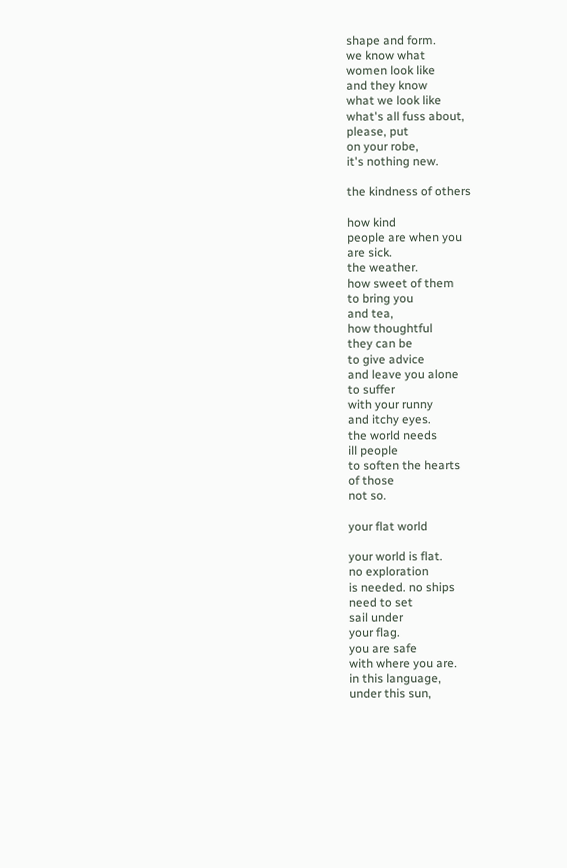shape and form.
we know what
women look like
and they know
what we look like
what's all fuss about,
please, put
on your robe,
it's nothing new.

the kindness of others

how kind
people are when you
are sick.
the weather.
how sweet of them
to bring you
and tea,
how thoughtful
they can be
to give advice
and leave you alone
to suffer
with your runny
and itchy eyes.
the world needs
ill people
to soften the hearts
of those
not so.

your flat world

your world is flat.
no exploration
is needed. no ships
need to set
sail under
your flag.
you are safe
with where you are.
in this language,
under this sun,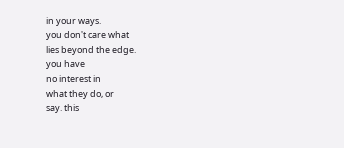in your ways.
you don't care what
lies beyond the edge.
you have
no interest in
what they do, or
say. this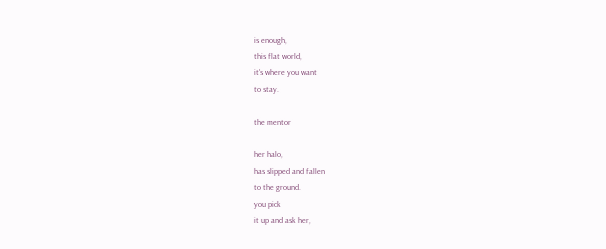is enough,
this flat world,
it's where you want
to stay.

the mentor

her halo,
has slipped and fallen
to the ground.
you pick
it up and ask her,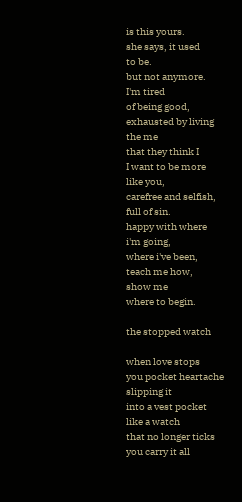is this yours.
she says, it used
to be.
but not anymore.
I'm tired
of being good,
exhausted by living
the me
that they think I
I want to be more
like you,
carefree and selfish,
full of sin.
happy with where
i'm going,
where i've been,
teach me how,
show me
where to begin.

the stopped watch

when love stops
you pocket heartache
slipping it
into a vest pocket
like a watch
that no longer ticks
you carry it all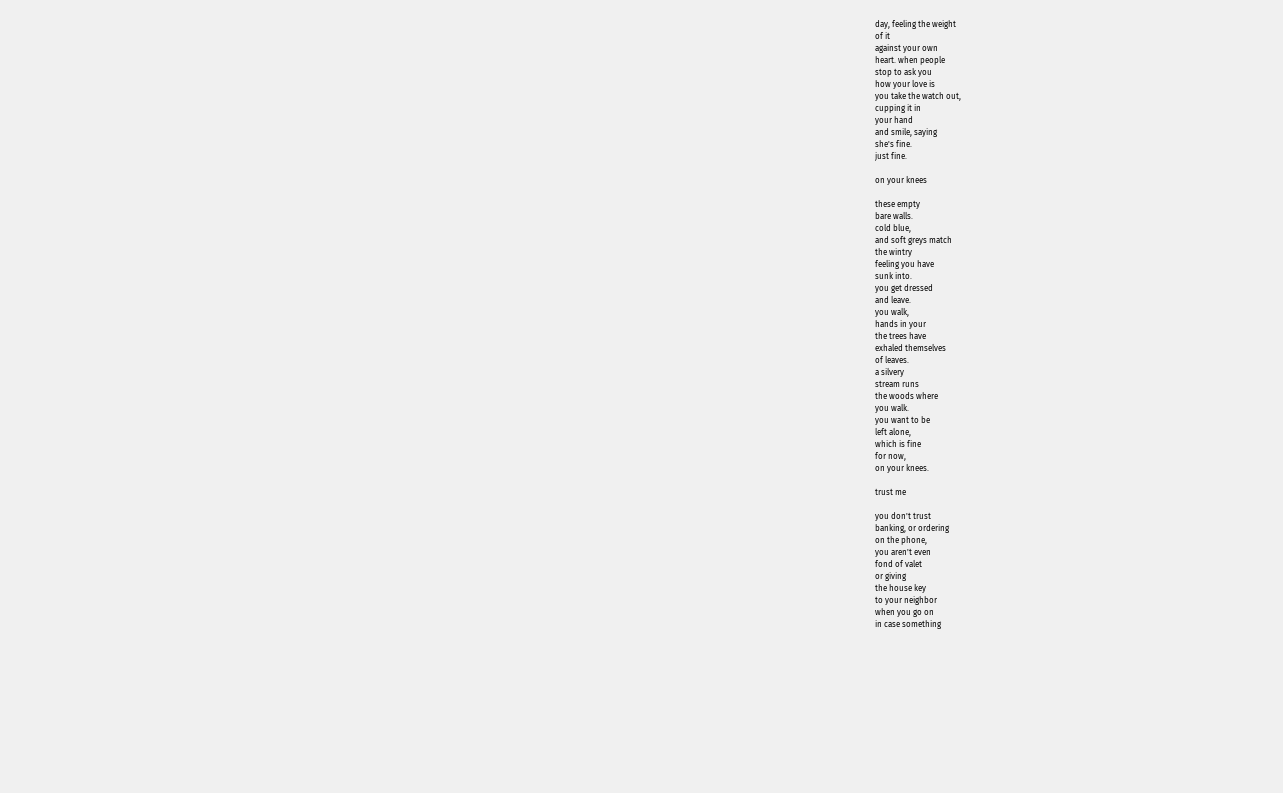day, feeling the weight
of it
against your own
heart. when people
stop to ask you
how your love is
you take the watch out,
cupping it in
your hand
and smile, saying
she's fine.
just fine.

on your knees

these empty
bare walls.
cold blue,
and soft greys match
the wintry
feeling you have
sunk into.
you get dressed
and leave.
you walk,
hands in your
the trees have
exhaled themselves
of leaves.
a silvery
stream runs
the woods where
you walk.
you want to be
left alone,
which is fine
for now,
on your knees.

trust me

you don't trust
banking, or ordering
on the phone,
you aren't even
fond of valet
or giving
the house key
to your neighbor
when you go on
in case something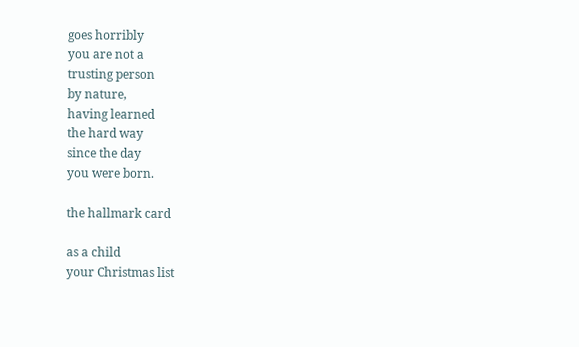goes horribly
you are not a
trusting person
by nature,
having learned
the hard way
since the day
you were born.

the hallmark card

as a child
your Christmas list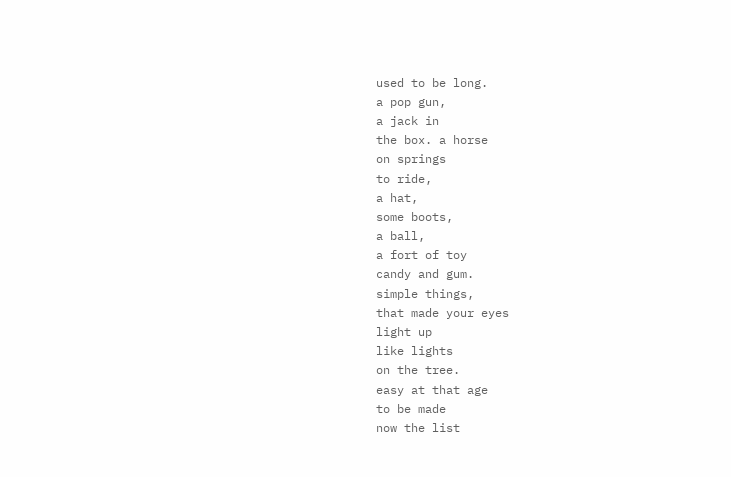used to be long.
a pop gun,
a jack in
the box. a horse
on springs
to ride,
a hat,
some boots,
a ball,
a fort of toy
candy and gum.
simple things,
that made your eyes
light up
like lights
on the tree.
easy at that age
to be made
now the list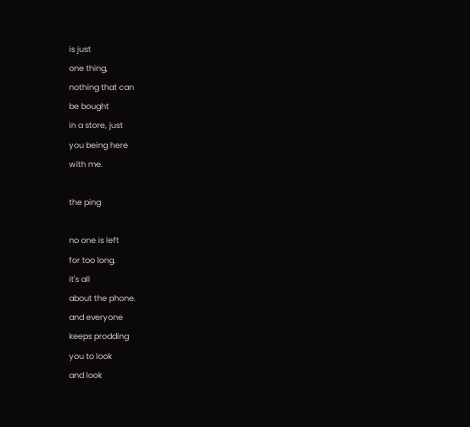is just
one thing,
nothing that can
be bought
in a store, just
you being here
with me.

the ping

no one is left
for too long.
it's all
about the phone.
and everyone
keeps prodding
you to look
and look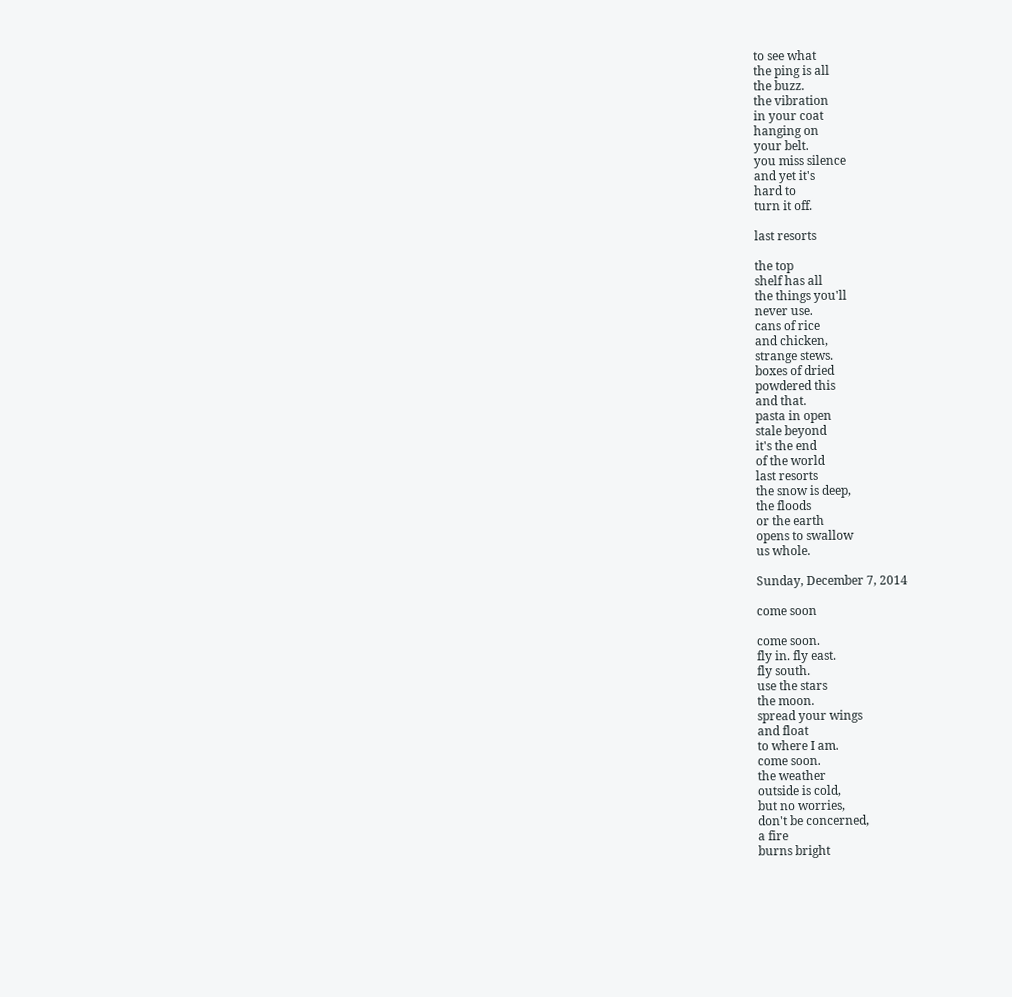to see what
the ping is all
the buzz.
the vibration
in your coat
hanging on
your belt.
you miss silence
and yet it's
hard to
turn it off.

last resorts

the top
shelf has all
the things you'll
never use.
cans of rice
and chicken,
strange stews.
boxes of dried
powdered this
and that.
pasta in open
stale beyond
it's the end
of the world
last resorts
the snow is deep,
the floods
or the earth
opens to swallow
us whole.

Sunday, December 7, 2014

come soon

come soon.
fly in. fly east.
fly south.
use the stars
the moon.
spread your wings
and float
to where I am.
come soon.
the weather
outside is cold,
but no worries,
don't be concerned,
a fire
burns bright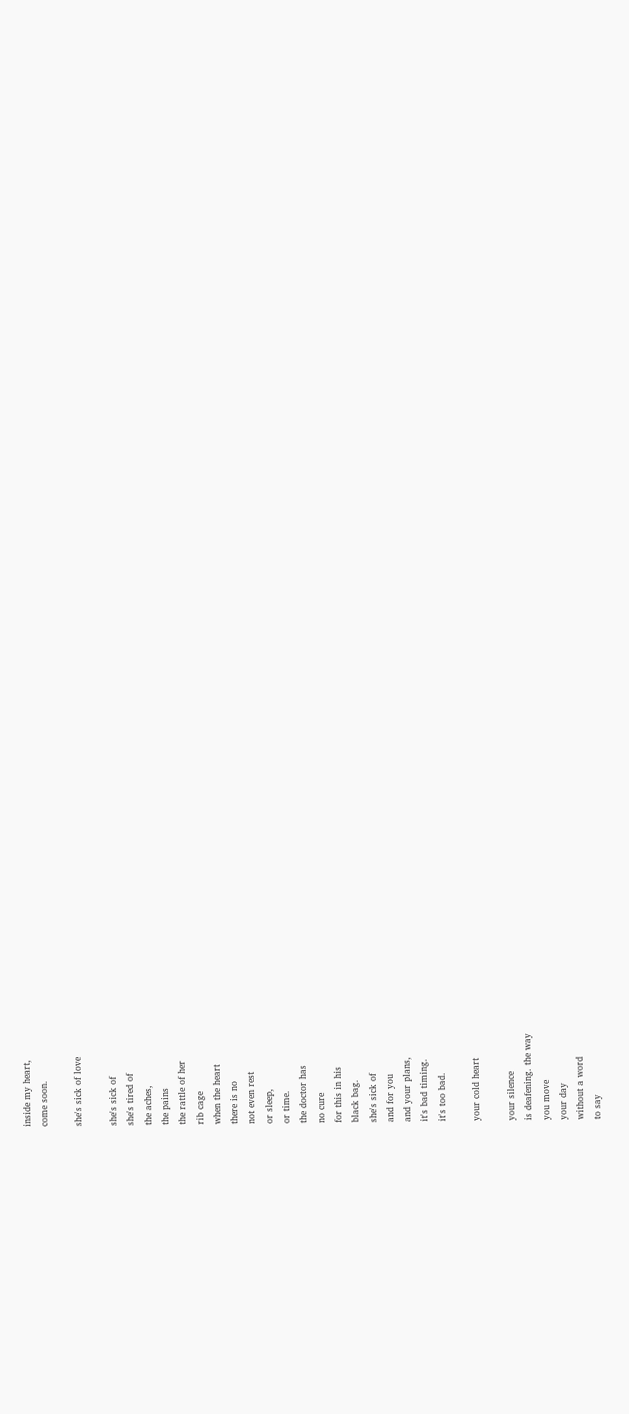inside my heart,
come soon.

she's sick of love

she's sick of
she's tired of
the aches,
the pains
the rattle of her
rib cage
when the heart
there is no
not even rest
or sleep,
or time.
the doctor has
no cure
for this in his
black bag.
she's sick of
and for you
and your plans,
it's bad timing.
it's too bad.

your cold heart

your silence
is deafening. the way
you move
your day
without a word
to say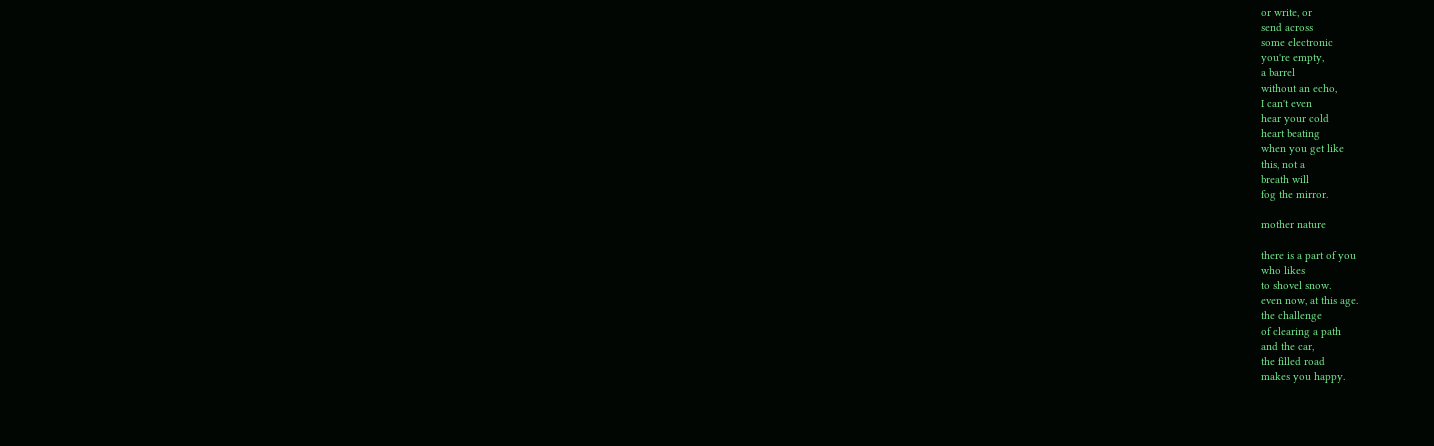or write, or
send across
some electronic
you're empty,
a barrel
without an echo,
I can't even
hear your cold
heart beating
when you get like
this, not a
breath will
fog the mirror.

mother nature

there is a part of you
who likes
to shovel snow.
even now, at this age.
the challenge
of clearing a path
and the car,
the filled road
makes you happy.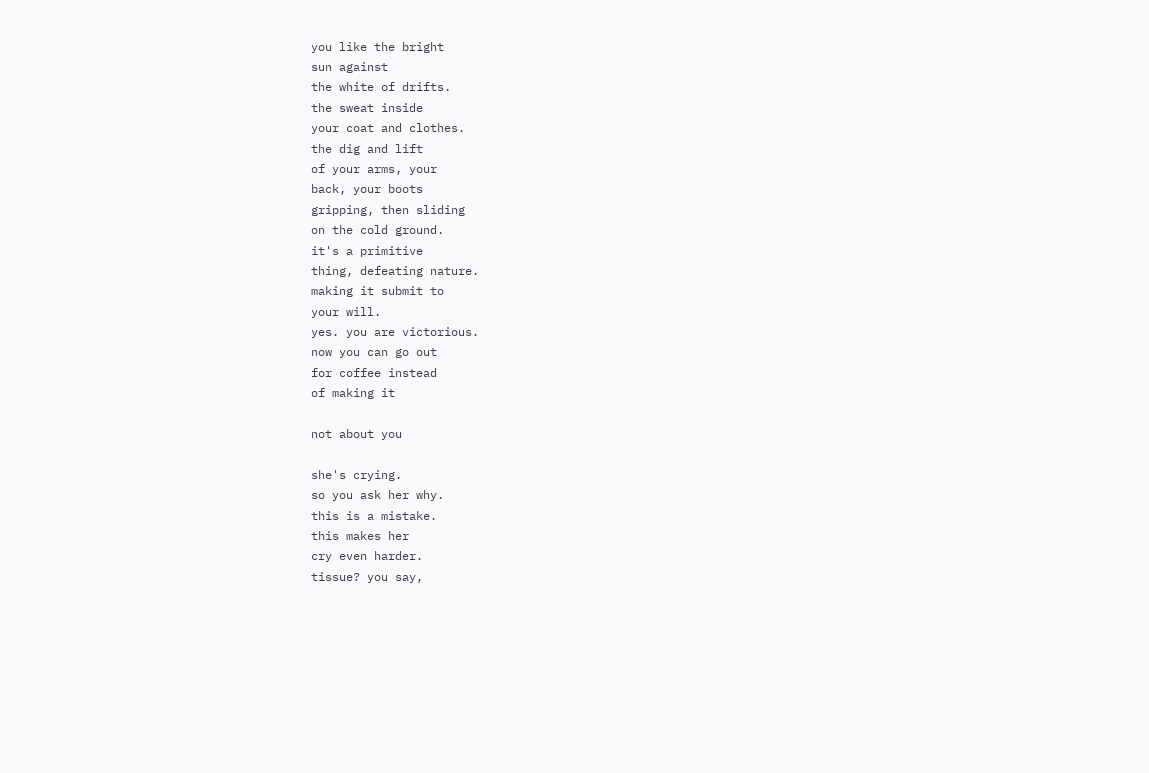you like the bright
sun against
the white of drifts.
the sweat inside
your coat and clothes.
the dig and lift
of your arms, your
back, your boots
gripping, then sliding
on the cold ground.
it's a primitive
thing, defeating nature.
making it submit to
your will.
yes. you are victorious.
now you can go out
for coffee instead
of making it

not about you

she's crying.
so you ask her why.
this is a mistake.
this makes her
cry even harder.
tissue? you say,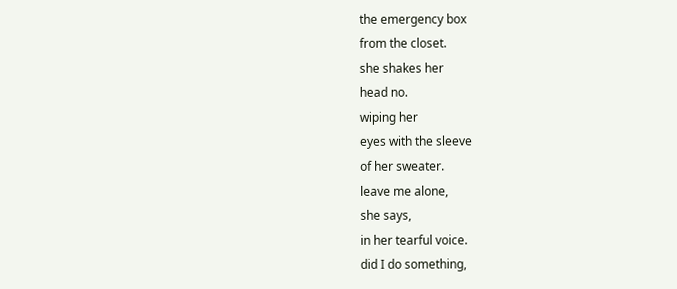the emergency box
from the closet.
she shakes her
head no.
wiping her
eyes with the sleeve
of her sweater.
leave me alone,
she says,
in her tearful voice.
did I do something,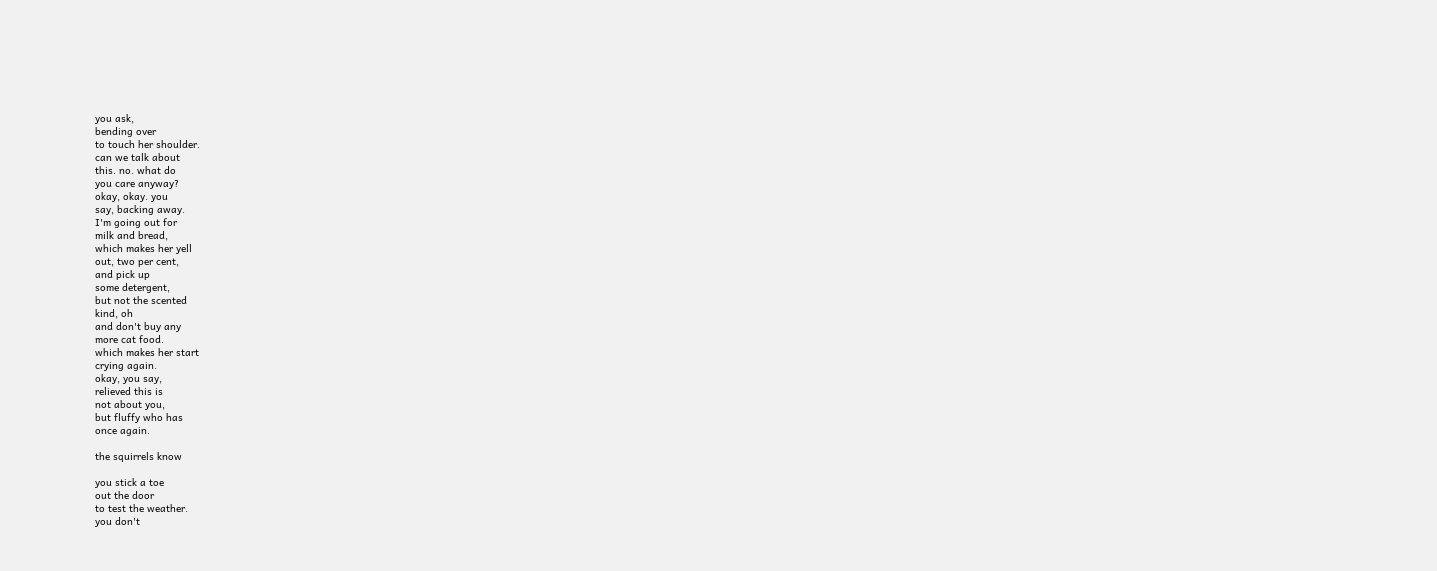you ask,
bending over
to touch her shoulder.
can we talk about
this. no. what do
you care anyway?
okay, okay. you
say, backing away.
I'm going out for
milk and bread,
which makes her yell
out, two per cent,
and pick up
some detergent,
but not the scented
kind, oh
and don't buy any
more cat food.
which makes her start
crying again.
okay, you say,
relieved this is
not about you,
but fluffy who has
once again.

the squirrels know

you stick a toe
out the door
to test the weather.
you don't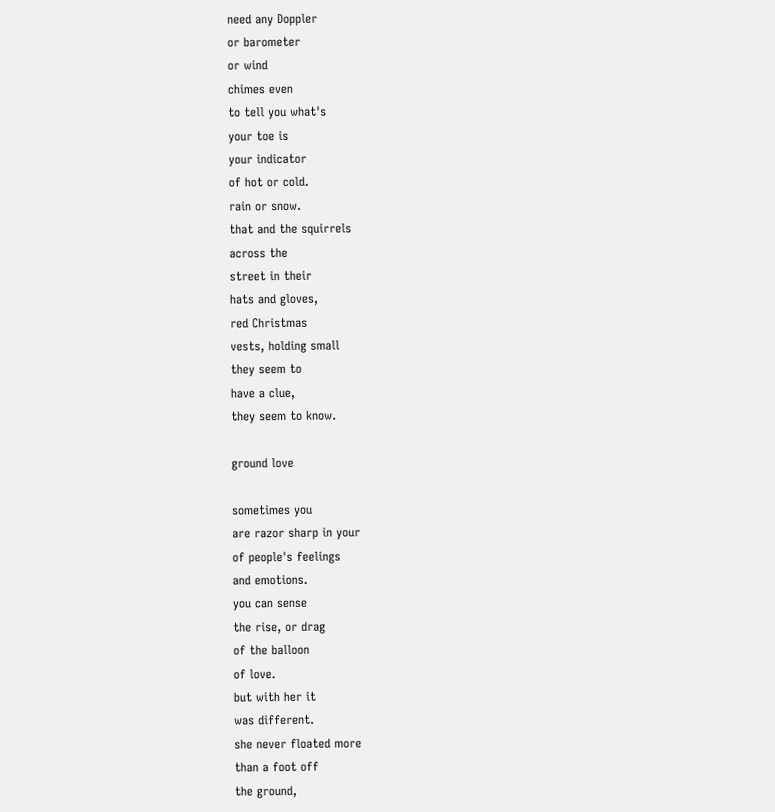need any Doppler
or barometer
or wind
chimes even
to tell you what's
your toe is
your indicator
of hot or cold.
rain or snow.
that and the squirrels
across the
street in their
hats and gloves,
red Christmas
vests, holding small
they seem to
have a clue,
they seem to know.

ground love

sometimes you
are razor sharp in your
of people's feelings
and emotions.
you can sense
the rise, or drag
of the balloon
of love.
but with her it
was different.
she never floated more
than a foot off
the ground,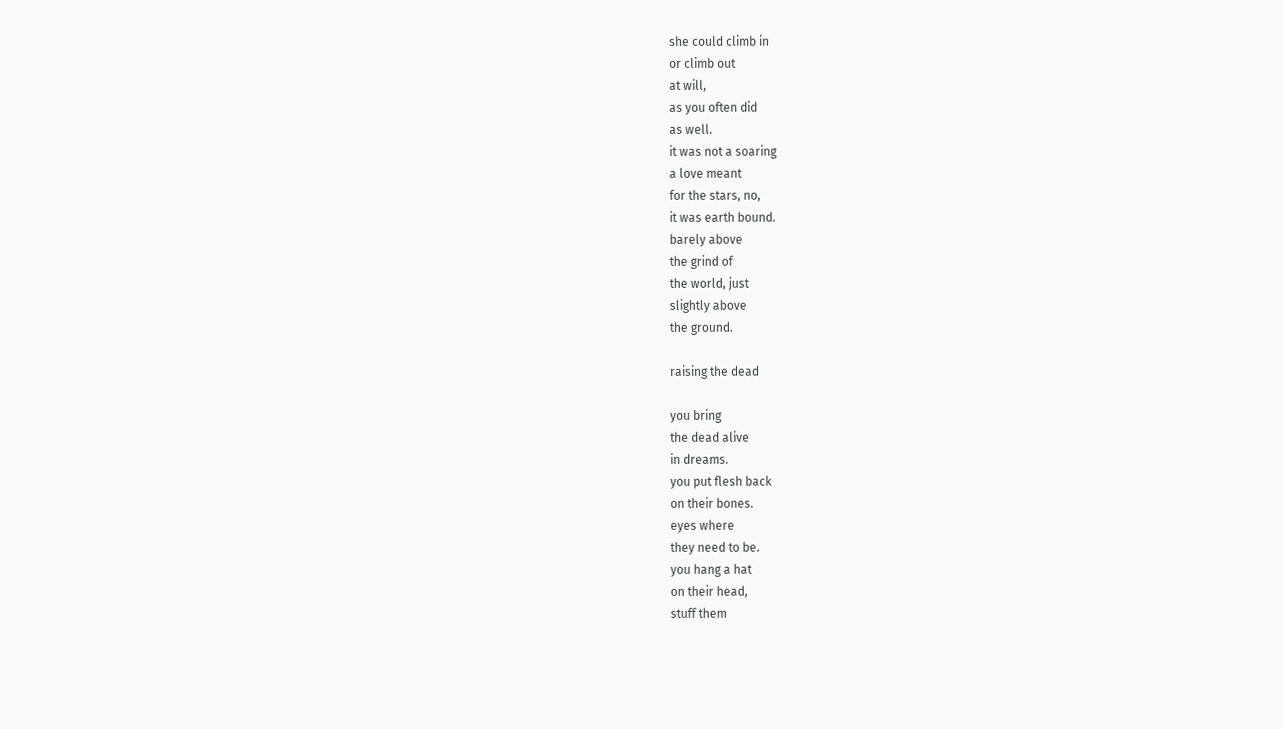she could climb in
or climb out
at will,
as you often did
as well.
it was not a soaring
a love meant
for the stars, no,
it was earth bound.
barely above
the grind of
the world, just
slightly above
the ground.

raising the dead

you bring
the dead alive
in dreams.
you put flesh back
on their bones.
eyes where
they need to be.
you hang a hat
on their head,
stuff them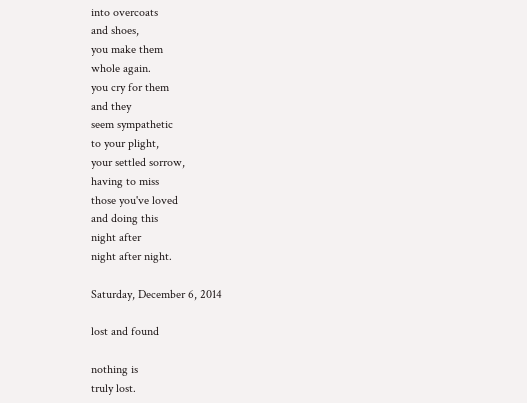into overcoats
and shoes,
you make them
whole again.
you cry for them
and they
seem sympathetic
to your plight,
your settled sorrow,
having to miss
those you've loved
and doing this
night after
night after night.

Saturday, December 6, 2014

lost and found

nothing is
truly lost.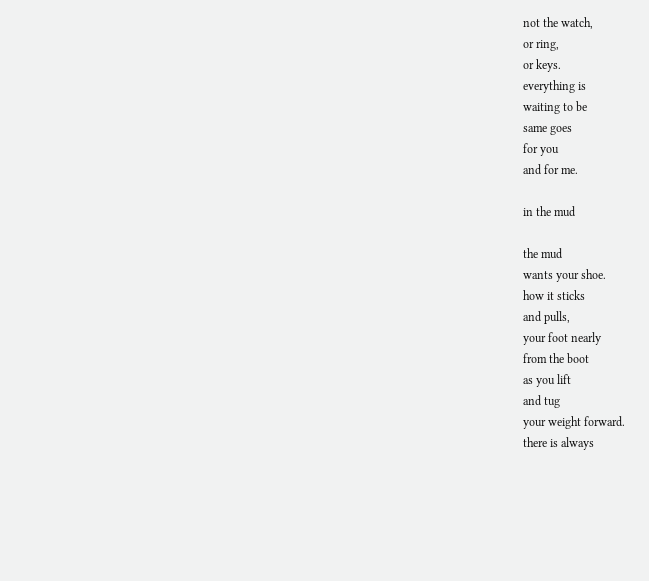not the watch,
or ring,
or keys.
everything is
waiting to be
same goes
for you
and for me.

in the mud

the mud
wants your shoe.
how it sticks
and pulls,
your foot nearly
from the boot
as you lift
and tug
your weight forward.
there is always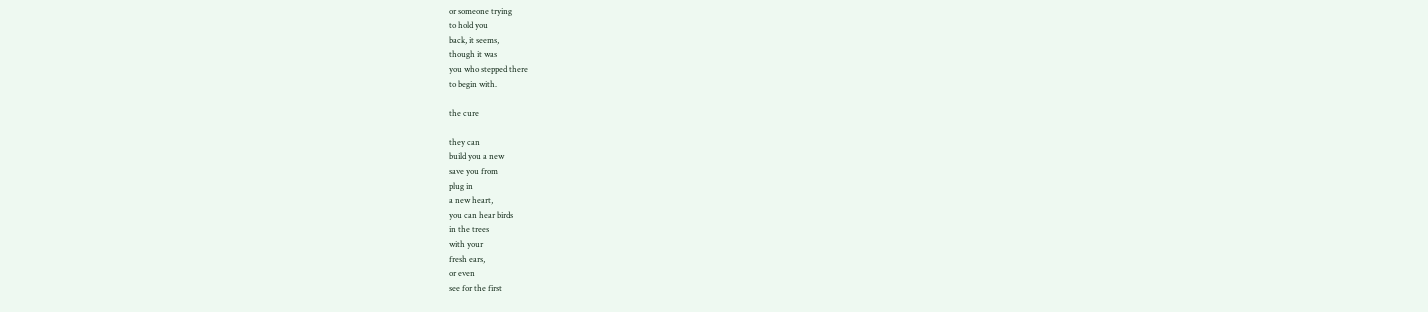or someone trying
to hold you
back, it seems,
though it was
you who stepped there
to begin with.

the cure

they can
build you a new
save you from
plug in
a new heart,
you can hear birds
in the trees
with your
fresh ears,
or even
see for the first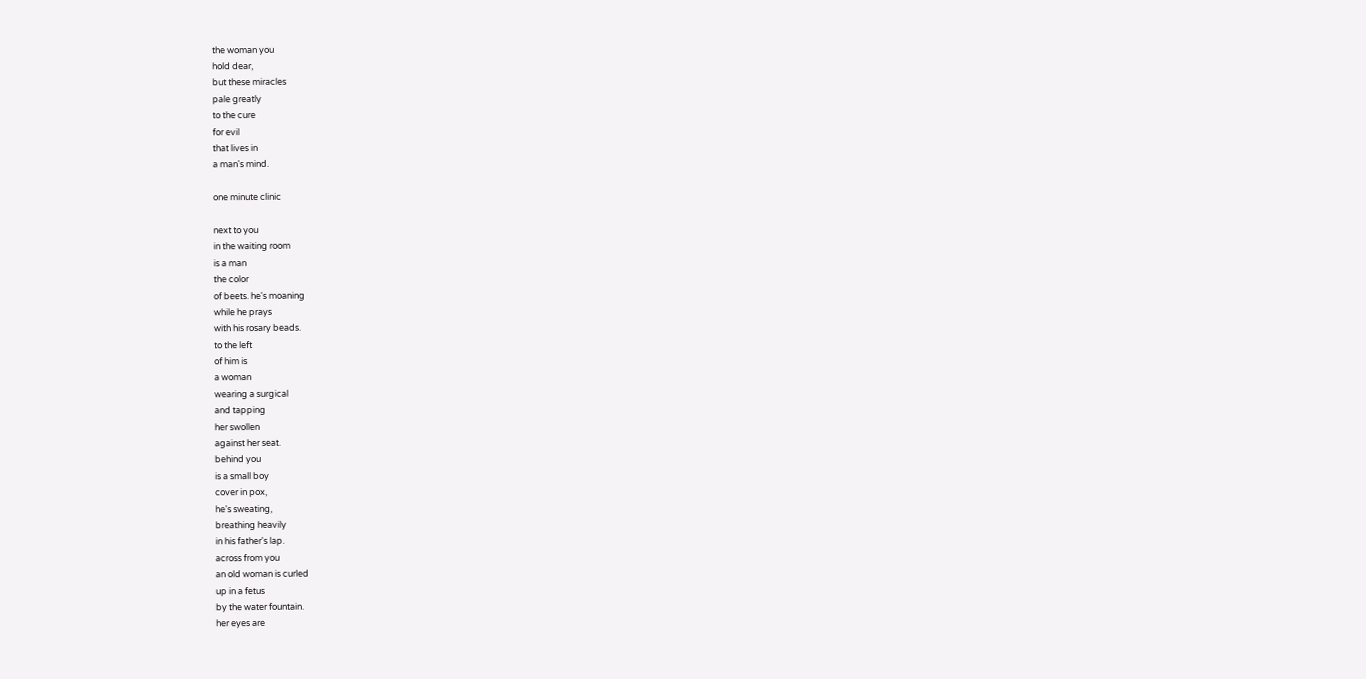the woman you
hold dear,
but these miracles
pale greatly
to the cure
for evil
that lives in
a man's mind.

one minute clinic

next to you
in the waiting room
is a man
the color
of beets. he's moaning
while he prays
with his rosary beads.
to the left
of him is
a woman
wearing a surgical
and tapping
her swollen
against her seat.
behind you
is a small boy
cover in pox,
he's sweating,
breathing heavily
in his father's lap.
across from you
an old woman is curled
up in a fetus
by the water fountain.
her eyes are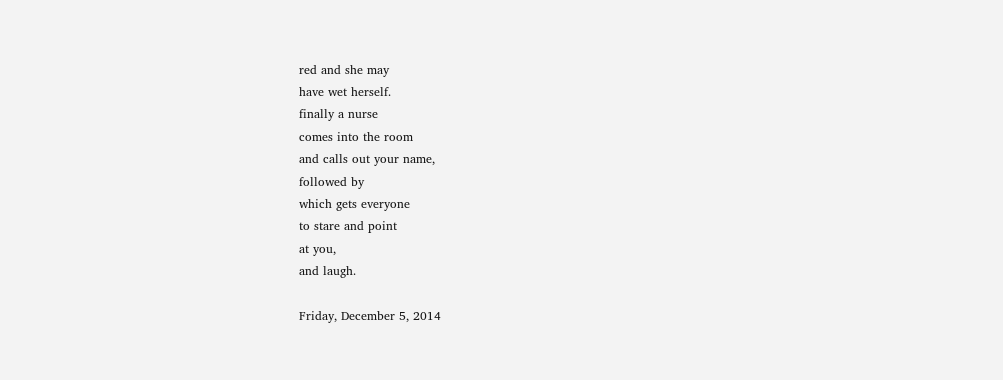red and she may
have wet herself.
finally a nurse
comes into the room
and calls out your name,
followed by
which gets everyone
to stare and point
at you,
and laugh.

Friday, December 5, 2014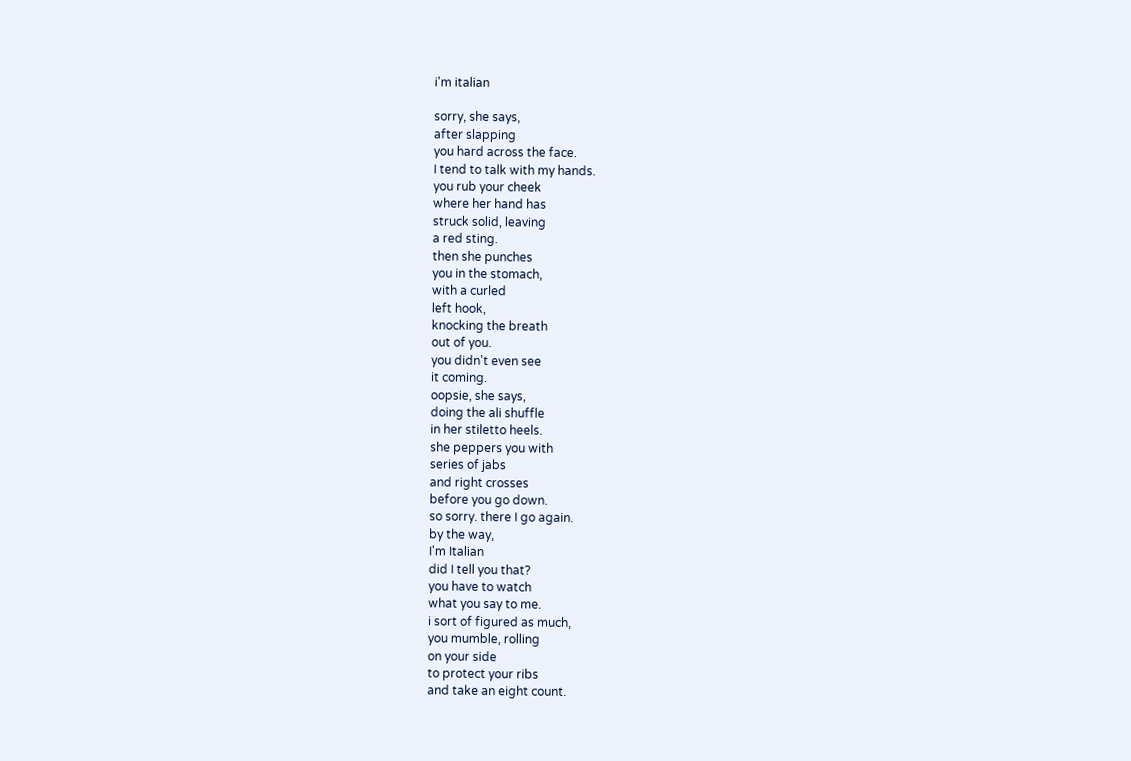i'm italian

sorry, she says,
after slapping
you hard across the face.
I tend to talk with my hands.
you rub your cheek
where her hand has
struck solid, leaving
a red sting.
then she punches
you in the stomach,
with a curled
left hook,
knocking the breath
out of you.
you didn't even see
it coming.
oopsie, she says,
doing the ali shuffle
in her stiletto heels.
she peppers you with
series of jabs
and right crosses
before you go down.
so sorry. there I go again.
by the way,
I'm Italian
did I tell you that?
you have to watch
what you say to me.
i sort of figured as much,
you mumble, rolling
on your side
to protect your ribs
and take an eight count.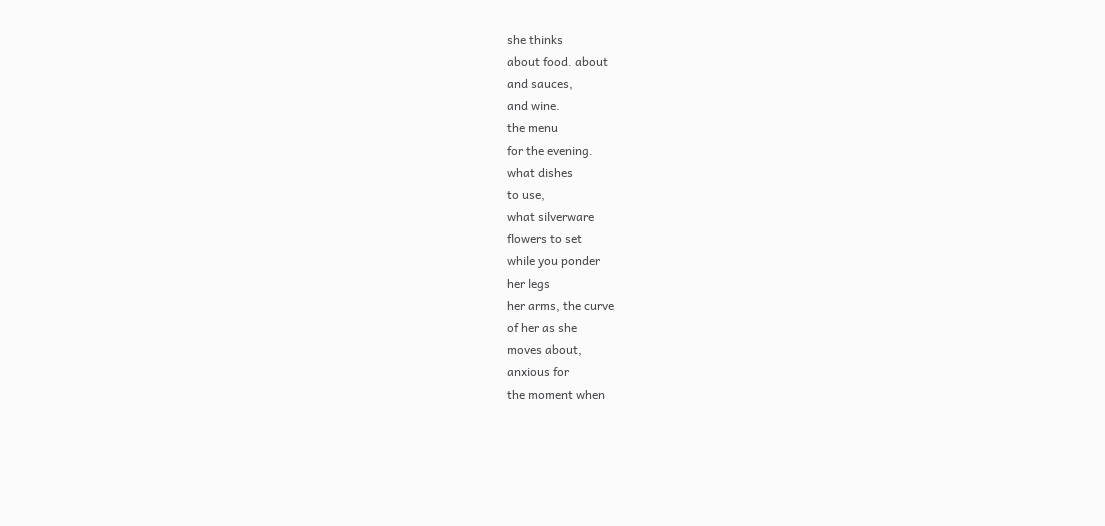she thinks
about food. about
and sauces,
and wine.
the menu
for the evening.
what dishes
to use,
what silverware
flowers to set
while you ponder
her legs
her arms, the curve
of her as she
moves about,
anxious for
the moment when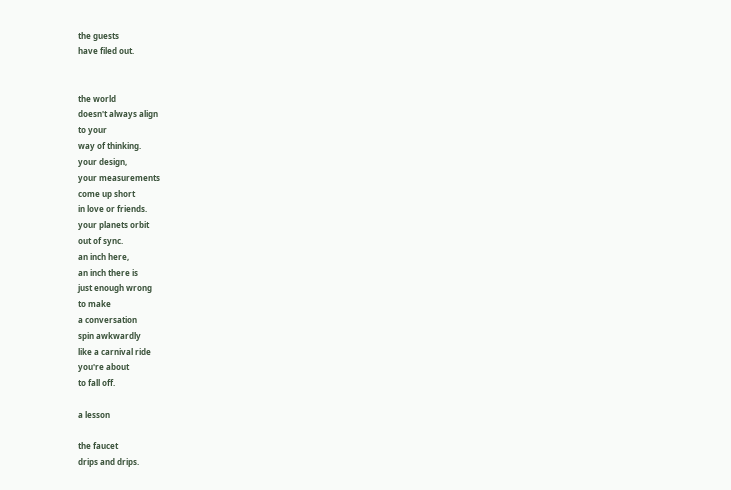the guests
have filed out.


the world
doesn't always align
to your
way of thinking.
your design,
your measurements
come up short
in love or friends.
your planets orbit
out of sync.
an inch here,
an inch there is
just enough wrong
to make
a conversation
spin awkwardly
like a carnival ride
you're about
to fall off.

a lesson

the faucet
drips and drips.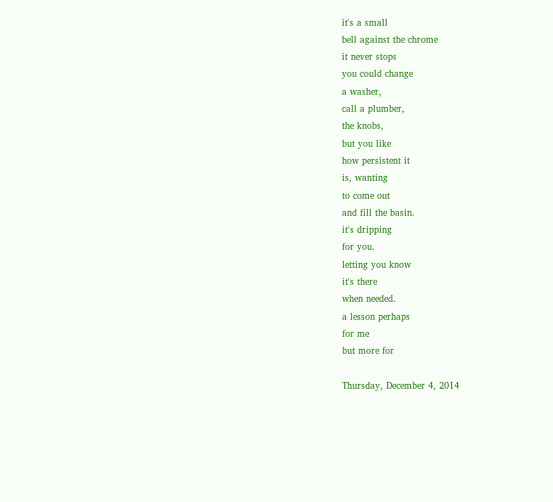it's a small
bell against the chrome
it never stops
you could change
a washer,
call a plumber,
the knobs,
but you like
how persistent it
is, wanting
to come out
and fill the basin.
it's dripping
for you.
letting you know
it's there
when needed.
a lesson perhaps
for me
but more for

Thursday, December 4, 2014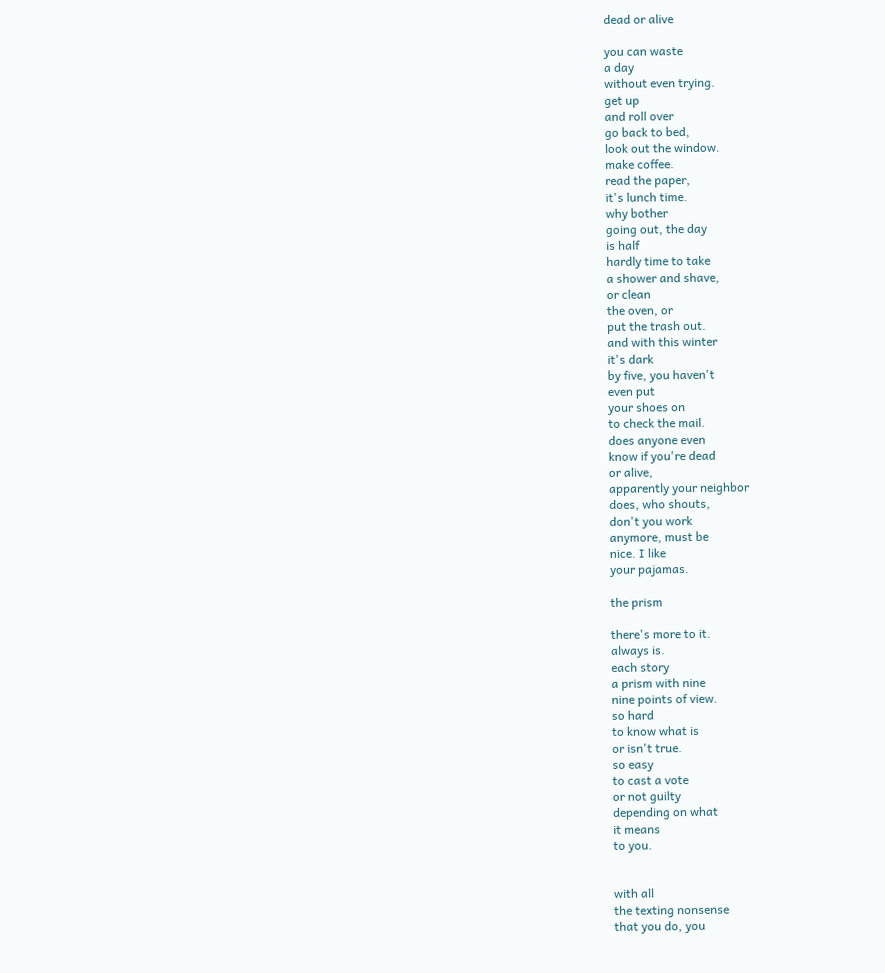dead or alive

you can waste
a day
without even trying.
get up
and roll over
go back to bed,
look out the window.
make coffee.
read the paper,
it's lunch time.
why bother
going out, the day
is half
hardly time to take
a shower and shave,
or clean
the oven, or
put the trash out.
and with this winter
it's dark
by five, you haven't
even put
your shoes on
to check the mail.
does anyone even
know if you're dead
or alive,
apparently your neighbor
does, who shouts,
don't you work
anymore, must be
nice. I like
your pajamas.

the prism

there's more to it.
always is.
each story
a prism with nine
nine points of view.
so hard
to know what is
or isn't true.
so easy
to cast a vote
or not guilty
depending on what
it means
to you.


with all
the texting nonsense
that you do, you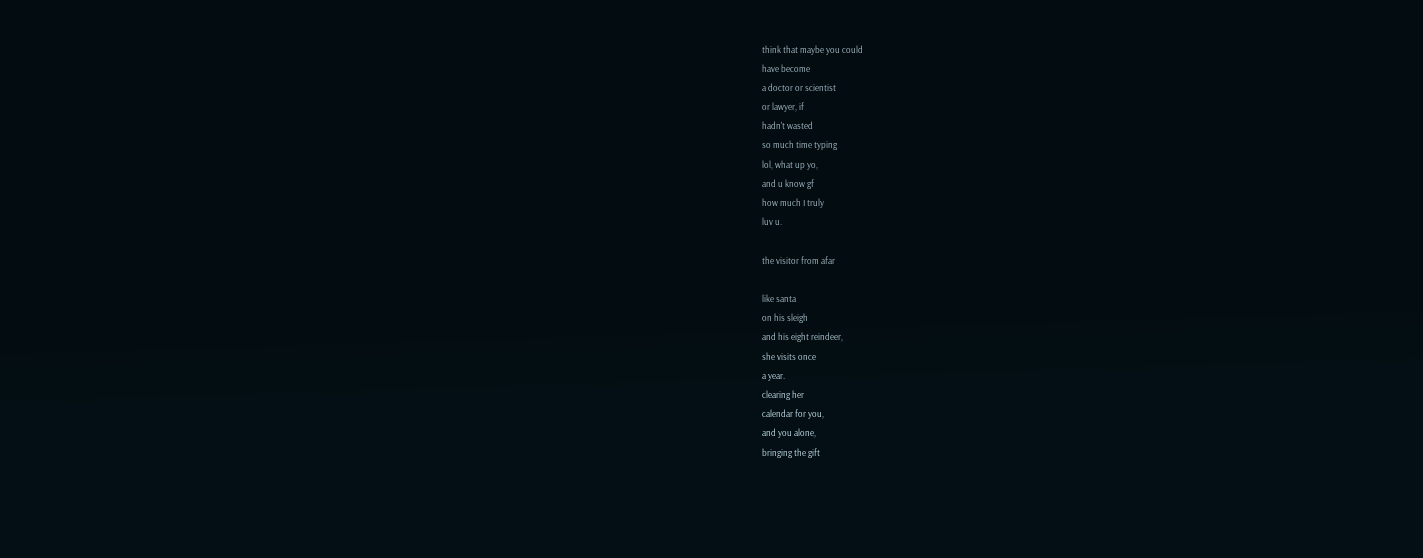think that maybe you could
have become
a doctor or scientist
or lawyer, if
hadn't wasted
so much time typing
lol, what up yo,
and u know gf
how much I truly
luv u.

the visitor from afar

like santa
on his sleigh
and his eight reindeer,
she visits once
a year.
clearing her
calendar for you,
and you alone,
bringing the gift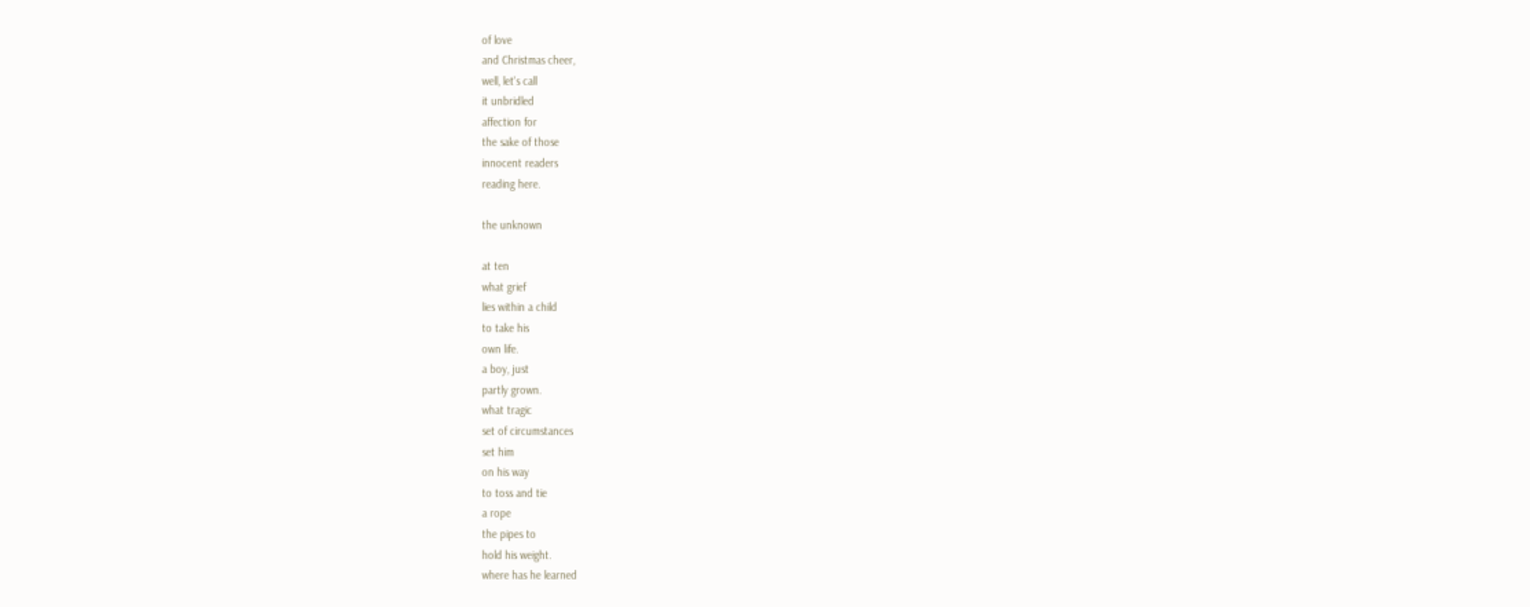of love
and Christmas cheer,
well, let's call
it unbridled
affection for
the sake of those
innocent readers
reading here.

the unknown

at ten
what grief
lies within a child
to take his
own life.
a boy, just
partly grown.
what tragic
set of circumstances
set him
on his way
to toss and tie
a rope
the pipes to
hold his weight.
where has he learned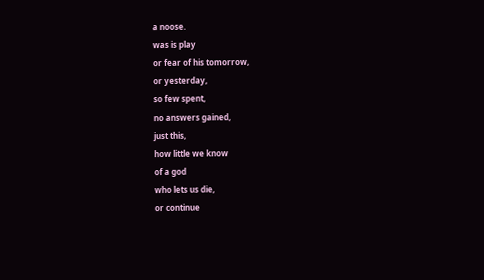a noose.
was is play
or fear of his tomorrow,
or yesterday,
so few spent,
no answers gained,
just this,
how little we know
of a god
who lets us die,
or continue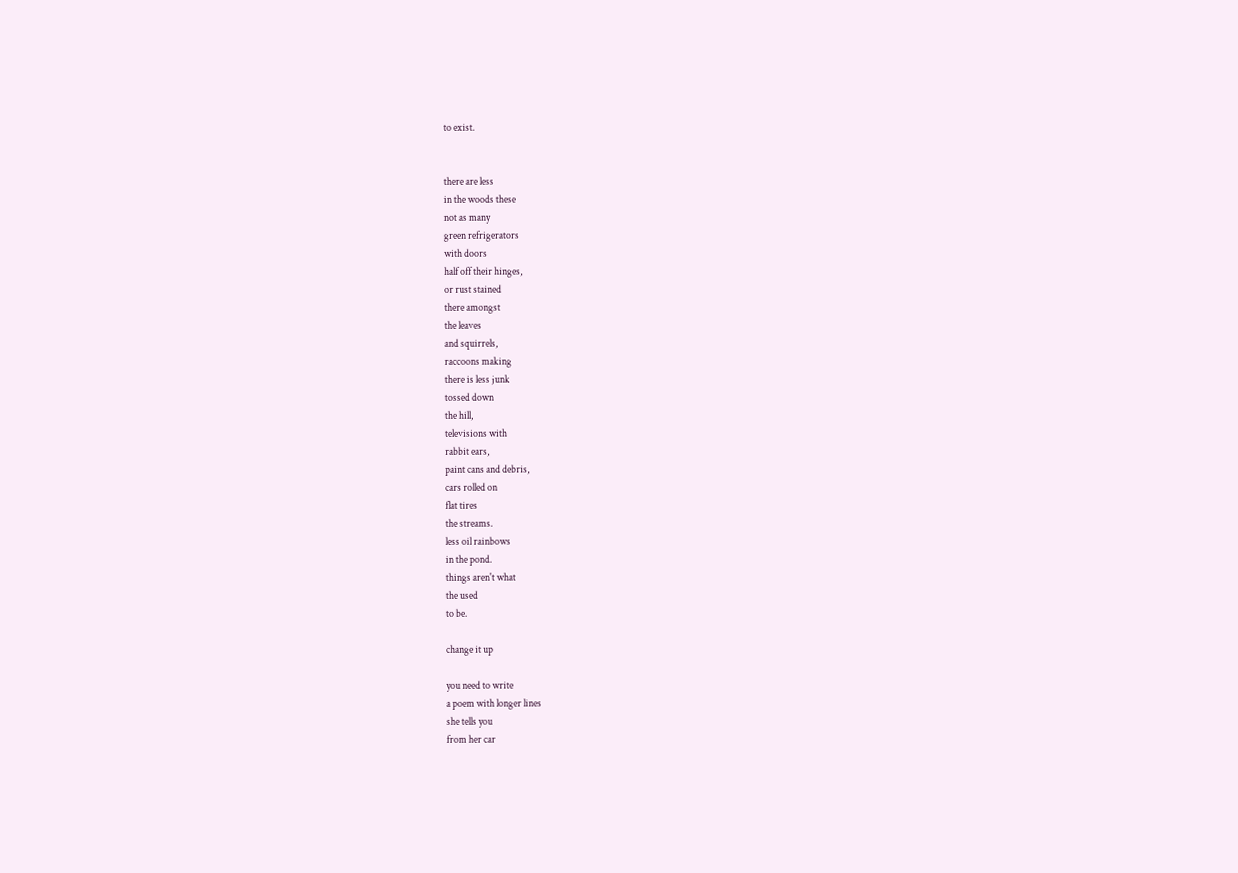to exist.


there are less
in the woods these
not as many
green refrigerators
with doors
half off their hinges,
or rust stained
there amongst
the leaves
and squirrels,
raccoons making
there is less junk
tossed down
the hill,
televisions with
rabbit ears,
paint cans and debris,
cars rolled on
flat tires
the streams.
less oil rainbows
in the pond.
things aren't what
the used
to be.

change it up

you need to write
a poem with longer lines
she tells you
from her car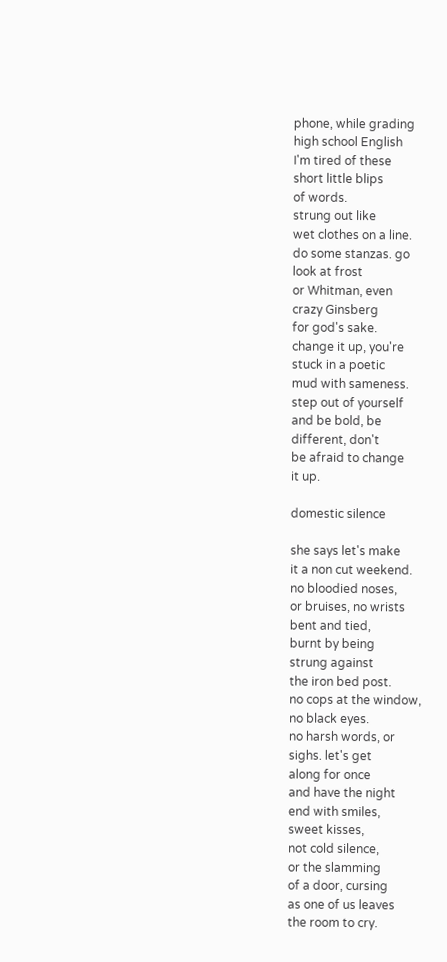phone, while grading
high school English
I'm tired of these
short little blips
of words.
strung out like
wet clothes on a line.
do some stanzas. go
look at frost
or Whitman, even
crazy Ginsberg
for god's sake.
change it up, you're
stuck in a poetic
mud with sameness.
step out of yourself
and be bold, be
different, don't
be afraid to change
it up.

domestic silence

she says let's make
it a non cut weekend.
no bloodied noses,
or bruises, no wrists
bent and tied,
burnt by being
strung against
the iron bed post.
no cops at the window,
no black eyes.
no harsh words, or
sighs. let's get
along for once
and have the night
end with smiles,
sweet kisses,
not cold silence,
or the slamming
of a door, cursing
as one of us leaves
the room to cry.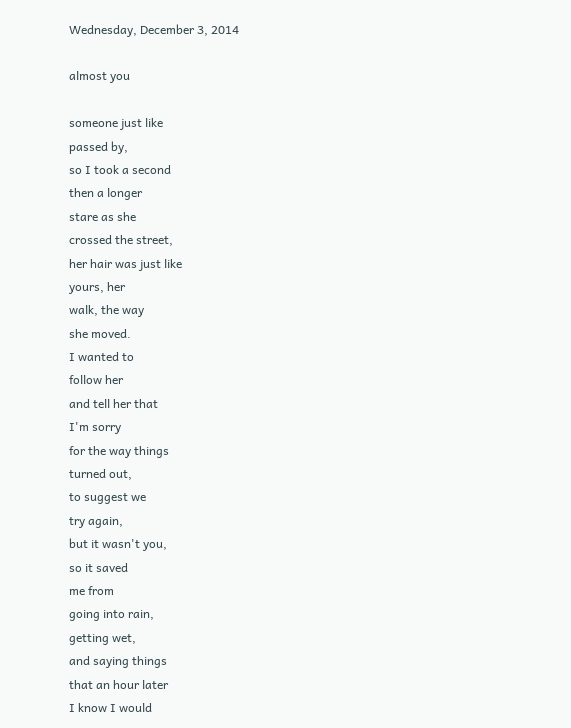Wednesday, December 3, 2014

almost you

someone just like
passed by,
so I took a second
then a longer
stare as she
crossed the street,
her hair was just like
yours, her
walk, the way
she moved.
I wanted to
follow her
and tell her that
I'm sorry
for the way things
turned out,
to suggest we
try again,
but it wasn't you,
so it saved
me from
going into rain,
getting wet,
and saying things
that an hour later
I know I would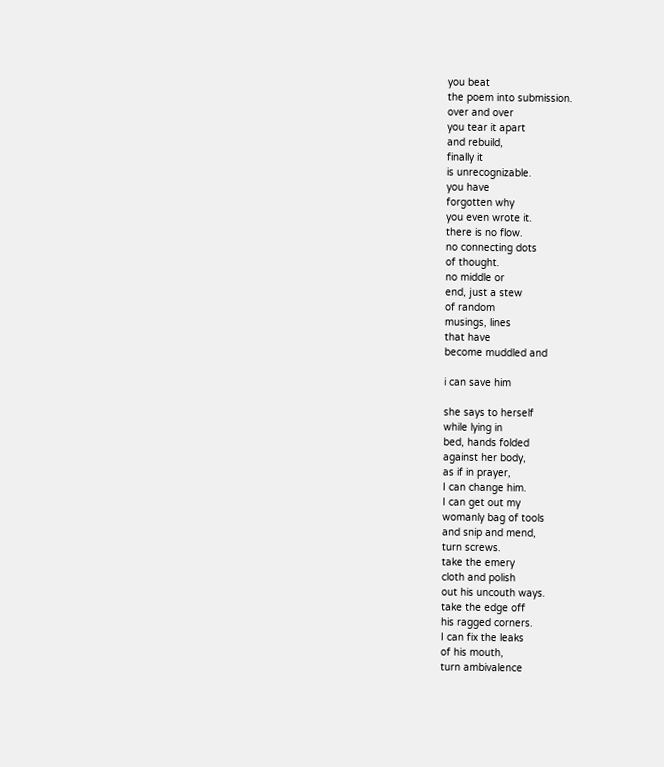you beat
the poem into submission.
over and over
you tear it apart
and rebuild,
finally it
is unrecognizable.
you have
forgotten why
you even wrote it.
there is no flow.
no connecting dots
of thought.
no middle or
end, just a stew
of random
musings, lines
that have
become muddled and

i can save him

she says to herself
while lying in
bed, hands folded
against her body,
as if in prayer,
I can change him.
I can get out my
womanly bag of tools
and snip and mend,
turn screws.
take the emery
cloth and polish
out his uncouth ways.
take the edge off
his ragged corners.
I can fix the leaks
of his mouth,
turn ambivalence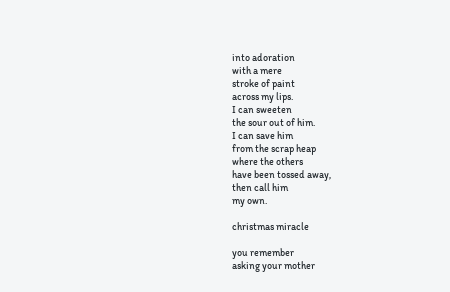into adoration
with a mere
stroke of paint
across my lips.
I can sweeten
the sour out of him.
I can save him
from the scrap heap
where the others
have been tossed away,
then call him
my own.

christmas miracle

you remember
asking your mother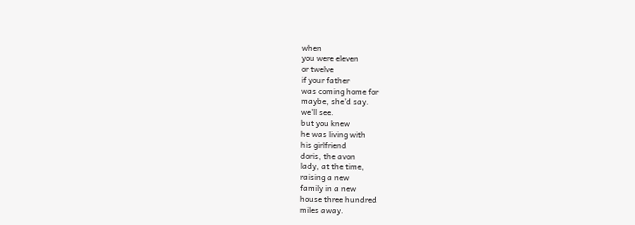when
you were eleven
or twelve
if your father
was coming home for
maybe, she'd say.
we'll see.
but you knew
he was living with
his girlfriend
doris, the avon
lady, at the time,
raising a new
family in a new
house three hundred
miles away.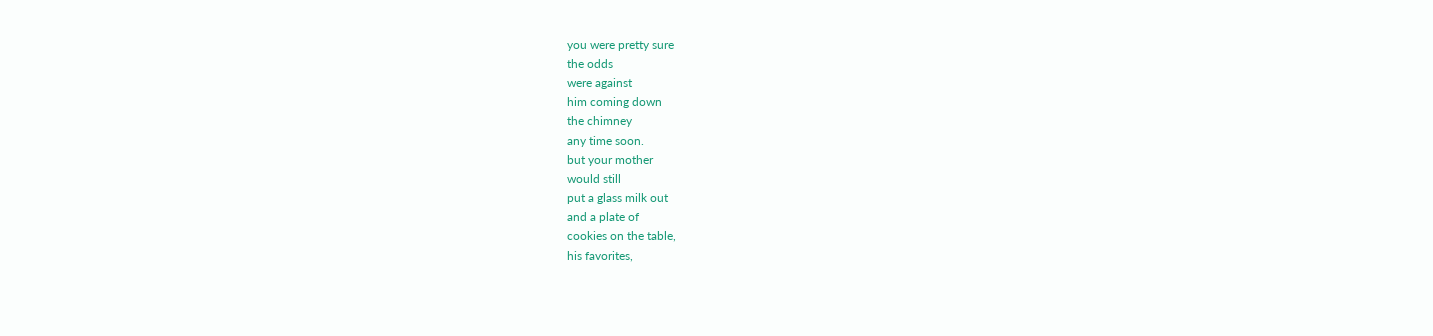you were pretty sure
the odds
were against
him coming down
the chimney
any time soon.
but your mother
would still
put a glass milk out
and a plate of
cookies on the table,
his favorites,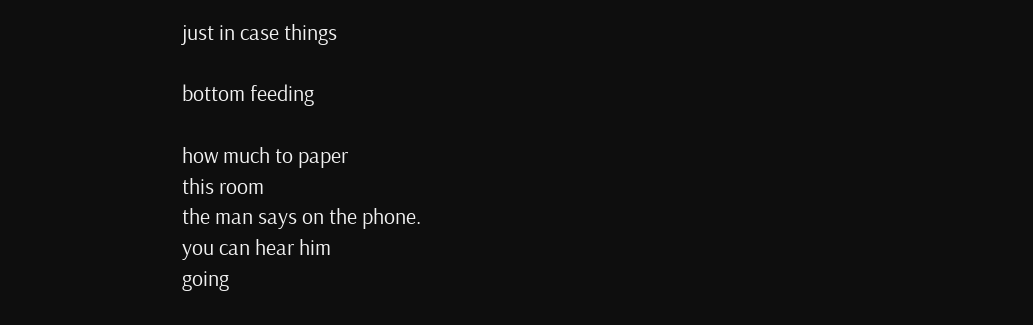just in case things

bottom feeding

how much to paper
this room
the man says on the phone.
you can hear him
going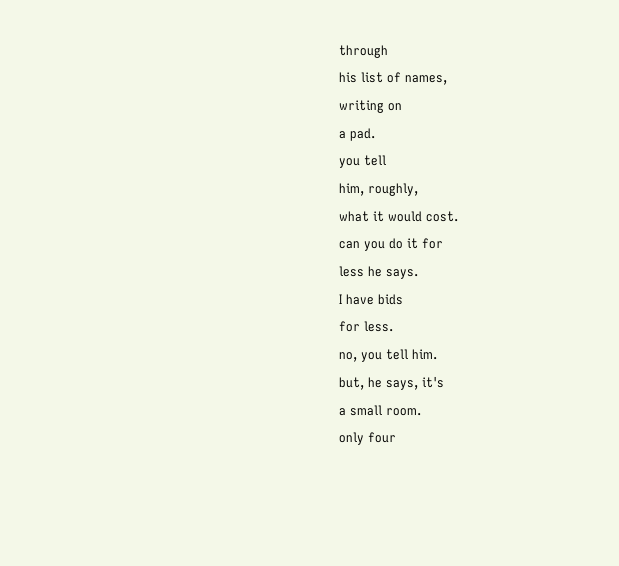through
his list of names,
writing on
a pad.
you tell
him, roughly,
what it would cost.
can you do it for
less he says.
I have bids
for less.
no, you tell him.
but, he says, it's
a small room.
only four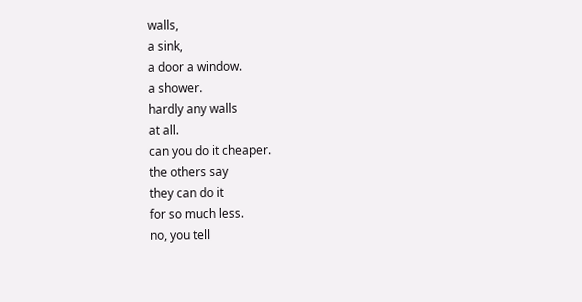walls,
a sink,
a door a window.
a shower.
hardly any walls
at all.
can you do it cheaper.
the others say
they can do it
for so much less.
no, you tell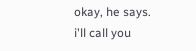okay, he says.
i'll call you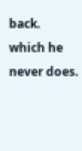back.
which he never does.